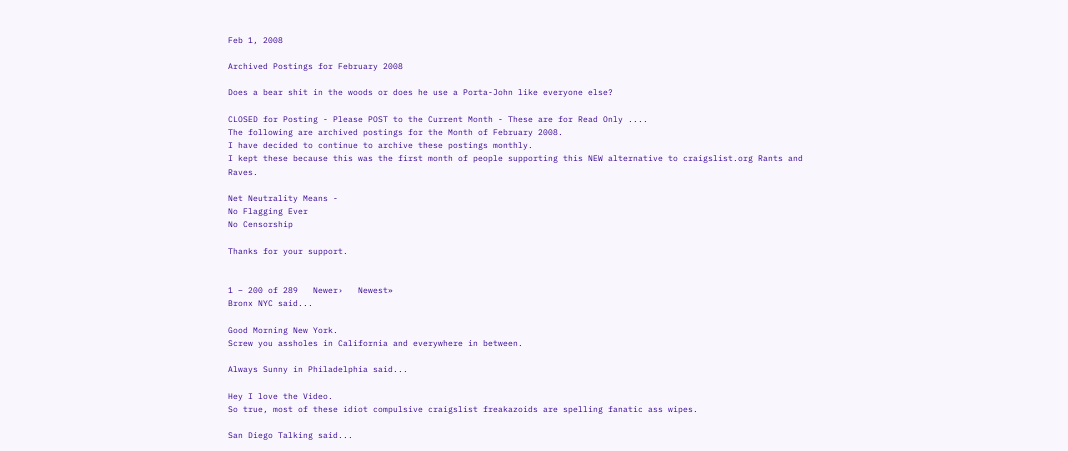Feb 1, 2008

Archived Postings for February 2008

Does a bear shit in the woods or does he use a Porta-John like everyone else?

CLOSED for Posting - Please POST to the Current Month - These are for Read Only ....
The following are archived postings for the Month of February 2008.
I have decided to continue to archive these postings monthly.
I kept these because this was the first month of people supporting this NEW alternative to craigslist.org Rants and Raves.

Net Neutrality Means -
No Flagging Ever
No Censorship

Thanks for your support.


1 – 200 of 289   Newer›   Newest»
Bronx NYC said...

Good Morning New York.
Screw you assholes in California and everywhere in between.

Always Sunny in Philadelphia said...

Hey I love the Video.
So true, most of these idiot compulsive craigslist freakazoids are spelling fanatic ass wipes.

San Diego Talking said...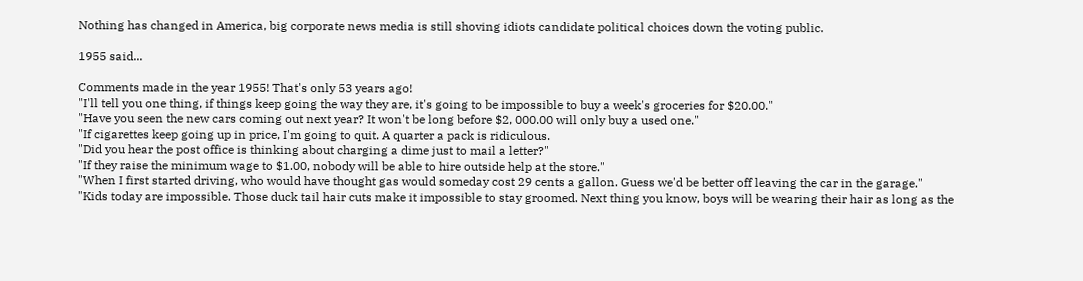Nothing has changed in America, big corporate news media is still shoving idiots candidate political choices down the voting public.

1955 said...

Comments made in the year 1955! That's only 53 years ago!
"I'll tell you one thing, if things keep going the way they are, it's going to be impossible to buy a week's groceries for $20.00."
"Have you seen the new cars coming out next year? It won't be long before $2, 000.00 will only buy a used one."
"If cigarettes keep going up in price, I'm going to quit. A quarter a pack is ridiculous.
"Did you hear the post office is thinking about charging a dime just to mail a letter?"
"If they raise the minimum wage to $1.00, nobody will be able to hire outside help at the store."
"When I first started driving, who would have thought gas would someday cost 29 cents a gallon. Guess we'd be better off leaving the car in the garage."
"Kids today are impossible. Those duck tail hair cuts make it impossible to stay groomed. Next thing you know, boys will be wearing their hair as long as the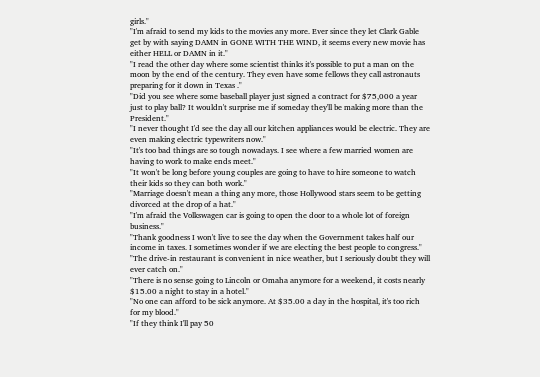girls."
"I'm afraid to send my kids to the movies any more. Ever since they let Clark Gable get by with saying DAMN in GONE WITH THE WIND, it seems every new movie has either HELL or DAMN in it."
"I read the other day where some scientist thinks it's possible to put a man on the moon by the end of the century. They even have some fellows they call astronauts preparing for it down in Texas ."
"Did you see where some baseball player just signed a contract for $75,000 a year just to play ball? It wouldn't surprise me if someday they'll be making more than the President."
"I never thought I'd see the day all our kitchen appliances would be electric. They are even making electric typewriters now."
"It's too bad things are so tough nowadays. I see where a few married women are having to work to make ends meet."
"It won't be long before young couples are going to have to hire someone to watch their kids so they can both work."
"Marriage doesn't mean a thing any more, those Hollywood stars seem to be getting divorced at the drop of a hat."
"I'm afraid the Volkswagen car is going to open the door to a whole lot of foreign business."
"Thank goodness I won't live to see the day when the Government takes half our income in taxes. I sometimes wonder if we are electing the best people to congress."
"The drive-in restaurant is convenient in nice weather, but I seriously doubt they will ever catch on."
"There is no sense going to Lincoln or Omaha anymore for a weekend, it costs nearly $15.00 a night to stay in a hotel."
"No one can afford to be sick anymore. At $35.00 a day in the hospital, it's too rich for my blood."
"If they think I'll pay 50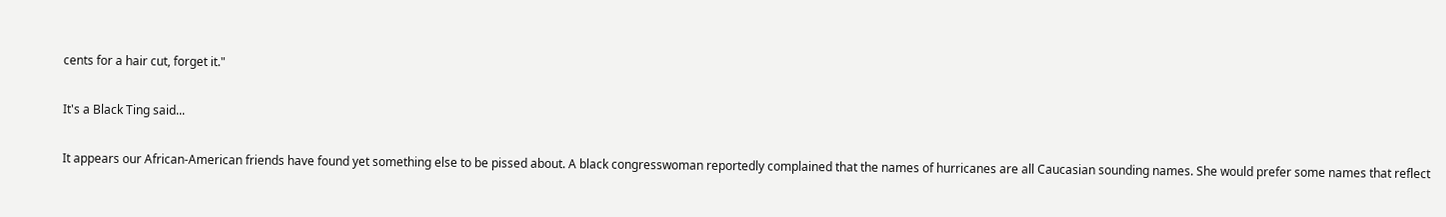cents for a hair cut, forget it."

It's a Black Ting said...

It appears our African-American friends have found yet something else to be pissed about. A black congresswoman reportedly complained that the names of hurricanes are all Caucasian sounding names. She would prefer some names that reflect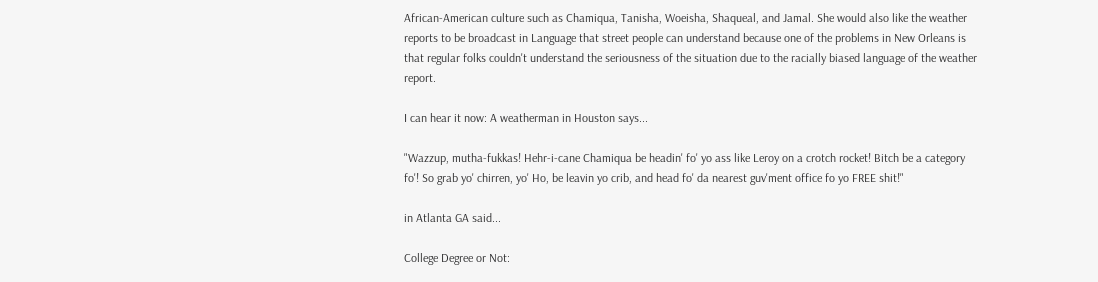African-American culture such as Chamiqua, Tanisha, Woeisha, Shaqueal, and Jamal. She would also like the weather reports to be broadcast in Language that street people can understand because one of the problems in New Orleans is that regular folks couldn't understand the seriousness of the situation due to the racially biased language of the weather report.

I can hear it now: A weatherman in Houston says...

"Wazzup, mutha-fukkas! Hehr-i-cane Chamiqua be headin' fo' yo ass like Leroy on a crotch rocket! Bitch be a category fo'! So grab yo' chirren, yo' Ho, be leavin yo crib, and head fo' da nearest guv'ment office fo yo FREE shit!"

in Atlanta GA said...

College Degree or Not: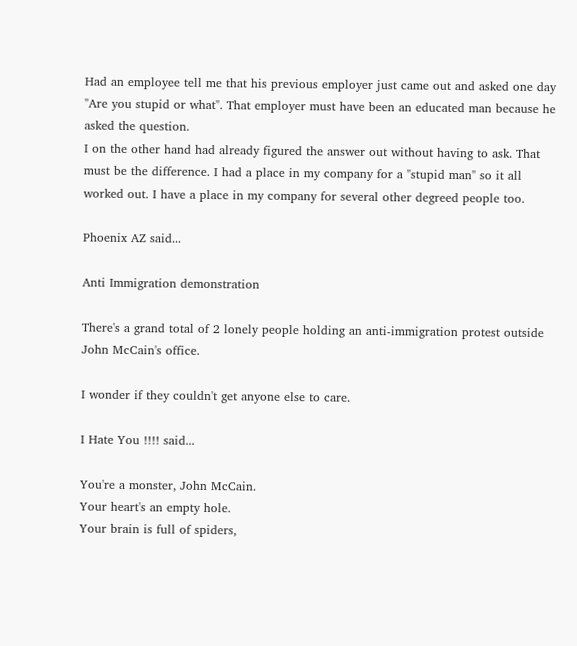Had an employee tell me that his previous employer just came out and asked one day "Are you stupid or what". That employer must have been an educated man because he asked the question.
I on the other hand had already figured the answer out without having to ask. That must be the difference. I had a place in my company for a "stupid man" so it all worked out. I have a place in my company for several other degreed people too.

Phoenix AZ said...

Anti Immigration demonstration

There's a grand total of 2 lonely people holding an anti-immigration protest outside John McCain's office.

I wonder if they couldn't get anyone else to care.

I Hate You !!!! said...

You're a monster, John McCain.
Your heart's an empty hole.
Your brain is full of spiders,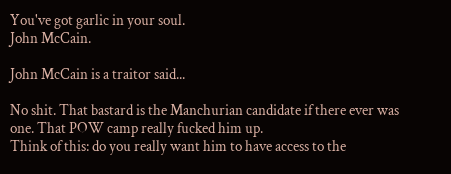You've got garlic in your soul.
John McCain.

John McCain is a traitor said...

No shit. That bastard is the Manchurian candidate if there ever was one. That POW camp really fucked him up.
Think of this: do you really want him to have access to the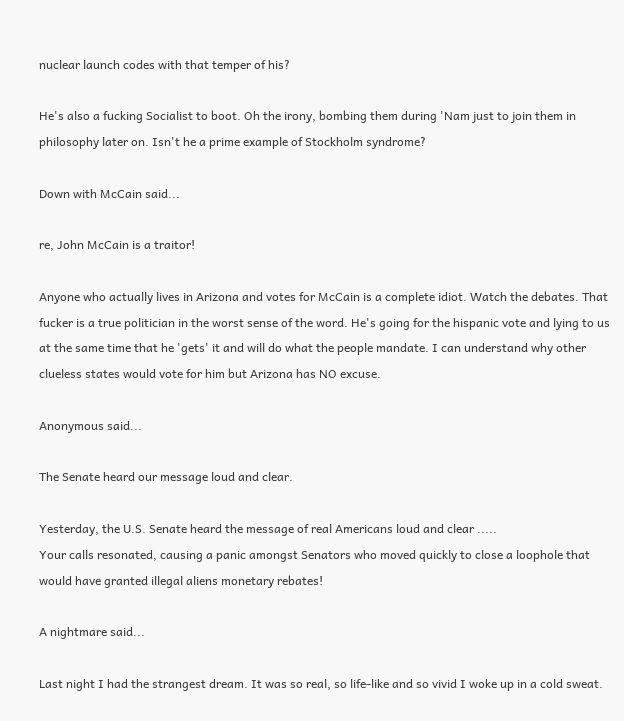nuclear launch codes with that temper of his?

He's also a fucking Socialist to boot. Oh the irony, bombing them during 'Nam just to join them in philosophy later on. Isn't he a prime example of Stockholm syndrome?

Down with McCain said...

re, John McCain is a traitor!

Anyone who actually lives in Arizona and votes for McCain is a complete idiot. Watch the debates. That fucker is a true politician in the worst sense of the word. He's going for the hispanic vote and lying to us at the same time that he 'gets' it and will do what the people mandate. I can understand why other clueless states would vote for him but Arizona has NO excuse.

Anonymous said...

The Senate heard our message loud and clear.

Yesterday, the U.S. Senate heard the message of real Americans loud and clear .....
Your calls resonated, causing a panic amongst Senators who moved quickly to close a loophole that would have granted illegal aliens monetary rebates!

A nightmare said...

Last night I had the strangest dream. It was so real, so life-like and so vivid I woke up in a cold sweat.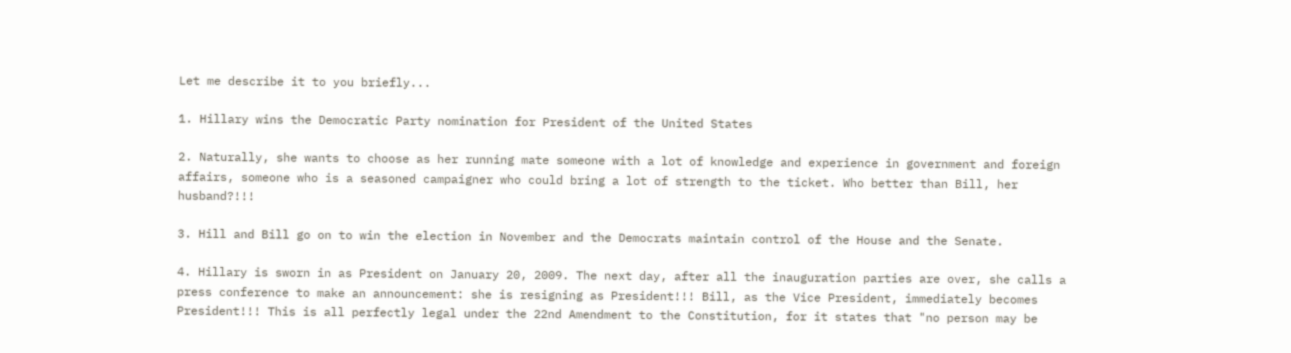Let me describe it to you briefly...

1. Hillary wins the Democratic Party nomination for President of the United States

2. Naturally, she wants to choose as her running mate someone with a lot of knowledge and experience in government and foreign affairs, someone who is a seasoned campaigner who could bring a lot of strength to the ticket. Who better than Bill, her husband?!!!

3. Hill and Bill go on to win the election in November and the Democrats maintain control of the House and the Senate.

4. Hillary is sworn in as President on January 20, 2009. The next day, after all the inauguration parties are over, she calls a press conference to make an announcement: she is resigning as President!!! Bill, as the Vice President, immediately becomes President!!! This is all perfectly legal under the 22nd Amendment to the Constitution, for it states that "no person may be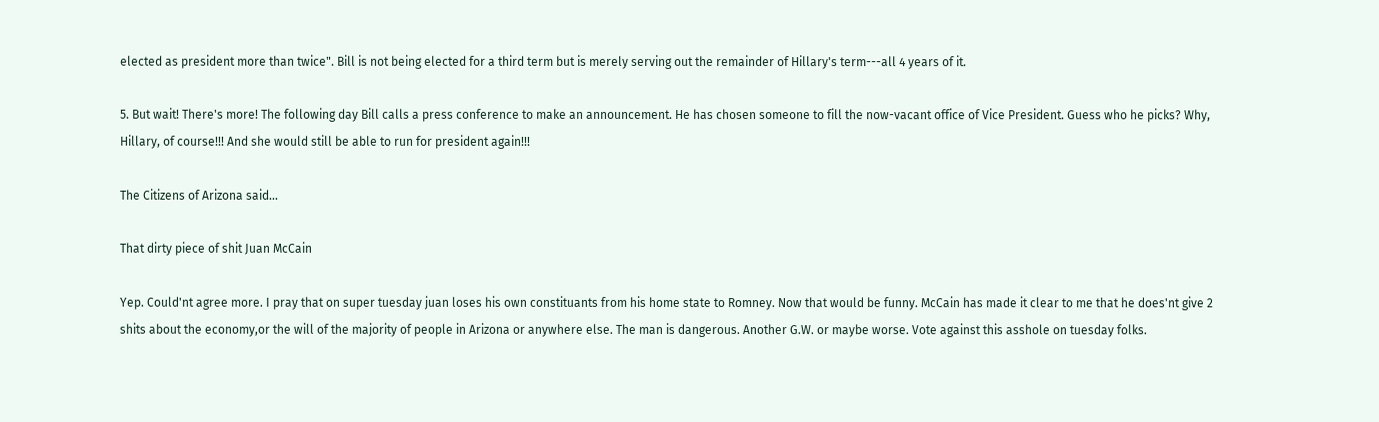elected as president more than twice". Bill is not being elected for a third term but is merely serving out the remainder of Hillary's term---all 4 years of it.

5. But wait! There's more! The following day Bill calls a press conference to make an announcement. He has chosen someone to fill the now-vacant office of Vice President. Guess who he picks? Why, Hillary, of course!!! And she would still be able to run for president again!!!

The Citizens of Arizona said...

That dirty piece of shit Juan McCain

Yep. Could'nt agree more. I pray that on super tuesday juan loses his own constituants from his home state to Romney. Now that would be funny. McCain has made it clear to me that he does'nt give 2 shits about the economy,or the will of the majority of people in Arizona or anywhere else. The man is dangerous. Another G.W. or maybe worse. Vote against this asshole on tuesday folks.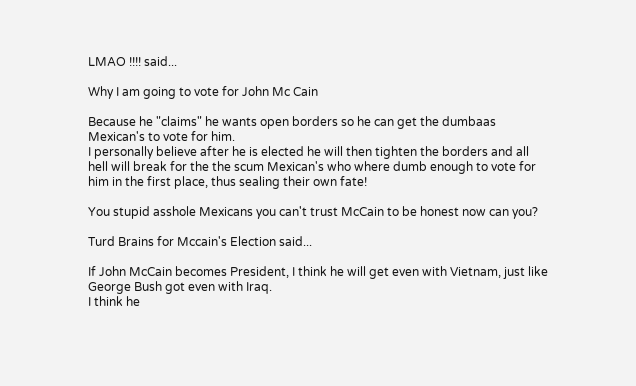LMAO !!!! said...

Why I am going to vote for John Mc Cain

Because he "claims" he wants open borders so he can get the dumbaas Mexican's to vote for him.
I personally believe after he is elected he will then tighten the borders and all hell will break for the the scum Mexican's who where dumb enough to vote for him in the first place, thus sealing their own fate!

You stupid asshole Mexicans you can't trust McCain to be honest now can you?

Turd Brains for Mccain's Election said...

If John McCain becomes President, I think he will get even with Vietnam, just like George Bush got even with Iraq.
I think he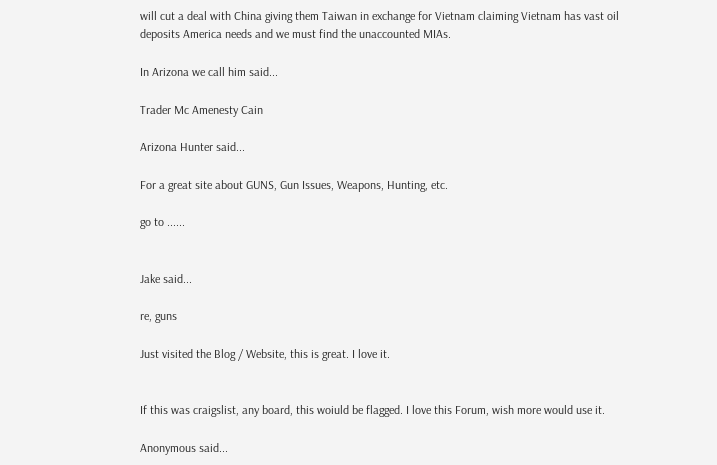will cut a deal with China giving them Taiwan in exchange for Vietnam claiming Vietnam has vast oil deposits America needs and we must find the unaccounted MIAs.

In Arizona we call him said...

Trader Mc Amenesty Cain

Arizona Hunter said...

For a great site about GUNS, Gun Issues, Weapons, Hunting, etc.

go to ......


Jake said...

re, guns

Just visited the Blog / Website, this is great. I love it.


If this was craigslist, any board, this woiuld be flagged. I love this Forum, wish more would use it.

Anonymous said...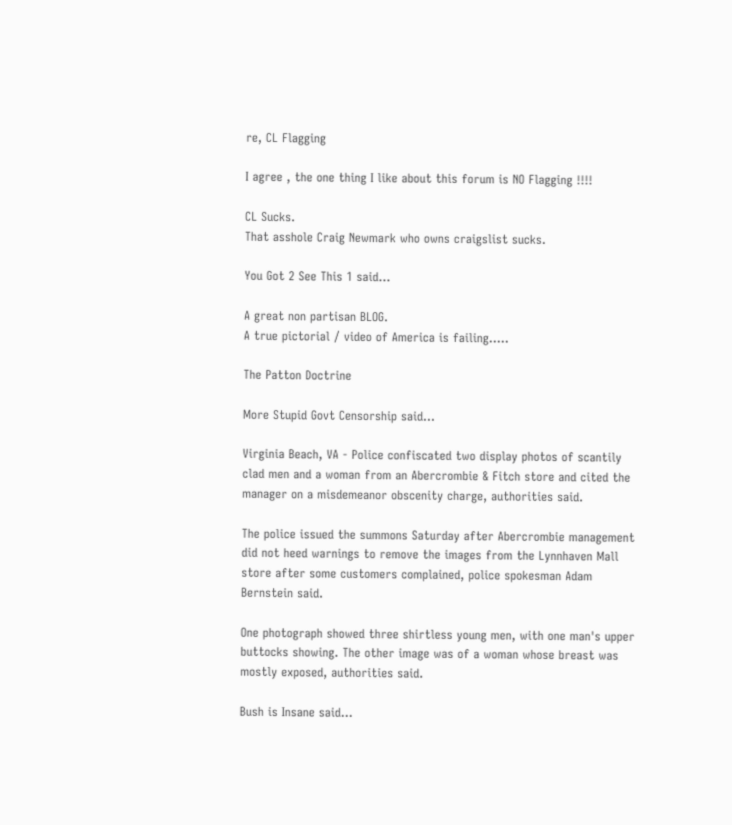re, CL Flagging

I agree , the one thing I like about this forum is NO Flagging !!!!

CL Sucks.
That asshole Craig Newmark who owns craigslist sucks.

You Got 2 See This 1 said...

A great non partisan BLOG.
A true pictorial / video of America is failing.....

The Patton Doctrine

More Stupid Govt Censorship said...

Virginia Beach, VA - Police confiscated two display photos of scantily clad men and a woman from an Abercrombie & Fitch store and cited the manager on a misdemeanor obscenity charge, authorities said.

The police issued the summons Saturday after Abercrombie management did not heed warnings to remove the images from the Lynnhaven Mall store after some customers complained, police spokesman Adam Bernstein said.

One photograph showed three shirtless young men, with one man's upper buttocks showing. The other image was of a woman whose breast was mostly exposed, authorities said.

Bush is Insane said...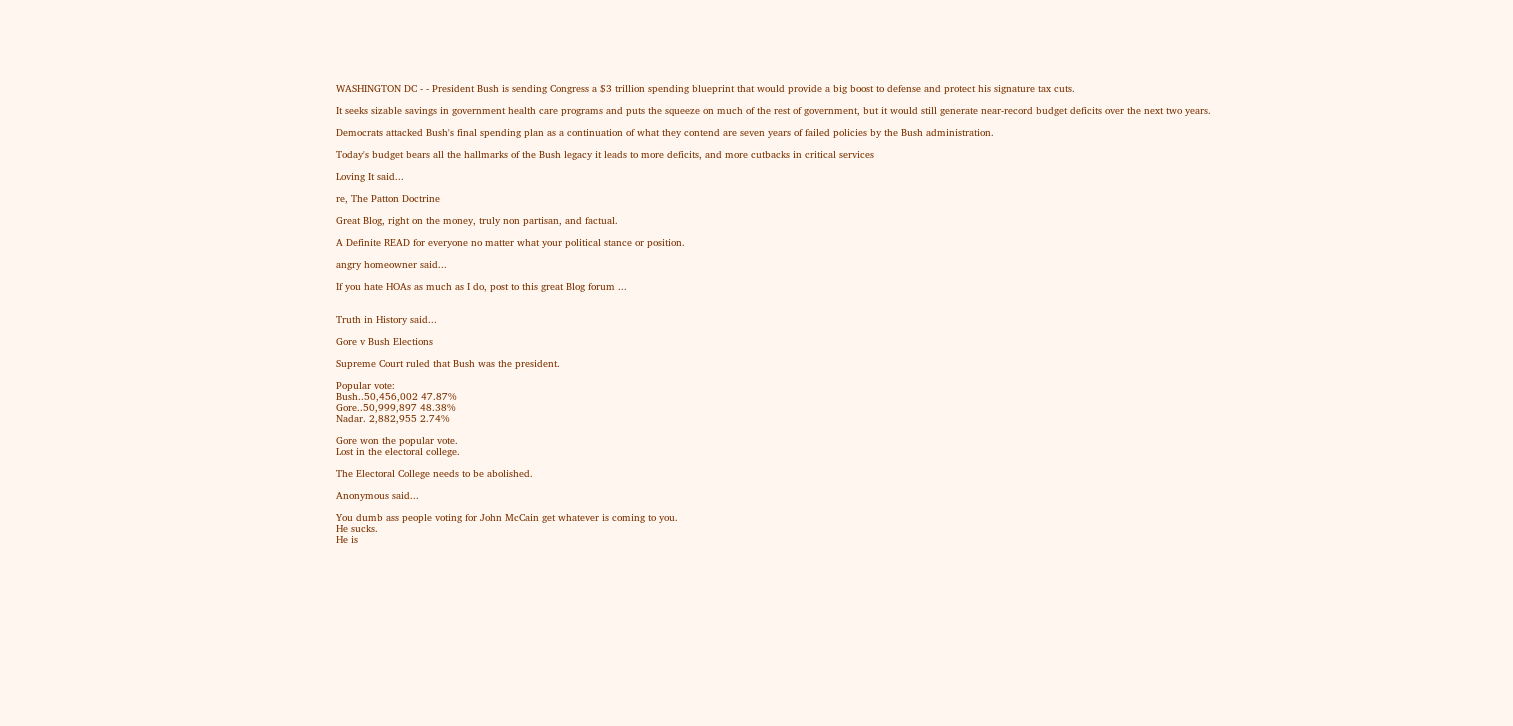WASHINGTON DC - - President Bush is sending Congress a $3 trillion spending blueprint that would provide a big boost to defense and protect his signature tax cuts.

It seeks sizable savings in government health care programs and puts the squeeze on much of the rest of government, but it would still generate near-record budget deficits over the next two years.

Democrats attacked Bush's final spending plan as a continuation of what they contend are seven years of failed policies by the Bush administration.

Today's budget bears all the hallmarks of the Bush legacy it leads to more deficits, and more cutbacks in critical services

Loving It said...

re, The Patton Doctrine

Great Blog, right on the money, truly non partisan, and factual.

A Definite READ for everyone no matter what your political stance or position.

angry homeowner said...

If you hate HOAs as much as I do, post to this great Blog forum ...


Truth in History said...

Gore v Bush Elections

Supreme Court ruled that Bush was the president.

Popular vote:
Bush..50,456,002 47.87%
Gore..50,999,897 48.38%
Nadar. 2,882,955 2.74%

Gore won the popular vote.
Lost in the electoral college.

The Electoral College needs to be abolished.

Anonymous said...

You dumb ass people voting for John McCain get whatever is coming to you.
He sucks.
He is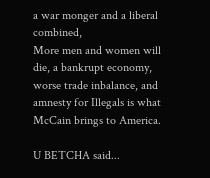a war monger and a liberal combined,
More men and women will die, a bankrupt economy, worse trade inbalance, and amnesty for Illegals is what McCain brings to America.

U BETCHA said...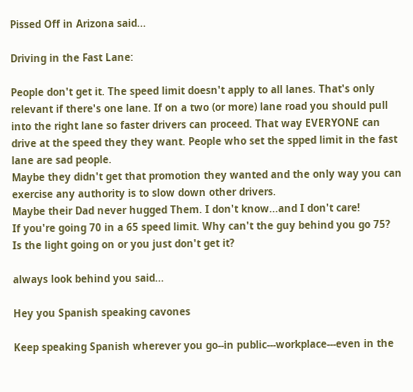Pissed Off in Arizona said...

Driving in the Fast Lane:

People don't get it. The speed limit doesn't apply to all lanes. That's only relevant if there's one lane. If on a two (or more) lane road you should pull into the right lane so faster drivers can proceed. That way EVERYONE can drive at the speed they they want. People who set the spped limit in the fast lane are sad people.
Maybe they didn't get that promotion they wanted and the only way you can exercise any authority is to slow down other drivers.
Maybe their Dad never hugged Them. I don't know...and I don't care!
If you're going 70 in a 65 speed limit. Why can't the guy behind you go 75?
Is the light going on or you just don't get it?

always look behind you said...

Hey you Spanish speaking cavones

Keep speaking Spanish wherever you go--in public---workplace---even in the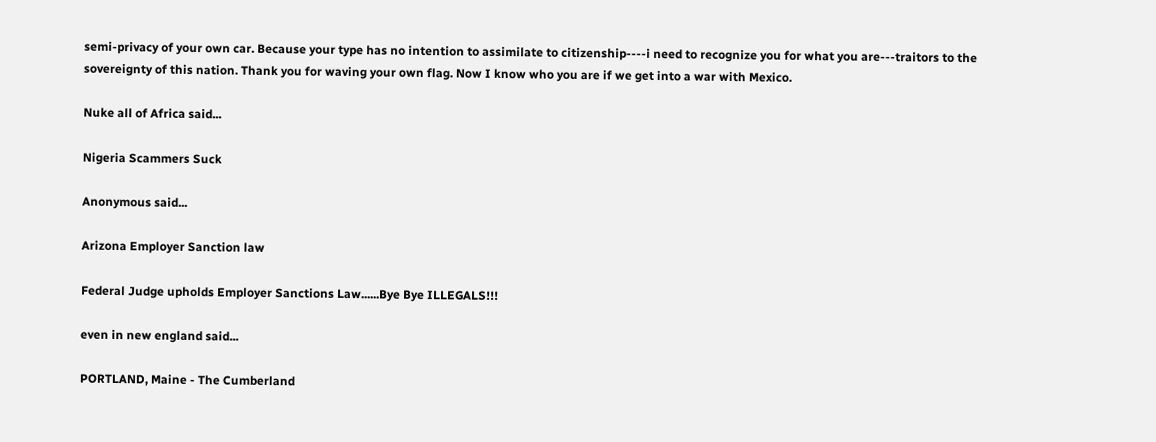semi-privacy of your own car. Because your type has no intention to assimilate to citizenship----i need to recognize you for what you are---traitors to the sovereignty of this nation. Thank you for waving your own flag. Now I know who you are if we get into a war with Mexico.

Nuke all of Africa said...

Nigeria Scammers Suck

Anonymous said...

Arizona Employer Sanction law

Federal Judge upholds Employer Sanctions Law......Bye Bye ILLEGALS!!!

even in new england said...

PORTLAND, Maine - The Cumberland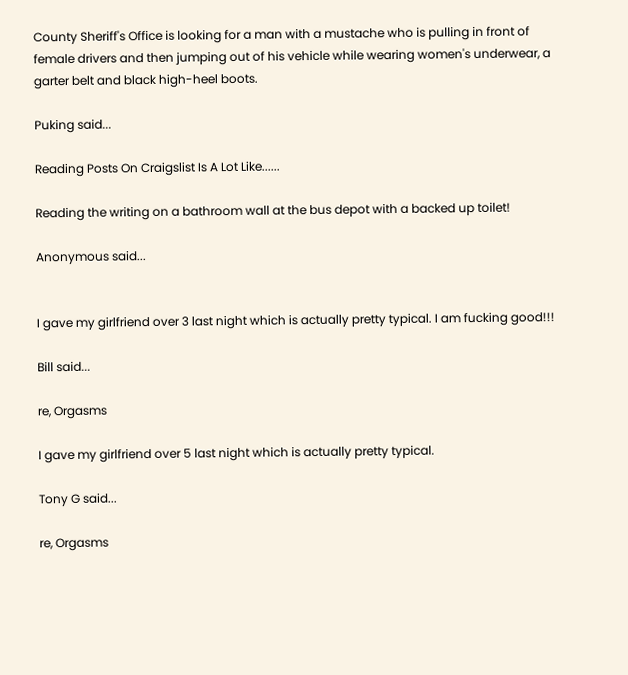County Sheriff's Office is looking for a man with a mustache who is pulling in front of female drivers and then jumping out of his vehicle while wearing women's underwear, a garter belt and black high-heel boots.

Puking said...

Reading Posts On Craigslist Is A Lot Like......

Reading the writing on a bathroom wall at the bus depot with a backed up toilet!

Anonymous said...


I gave my girlfriend over 3 last night which is actually pretty typical. I am fucking good!!!

Bill said...

re, Orgasms

I gave my girlfriend over 5 last night which is actually pretty typical.

Tony G said...

re, Orgasms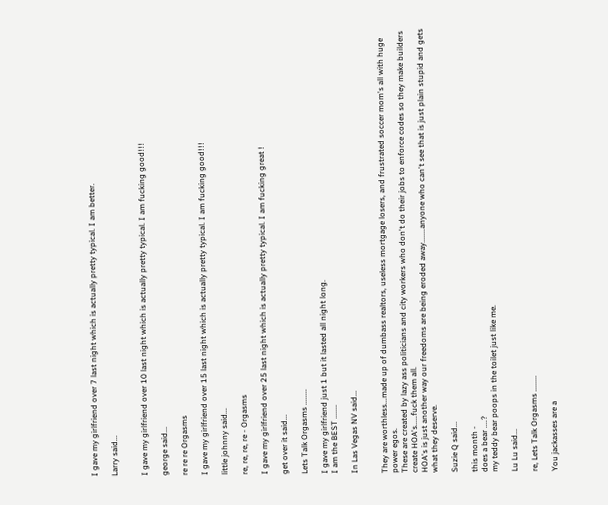I gave my girlfriend over 7 last night which is actually pretty typical. I am better.

Larry said...


I gave my girlfriend over 10 last night which is actually pretty typical. I am fucking good!!!

george said...

re re re Orgasms

I gave my girlfriend over 15 last night which is actually pretty typical. I am fucking good!!!

little johnny said...

re, re, re, re - Orgasms

I gave my girlfriend over 25 last night which is actually pretty typical. I am fucking great !

get over it said...

Lets Talk Orgasms ........

I gave my girlfriend just 1 but it lasted all night long.
I am the BEST .......

In Las Vegas NV said...


They are worthless...made up of dumbass realtors, useless mortgage losers, and frustrated soccer mom's all with huge power egos.
These are created by lazy ass politicians and city workers who don't do their jobs to enforce codes so they make builders create HOA's.....fuck them all.
HOA's is just another way our freedoms are being eroded away.......anyone who can't see that is just plain stupid and gets what they deserve.

Suzie Q said...

this month -
does a bear ....?
my teddy bear poops in the toilet just like me.

Lu Lu said...

re, Lets Talk Orgasms ........

You jackasses are a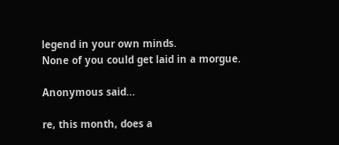legend in your own minds.
None of you could get laid in a morgue.

Anonymous said...

re, this month, does a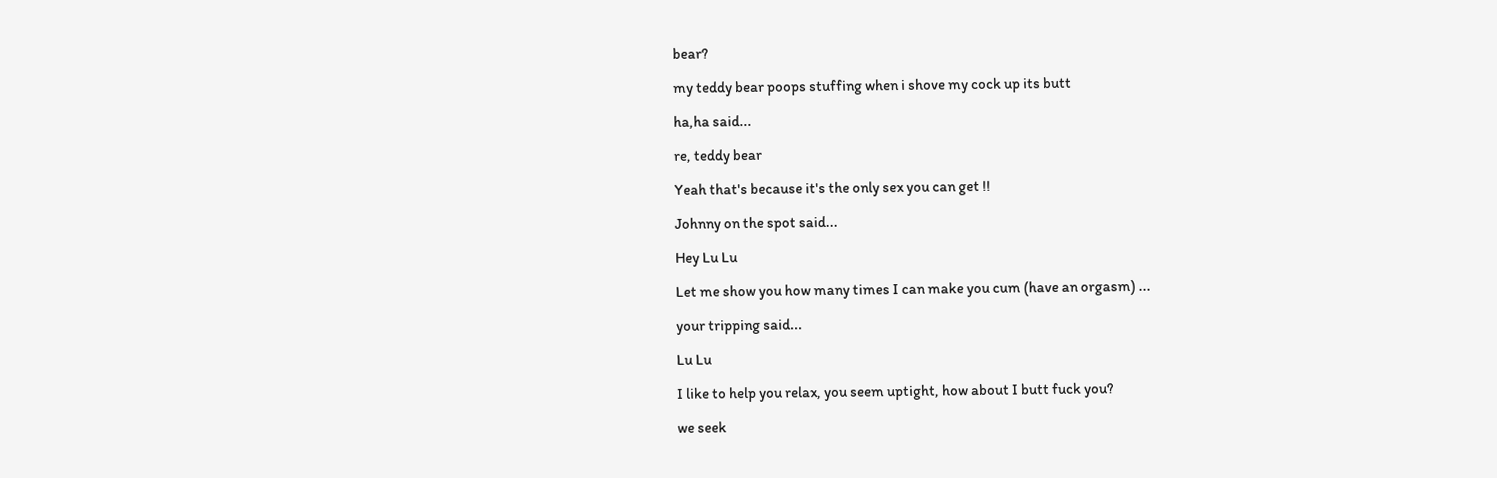bear?

my teddy bear poops stuffing when i shove my cock up its butt

ha,ha said...

re, teddy bear

Yeah that's because it's the only sex you can get !!

Johnny on the spot said...

Hey Lu Lu

Let me show you how many times I can make you cum (have an orgasm) ...

your tripping said...

Lu Lu

I like to help you relax, you seem uptight, how about I butt fuck you?

we seek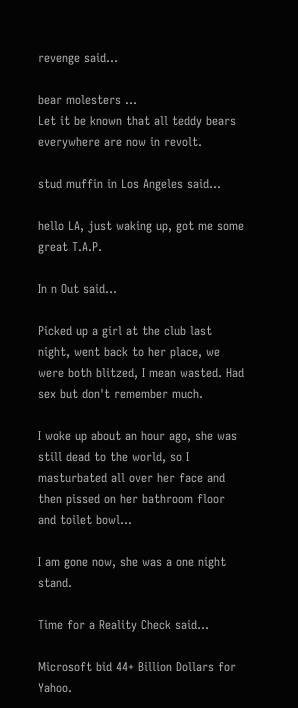revenge said...

bear molesters ...
Let it be known that all teddy bears everywhere are now in revolt.

stud muffin in Los Angeles said...

hello LA, just waking up, got me some great T.A.P.

In n Out said...

Picked up a girl at the club last night, went back to her place, we were both blitzed, I mean wasted. Had sex but don't remember much.

I woke up about an hour ago, she was still dead to the world, so I masturbated all over her face and then pissed on her bathroom floor and toilet bowl...

I am gone now, she was a one night stand.

Time for a Reality Check said...

Microsoft bid 44+ Billion Dollars for Yahoo.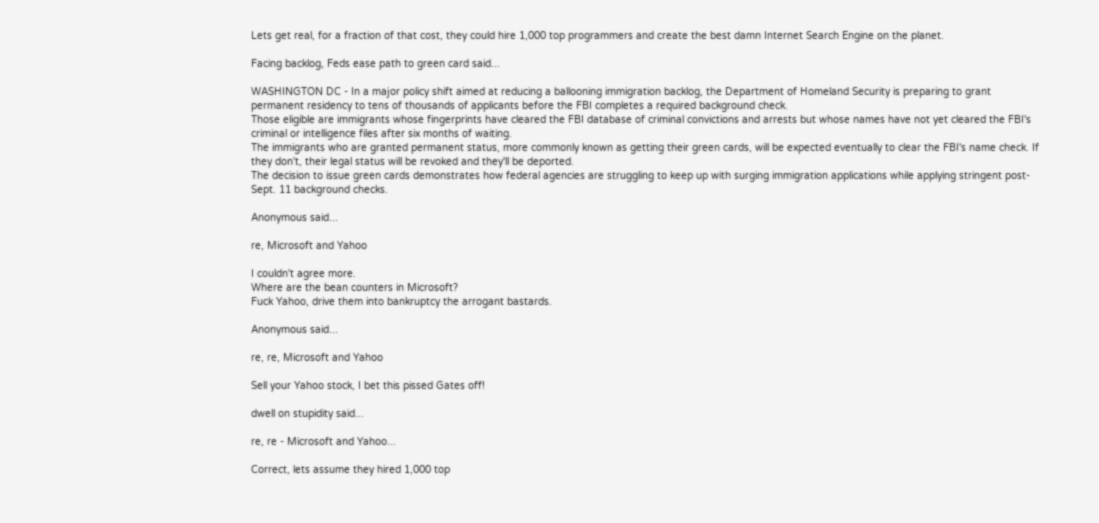Lets get real, for a fraction of that cost, they could hire 1,000 top programmers and create the best damn Internet Search Engine on the planet.

Facing backlog, Feds ease path to green card said...

WASHINGTON DC - In a major policy shift aimed at reducing a ballooning immigration backlog, the Department of Homeland Security is preparing to grant permanent residency to tens of thousands of applicants before the FBI completes a required background check.
Those eligible are immigrants whose fingerprints have cleared the FBI database of criminal convictions and arrests but whose names have not yet cleared the FBI's criminal or intelligence files after six months of waiting.
The immigrants who are granted permanent status, more commonly known as getting their green cards, will be expected eventually to clear the FBI's name check. If they don't, their legal status will be revoked and they'll be deported.
The decision to issue green cards demonstrates how federal agencies are struggling to keep up with surging immigration applications while applying stringent post-Sept. 11 background checks.

Anonymous said...

re, Microsoft and Yahoo

I couldn't agree more.
Where are the bean counters in Microsoft?
Fuck Yahoo, drive them into bankruptcy the arrogant bastards.

Anonymous said...

re, re, Microsoft and Yahoo

Sell your Yahoo stock, I bet this pissed Gates off!

dwell on stupidity said...

re, re - Microsoft and Yahoo...

Correct, lets assume they hired 1,000 top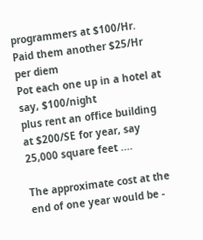programmers at $100/Hr.
Paid them another $25/Hr per diem
Pot each one up in a hotel at say, $100/night
plus rent an office building at $200/SE for year, say 25,000 square feet ....

The approximate cost at the end of one year would be -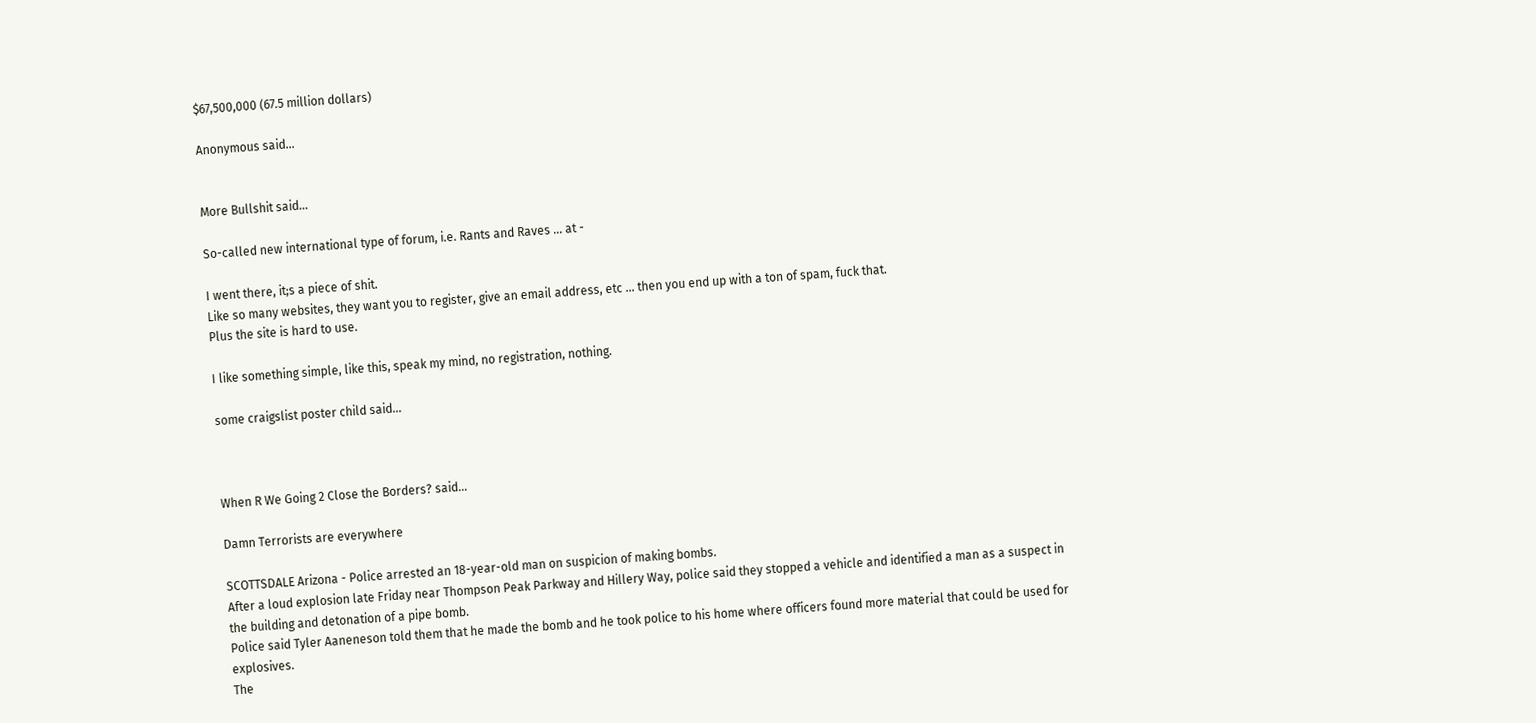$67,500,000 (67.5 million dollars)

Anonymous said...


More Bullshit said...

So-called new international type of forum, i.e. Rants and Raves ... at -

I went there, it;s a piece of shit.
Like so many websites, they want you to register, give an email address, etc ... then you end up with a ton of spam, fuck that.
Plus the site is hard to use.

I like something simple, like this, speak my mind, no registration, nothing.

some craigslist poster child said...



When R We Going 2 Close the Borders? said...

Damn Terrorists are everywhere

SCOTTSDALE Arizona - Police arrested an 18-year-old man on suspicion of making bombs.
After a loud explosion late Friday near Thompson Peak Parkway and Hillery Way, police said they stopped a vehicle and identified a man as a suspect in the building and detonation of a pipe bomb.
Police said Tyler Aaneneson told them that he made the bomb and he took police to his home where officers found more material that could be used for explosives.
The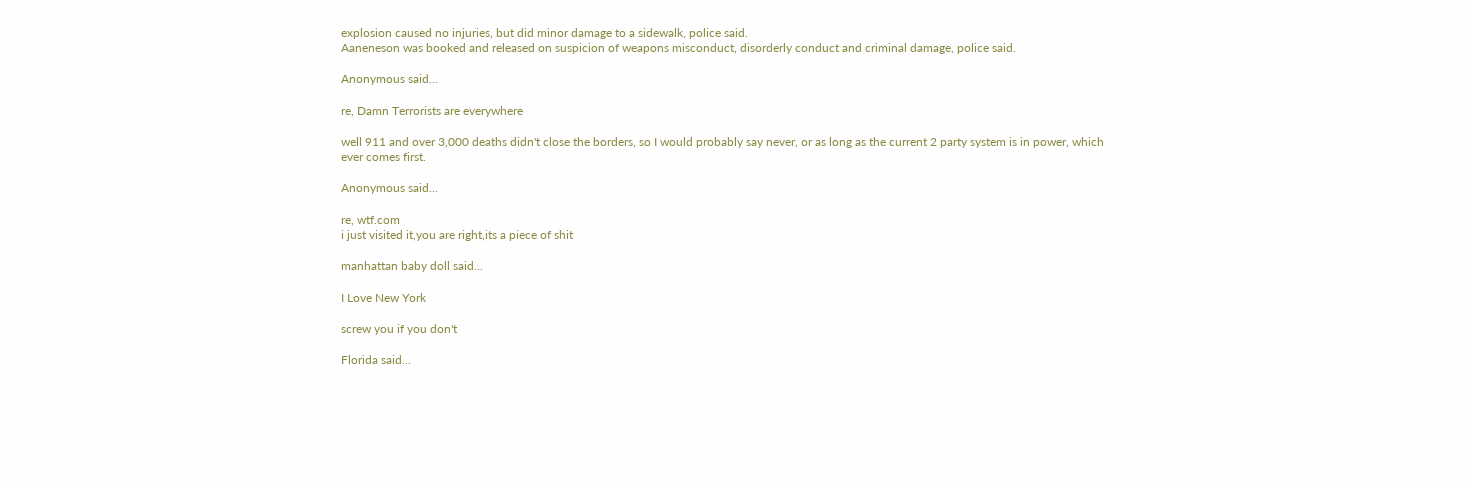explosion caused no injuries, but did minor damage to a sidewalk, police said.
Aaneneson was booked and released on suspicion of weapons misconduct, disorderly conduct and criminal damage, police said.

Anonymous said...

re, Damn Terrorists are everywhere

well 911 and over 3,000 deaths didn't close the borders, so I would probably say never, or as long as the current 2 party system is in power, which ever comes first.

Anonymous said...

re, wtf.com
i just visited it,you are right,its a piece of shit

manhattan baby doll said...

I Love New York

screw you if you don't

Florida said...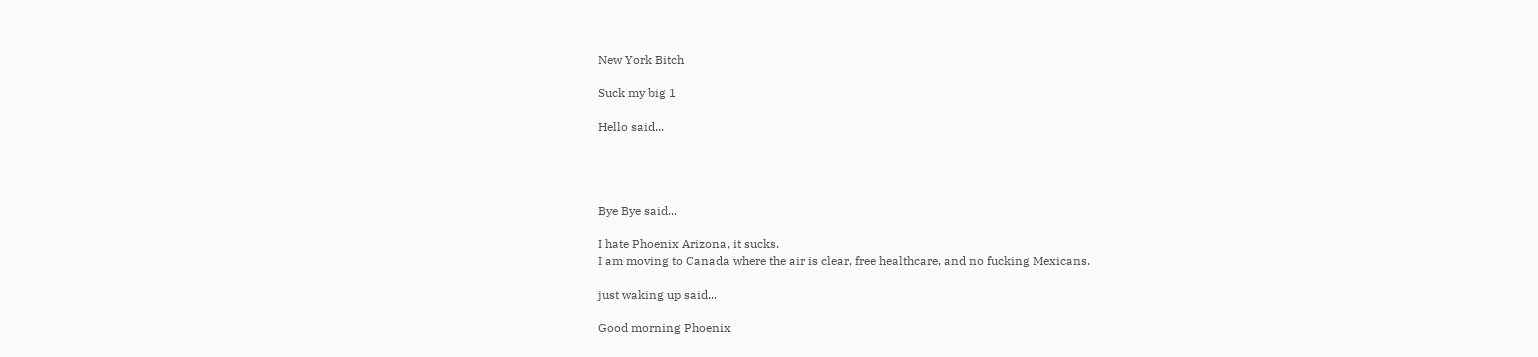New York Bitch

Suck my big 1

Hello said...




Bye Bye said...

I hate Phoenix Arizona, it sucks.
I am moving to Canada where the air is clear, free healthcare, and no fucking Mexicans.

just waking up said...

Good morning Phoenix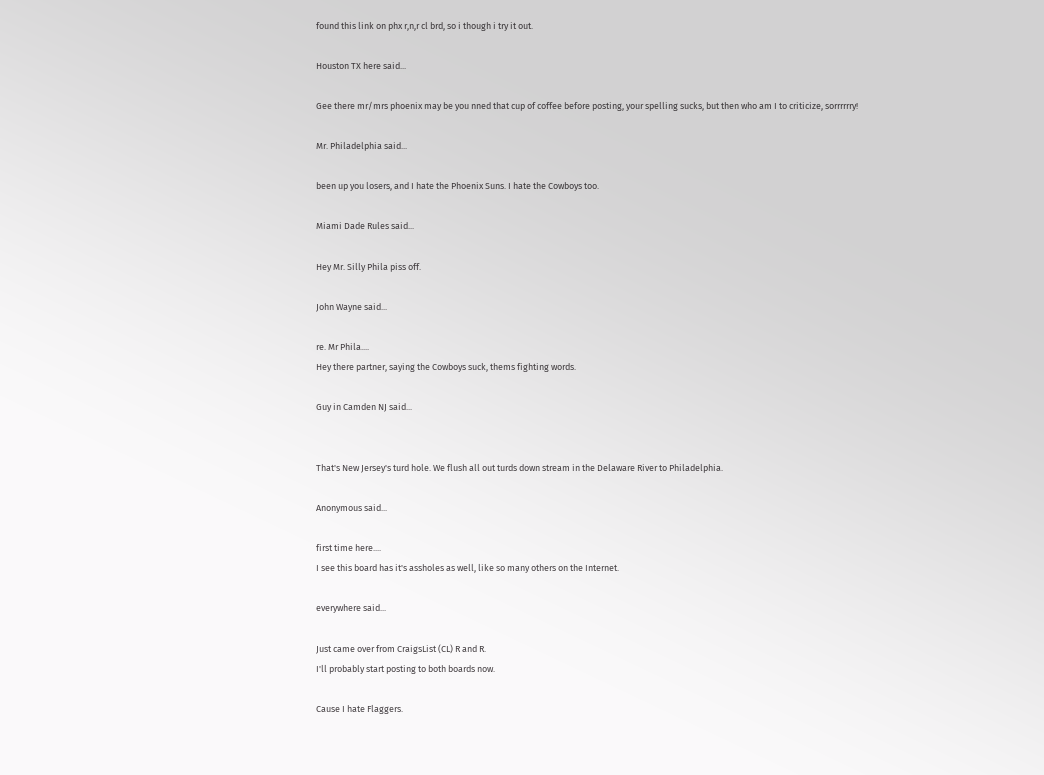found this link on phx r,n,r cl brd, so i though i try it out.

Houston TX here said...

Gee there mr/mrs phoenix may be you nned that cup of coffee before posting, your spelling sucks, but then who am I to criticize, sorrrrrry!

Mr. Philadelphia said...

been up you losers, and I hate the Phoenix Suns. I hate the Cowboys too.

Miami Dade Rules said...

Hey Mr. Silly Phila piss off.

John Wayne said...

re. Mr Phila....
Hey there partner, saying the Cowboys suck, thems fighting words.

Guy in Camden NJ said...


That's New Jersey's turd hole. We flush all out turds down stream in the Delaware River to Philadelphia.

Anonymous said...

first time here....
I see this board has it's assholes as well, like so many others on the Internet.

everywhere said...

Just came over from CraigsList (CL) R and R.
I'll probably start posting to both boards now.

Cause I hate Flaggers.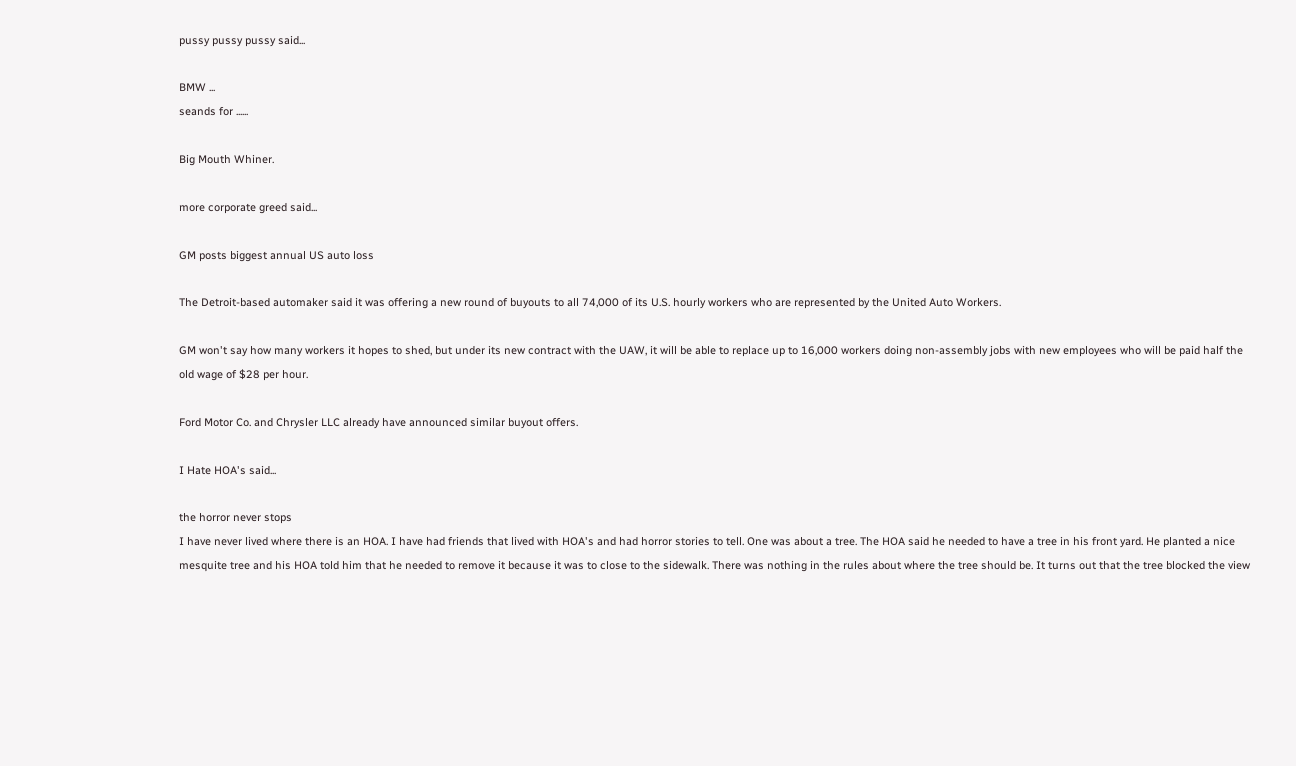pussy pussy pussy said...

BMW ...
seands for ......

Big Mouth Whiner.

more corporate greed said...

GM posts biggest annual US auto loss

The Detroit-based automaker said it was offering a new round of buyouts to all 74,000 of its U.S. hourly workers who are represented by the United Auto Workers.

GM won't say how many workers it hopes to shed, but under its new contract with the UAW, it will be able to replace up to 16,000 workers doing non-assembly jobs with new employees who will be paid half the old wage of $28 per hour.

Ford Motor Co. and Chrysler LLC already have announced similar buyout offers.

I Hate HOA's said...

the horror never stops
I have never lived where there is an HOA. I have had friends that lived with HOA's and had horror stories to tell. One was about a tree. The HOA said he needed to have a tree in his front yard. He planted a nice mesquite tree and his HOA told him that he needed to remove it because it was to close to the sidewalk. There was nothing in the rules about where the tree should be. It turns out that the tree blocked the view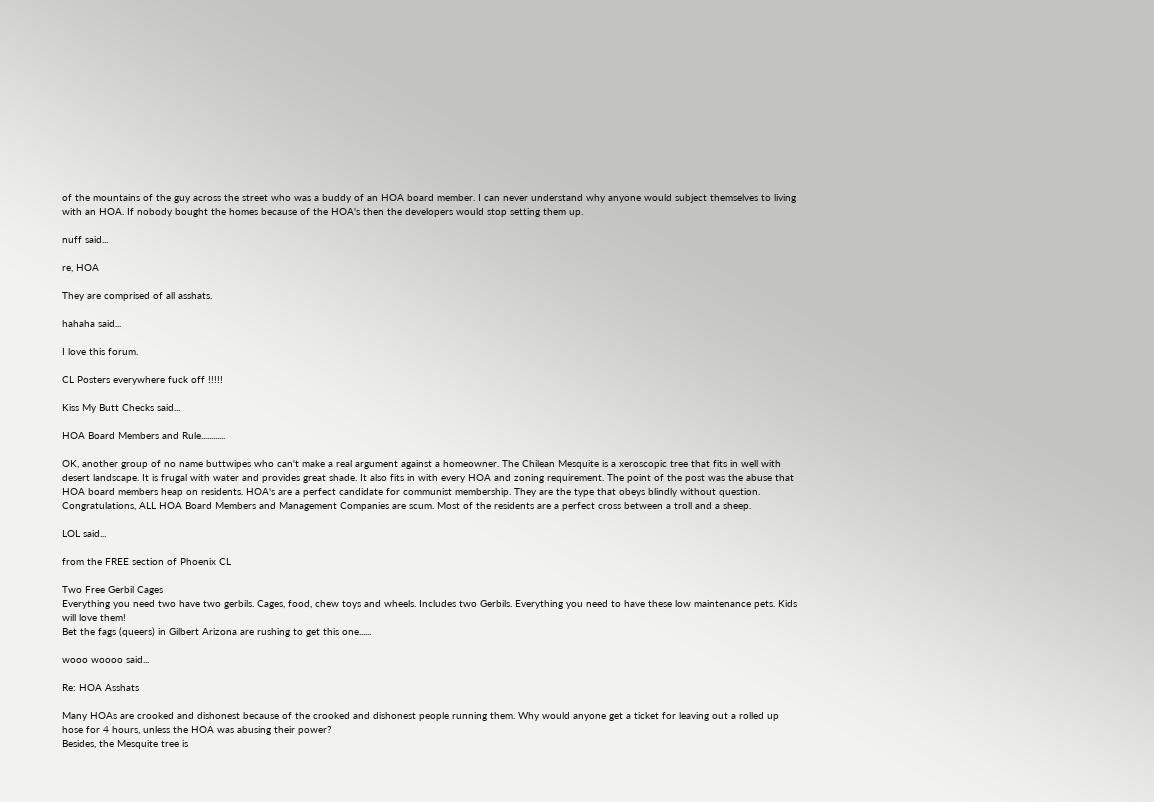of the mountains of the guy across the street who was a buddy of an HOA board member. I can never understand why anyone would subject themselves to living with an HOA. If nobody bought the homes because of the HOA's then the developers would stop setting them up.

nuff said...

re, HOA

They are comprised of all asshats.

hahaha said...

I love this forum.

CL Posters everywhere fuck off !!!!!

Kiss My Butt Checks said...

HOA Board Members and Rule............

OK, another group of no name buttwipes who can't make a real argument against a homeowner. The Chilean Mesquite is a xeroscopic tree that fits in well with desert landscape. It is frugal with water and provides great shade. It also fits in with every HOA and zoning requirement. The point of the post was the abuse that HOA board members heap on residents. HOA's are a perfect candidate for communist membership. They are the type that obeys blindly without question. Congratulations, ALL HOA Board Members and Management Companies are scum. Most of the residents are a perfect cross between a troll and a sheep.

LOL said...

from the FREE section of Phoenix CL

Two Free Gerbil Cages
Everything you need two have two gerbils. Cages, food, chew toys and wheels. Includes two Gerbils. Everything you need to have these low maintenance pets. Kids will love them!
Bet the fags (queers) in Gilbert Arizona are rushing to get this one......

wooo woooo said...

Re: HOA Asshats

Many HOAs are crooked and dishonest because of the crooked and dishonest people running them. Why would anyone get a ticket for leaving out a rolled up hose for 4 hours, unless the HOA was abusing their power?
Besides, the Mesquite tree is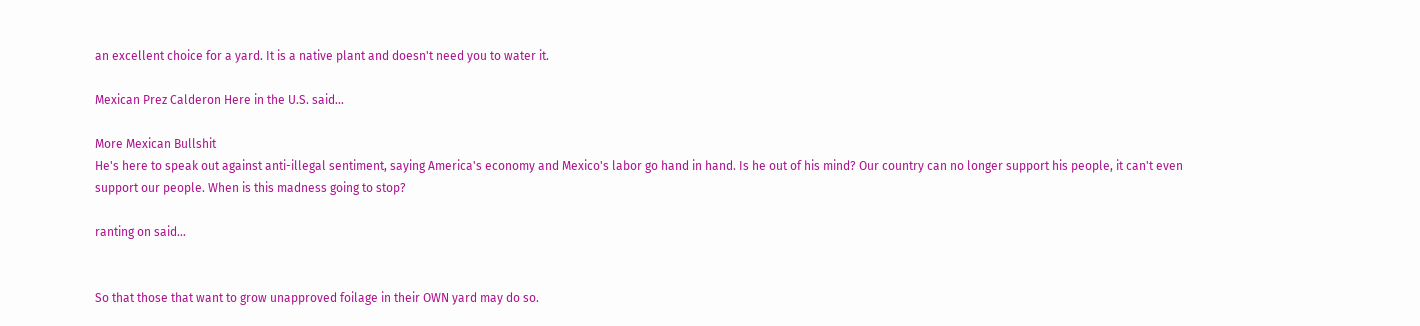an excellent choice for a yard. It is a native plant and doesn't need you to water it.

Mexican Prez Calderon Here in the U.S. said...

More Mexican Bullshit
He's here to speak out against anti-illegal sentiment, saying America's economy and Mexico's labor go hand in hand. Is he out of his mind? Our country can no longer support his people, it can't even support our people. When is this madness going to stop?

ranting on said...


So that those that want to grow unapproved foilage in their OWN yard may do so.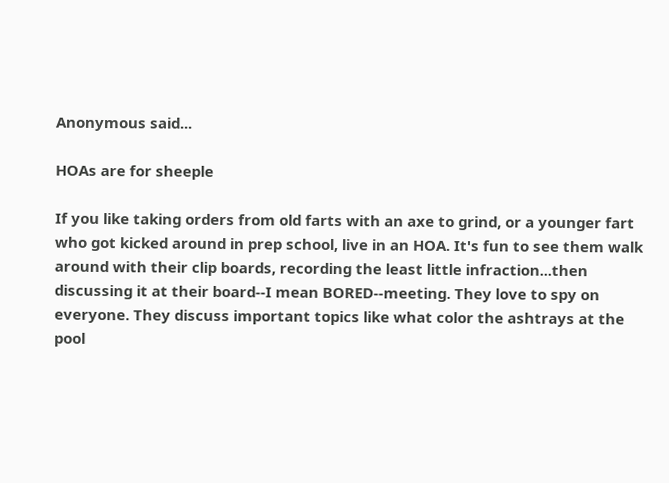Anonymous said...

HOAs are for sheeple

If you like taking orders from old farts with an axe to grind, or a younger fart who got kicked around in prep school, live in an HOA. It's fun to see them walk around with their clip boards, recording the least little infraction...then discussing it at their board--I mean BORED--meeting. They love to spy on everyone. They discuss important topics like what color the ashtrays at the pool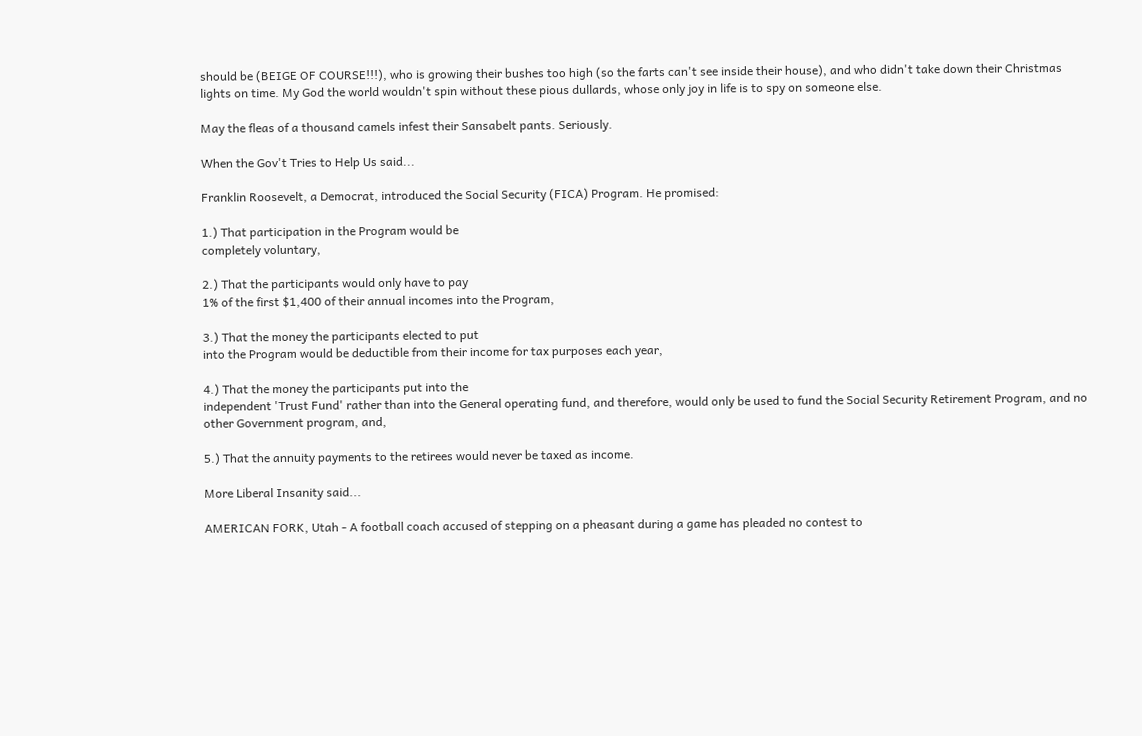should be (BEIGE OF COURSE!!!), who is growing their bushes too high (so the farts can't see inside their house), and who didn't take down their Christmas lights on time. My God the world wouldn't spin without these pious dullards, whose only joy in life is to spy on someone else.

May the fleas of a thousand camels infest their Sansabelt pants. Seriously.

When the Gov't Tries to Help Us said...

Franklin Roosevelt, a Democrat, introduced the Social Security (FICA) Program. He promised:

1.) That participation in the Program would be
completely voluntary,

2.) That the participants would only have to pay
1% of the first $1,400 of their annual incomes into the Program,

3.) That the money the participants elected to put
into the Program would be deductible from their income for tax purposes each year,

4.) That the money the participants put into the
independent 'Trust Fund' rather than into the General operating fund, and therefore, would only be used to fund the Social Security Retirement Program, and no other Government program, and,

5.) That the annuity payments to the retirees would never be taxed as income.

More Liberal Insanity said...

AMERICAN FORK, Utah - A football coach accused of stepping on a pheasant during a game has pleaded no contest to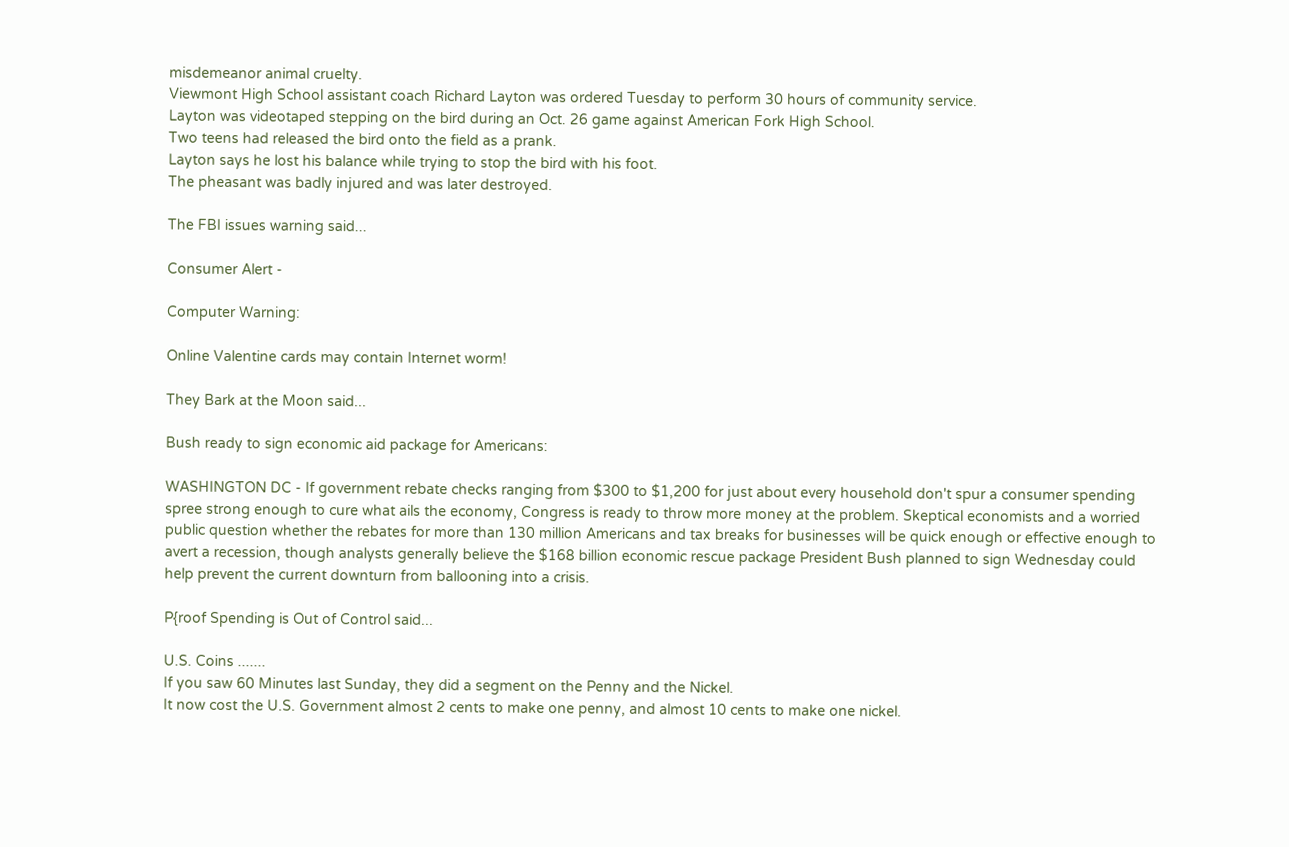misdemeanor animal cruelty.
Viewmont High School assistant coach Richard Layton was ordered Tuesday to perform 30 hours of community service.
Layton was videotaped stepping on the bird during an Oct. 26 game against American Fork High School.
Two teens had released the bird onto the field as a prank.
Layton says he lost his balance while trying to stop the bird with his foot.
The pheasant was badly injured and was later destroyed.

The FBI issues warning said...

Consumer Alert -

Computer Warning:

Online Valentine cards may contain Internet worm!

They Bark at the Moon said...

Bush ready to sign economic aid package for Americans:

WASHINGTON DC - If government rebate checks ranging from $300 to $1,200 for just about every household don't spur a consumer spending spree strong enough to cure what ails the economy, Congress is ready to throw more money at the problem. Skeptical economists and a worried public question whether the rebates for more than 130 million Americans and tax breaks for businesses will be quick enough or effective enough to avert a recession, though analysts generally believe the $168 billion economic rescue package President Bush planned to sign Wednesday could help prevent the current downturn from ballooning into a crisis.

P{roof Spending is Out of Control said...

U.S. Coins .......
If you saw 60 Minutes last Sunday, they did a segment on the Penny and the Nickel.
It now cost the U.S. Government almost 2 cents to make one penny, and almost 10 cents to make one nickel.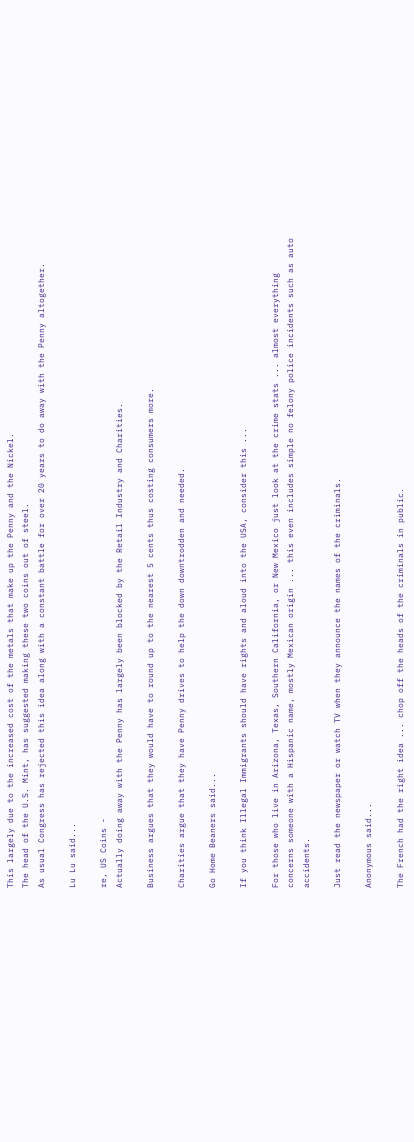This largely due to the increased cost of the metals that make up the Penny and the Nickel.
The head of the U.S. Mint, has suggested making these two coins out of steel.
As usual Congress has rejected this idea along with a constant battle for over 20 years to do away with the Penny altogether.

Lu Lu said...

re, US Coins -
Actually doing away with the Penny has largely been blocked by the Retail Industry and Charities.

Business argues that they would have to round up to the nearest 5 cents thus costing consumers more.

Charities argue that they have Penny drives to help the down downtrodden and needed.

Go Home Beaners said...

If you think Illegal Immigrants should have rights and aloud into the USA, consider this ...

For those who live in Arizona, Texas, Southern California, or New Mexico just look at the crime stats ... almost everything concerns someone with a Hispanic name, mostly Mexican origin ... this even includes simple no felony police incidents such as auto accidents.

Just read the newspaper or watch TV when they announce the names of the criminals.

Anonymous said...

The French had the right idea ... chop off the heads of the criminals in public.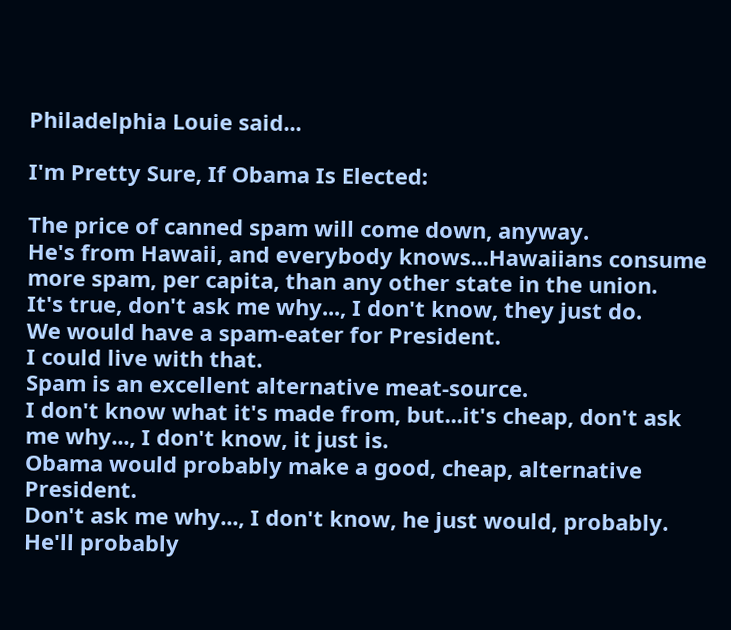Philadelphia Louie said...

I'm Pretty Sure, If Obama Is Elected:

The price of canned spam will come down, anyway.
He's from Hawaii, and everybody knows...Hawaiians consume more spam, per capita, than any other state in the union.
It's true, don't ask me why..., I don't know, they just do.
We would have a spam-eater for President.
I could live with that.
Spam is an excellent alternative meat-source.
I don't know what it's made from, but...it's cheap, don't ask me why..., I don't know, it just is.
Obama would probably make a good, cheap, alternative President.
Don't ask me why..., I don't know, he just would, probably.
He'll probably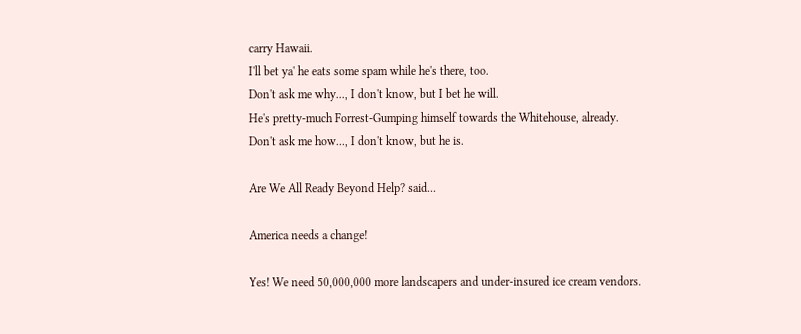carry Hawaii.
I'll bet ya' he eats some spam while he's there, too.
Don't ask me why..., I don't know, but I bet he will.
He's pretty-much Forrest-Gumping himself towards the Whitehouse, already.
Don't ask me how..., I don't know, but he is.

Are We All Ready Beyond Help? said...

America needs a change!

Yes! We need 50,000,000 more landscapers and under-insured ice cream vendors.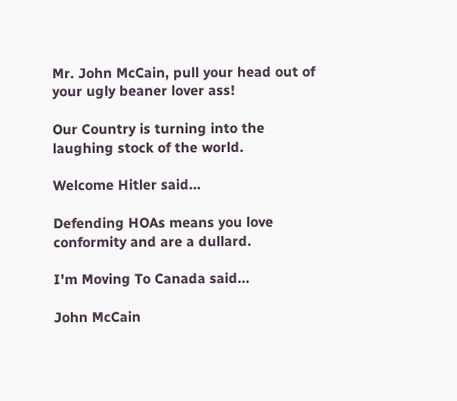Mr. John McCain, pull your head out of your ugly beaner lover ass!

Our Country is turning into the laughing stock of the world.

Welcome Hitler said...

Defending HOAs means you love conformity and are a dullard.

I'm Moving To Canada said...

John McCain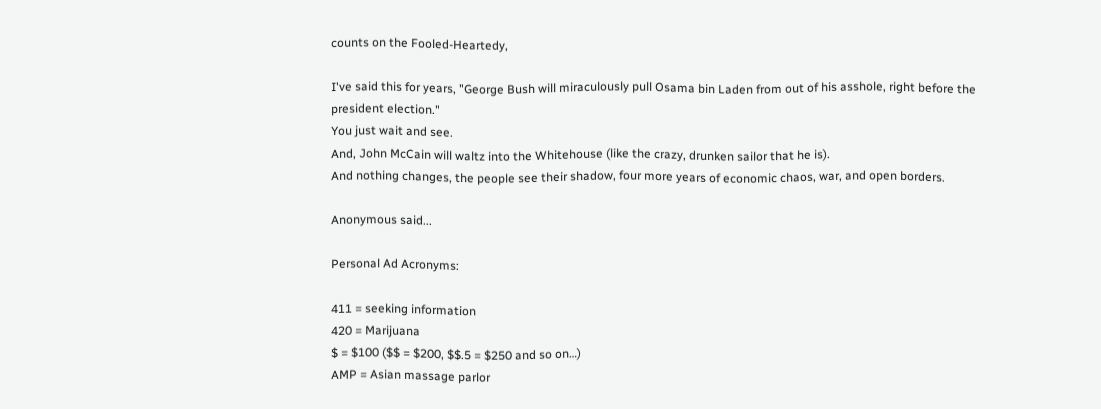counts on the Fooled-Heartedy,

I've said this for years, "George Bush will miraculously pull Osama bin Laden from out of his asshole, right before the president election."
You just wait and see.
And, John McCain will waltz into the Whitehouse (like the crazy, drunken sailor that he is).
And nothing changes, the people see their shadow, four more years of economic chaos, war, and open borders.

Anonymous said...

Personal Ad Acronyms:

411 = seeking information
420 = Marijuana
$ = $100 ($$ = $200, $$.5 = $250 and so on…)
AMP = Asian massage parlor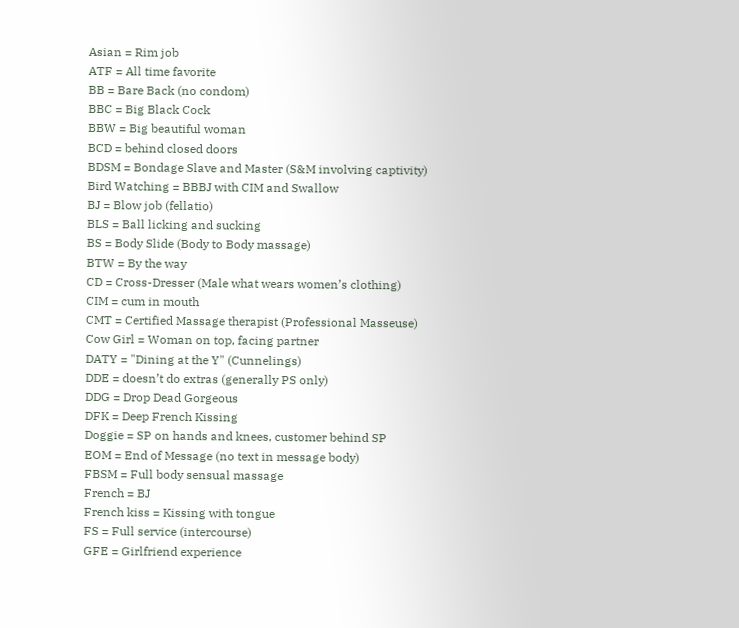Asian = Rim job
ATF = All time favorite
BB = Bare Back (no condom)
BBC = Big Black Cock
BBW = Big beautiful woman
BCD = behind closed doors
BDSM = Bondage Slave and Master (S&M involving captivity)
Bird Watching = BBBJ with CIM and Swallow
BJ = Blow job (fellatio)
BLS = Ball licking and sucking
BS = Body Slide (Body to Body massage)
BTW = By the way
CD = Cross-Dresser (Male what wears women’s clothing)
CIM = cum in mouth
CMT = Certified Massage therapist (Professional Masseuse)
Cow Girl = Woman on top, facing partner
DATY = "Dining at the Y" (Cunnelings)
DDE = doesn’t do extras (generally PS only)
DDG = Drop Dead Gorgeous
DFK = Deep French Kissing
Doggie = SP on hands and knees, customer behind SP
EOM = End of Message (no text in message body)
FBSM = Full body sensual massage
French = BJ
French kiss = Kissing with tongue
FS = Full service (intercourse)
GFE = Girlfriend experience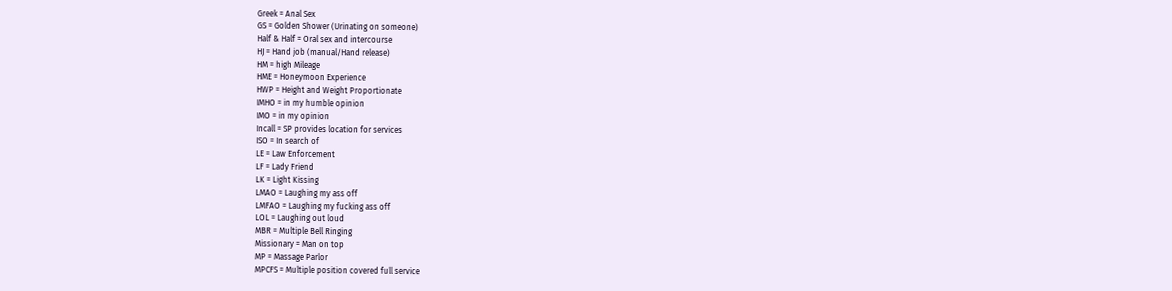Greek = Anal Sex
GS = Golden Shower (Urinating on someone)
Half & Half = Oral sex and intercourse
HJ = Hand job (manual/Hand release)
HM = high Mileage
HME = Honeymoon Experience
HWP = Height and Weight Proportionate
IMHO = in my humble opinion
IMO = in my opinion
Incall = SP provides location for services
ISO = In search of
LE = Law Enforcement
LF = Lady Friend
LK = Light Kissing
LMAO = Laughing my ass off
LMFAO = Laughing my fucking ass off
LOL = Laughing out loud
MBR = Multiple Bell Ringing
Missionary = Man on top
MP = Massage Parlor
MPCFS = Multiple position covered full service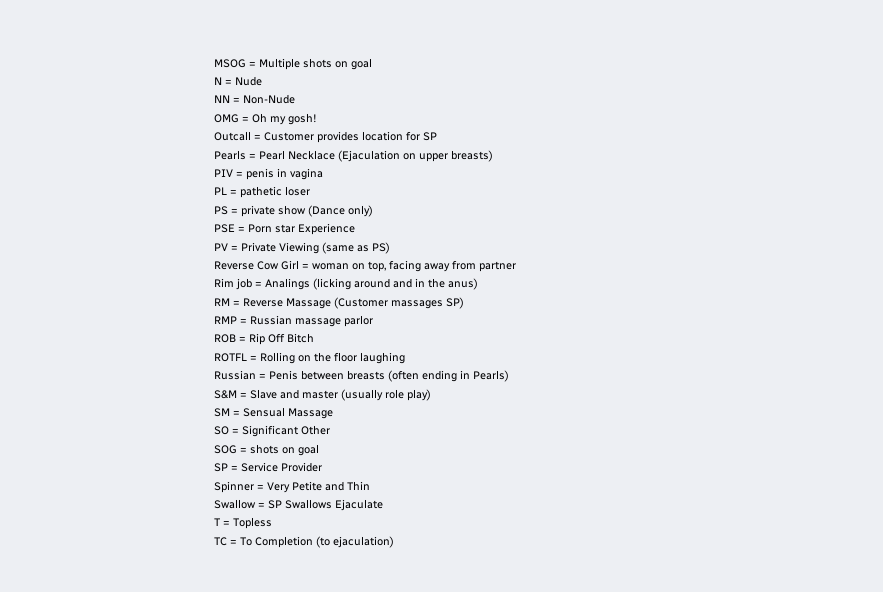MSOG = Multiple shots on goal
N = Nude
NN = Non-Nude
OMG = Oh my gosh!
Outcall = Customer provides location for SP
Pearls = Pearl Necklace (Ejaculation on upper breasts)
PIV = penis in vagina
PL = pathetic loser
PS = private show (Dance only)
PSE = Porn star Experience
PV = Private Viewing (same as PS)
Reverse Cow Girl = woman on top, facing away from partner
Rim job = Analings (licking around and in the anus)
RM = Reverse Massage (Customer massages SP)
RMP = Russian massage parlor
ROB = Rip Off Bitch
ROTFL = Rolling on the floor laughing
Russian = Penis between breasts (often ending in Pearls)
S&M = Slave and master (usually role play)
SM = Sensual Massage
SO = Significant Other
SOG = shots on goal
SP = Service Provider
Spinner = Very Petite and Thin
Swallow = SP Swallows Ejaculate
T = Topless
TC = To Completion (to ejaculation)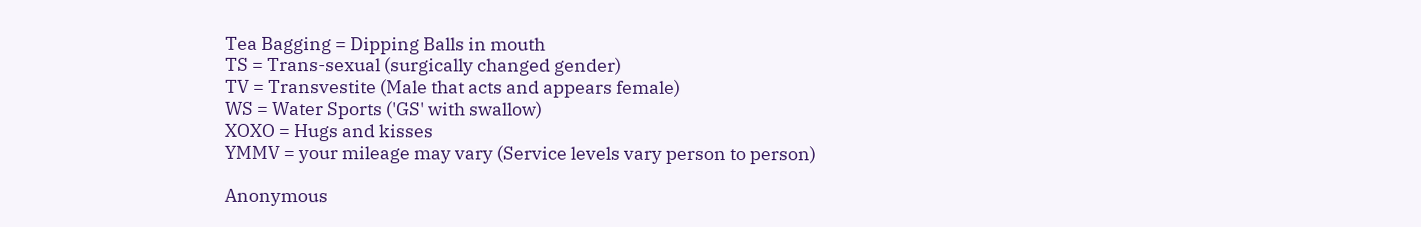Tea Bagging = Dipping Balls in mouth
TS = Trans-sexual (surgically changed gender)
TV = Transvestite (Male that acts and appears female)
WS = Water Sports ('GS' with swallow)
XOXO = Hugs and kisses
YMMV = your mileage may vary (Service levels vary person to person)

Anonymous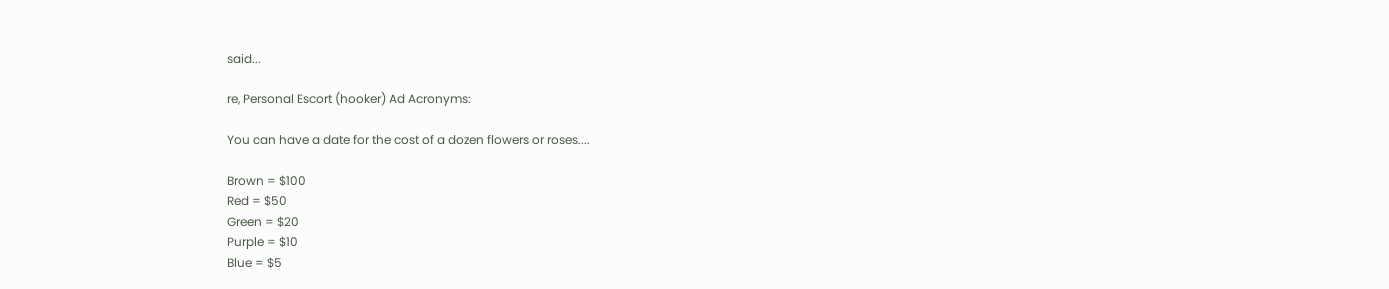said...

re, Personal Escort (hooker) Ad Acronyms:

You can have a date for the cost of a dozen flowers or roses....

Brown = $100
Red = $50
Green = $20
Purple = $10
Blue = $5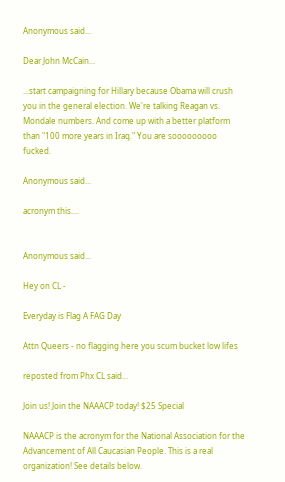Anonymous said...

Dear John McCain...

...start campaigning for Hillary because Obama will crush you in the general election. We're talking Reagan vs. Mondale numbers. And come up with a better platform than "100 more years in Iraq." You are sooooooooo fucked.

Anonymous said...

acronym this....


Anonymous said...

Hey on CL -

Everyday is Flag A FAG Day

Attn Queers - no flagging here you scum bucket low lifes

reposted from Phx CL said...

Join us! Join the NAAACP today! $25 Special

NAAACP is the acronym for the National Association for the Advancement of All Caucasian People. This is a real organization! See details below.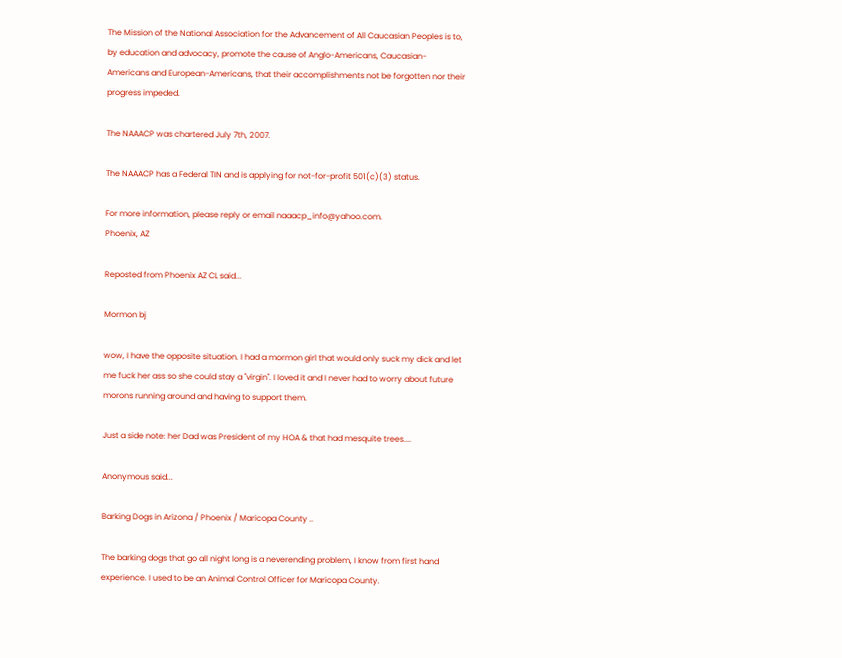The Mission of the National Association for the Advancement of All Caucasian Peoples is to, by education and advocacy, promote the cause of Anglo-Americans, Caucasian-Americans and European-Americans, that their accomplishments not be forgotten nor their progress impeded.

The NAAACP was chartered July 7th, 2007.

The NAAACP has a Federal TIN and is applying for not-for-profit 501(c)(3) status.

For more information, please reply or email naaacp_info@yahoo.com.
Phoenix, AZ

Reposted from Phoenix AZ CL said...

Mormon bj

wow, I have the opposite situation. I had a mormon girl that would only suck my dick and let me fuck her ass so she could stay a "virgin". I loved it and I never had to worry about future morons running around and having to support them.

Just a side note: her Dad was President of my HOA & that had mesquite trees....

Anonymous said...

Barking Dogs in Arizona / Phoenix / Maricopa County ..

The barking dogs that go all night long is a neverending problem, I know from first hand experience. I used to be an Animal Control Officer for Maricopa County.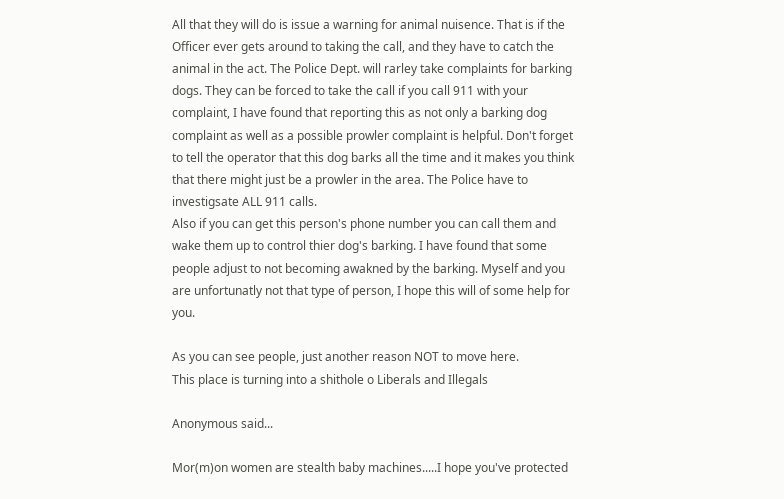All that they will do is issue a warning for animal nuisence. That is if the Officer ever gets around to taking the call, and they have to catch the animal in the act. The Police Dept. will rarley take complaints for barking dogs. They can be forced to take the call if you call 911 with your complaint, I have found that reporting this as not only a barking dog complaint as well as a possible prowler complaint is helpful. Don't forget to tell the operator that this dog barks all the time and it makes you think that there might just be a prowler in the area. The Police have to investigsate ALL 911 calls.
Also if you can get this person's phone number you can call them and wake them up to control thier dog's barking. I have found that some people adjust to not becoming awakned by the barking. Myself and you are unfortunatly not that type of person, I hope this will of some help for you.

As you can see people, just another reason NOT to move here.
This place is turning into a shithole o Liberals and Illegals

Anonymous said...

Mor(m)on women are stealth baby machines.....I hope you've protected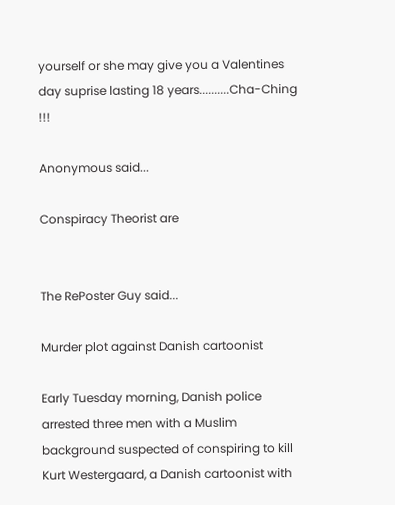yourself or she may give you a Valentines day suprise lasting 18 years..........Cha-Ching !!!

Anonymous said...

Conspiracy Theorist are


The RePoster Guy said...

Murder plot against Danish cartoonist

Early Tuesday morning, Danish police arrested three men with a Muslim background suspected of conspiring to kill Kurt Westergaard, a Danish cartoonist with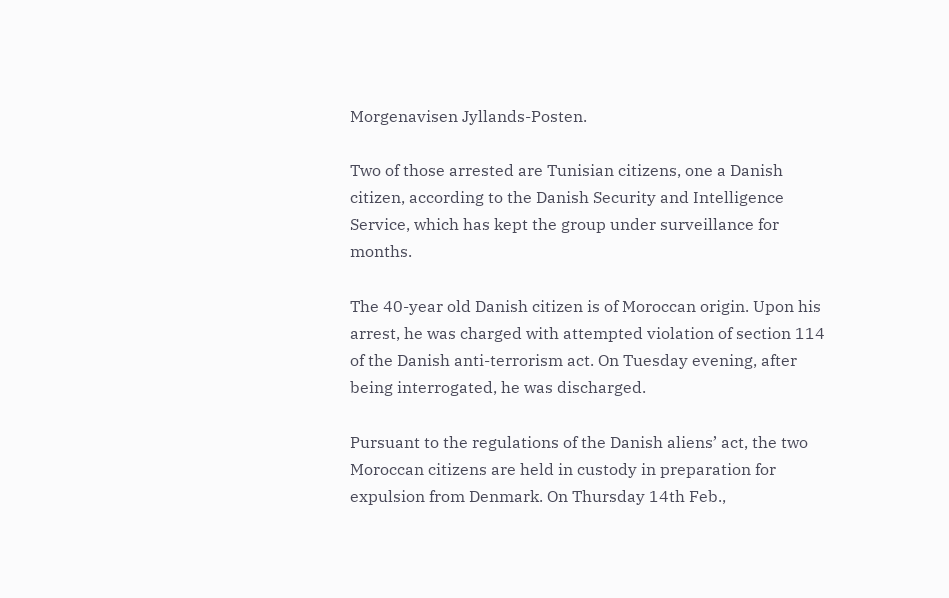Morgenavisen Jyllands-Posten.

Two of those arrested are Tunisian citizens, one a Danish citizen, according to the Danish Security and Intelligence Service, which has kept the group under surveillance for months.

The 40-year old Danish citizen is of Moroccan origin. Upon his arrest, he was charged with attempted violation of section 114 of the Danish anti-terrorism act. On Tuesday evening, after being interrogated, he was discharged.

Pursuant to the regulations of the Danish aliens’ act, the two Moroccan citizens are held in custody in preparation for expulsion from Denmark. On Thursday 14th Feb.,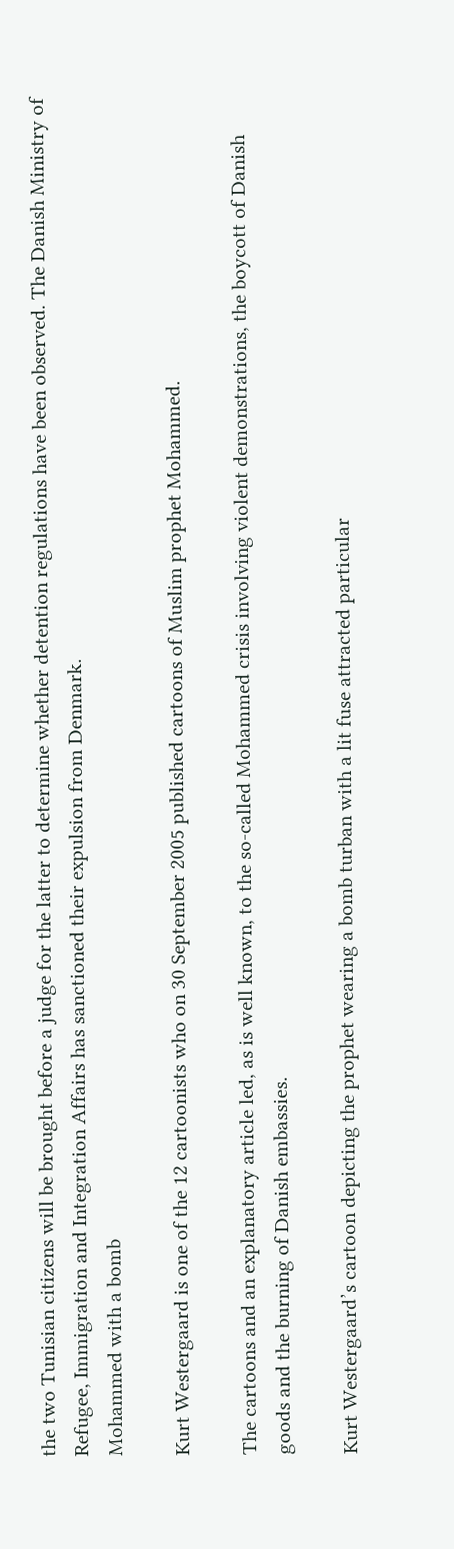the two Tunisian citizens will be brought before a judge for the latter to determine whether detention regulations have been observed. The Danish Ministry of Refugee, Immigration and Integration Affairs has sanctioned their expulsion from Denmark.
Mohammed with a bomb

Kurt Westergaard is one of the 12 cartoonists who on 30 September 2005 published cartoons of Muslim prophet Mohammed.

The cartoons and an explanatory article led, as is well known, to the so-called Mohammed crisis involving violent demonstrations, the boycott of Danish goods and the burning of Danish embassies.

Kurt Westergaard’s cartoon depicting the prophet wearing a bomb turban with a lit fuse attracted particular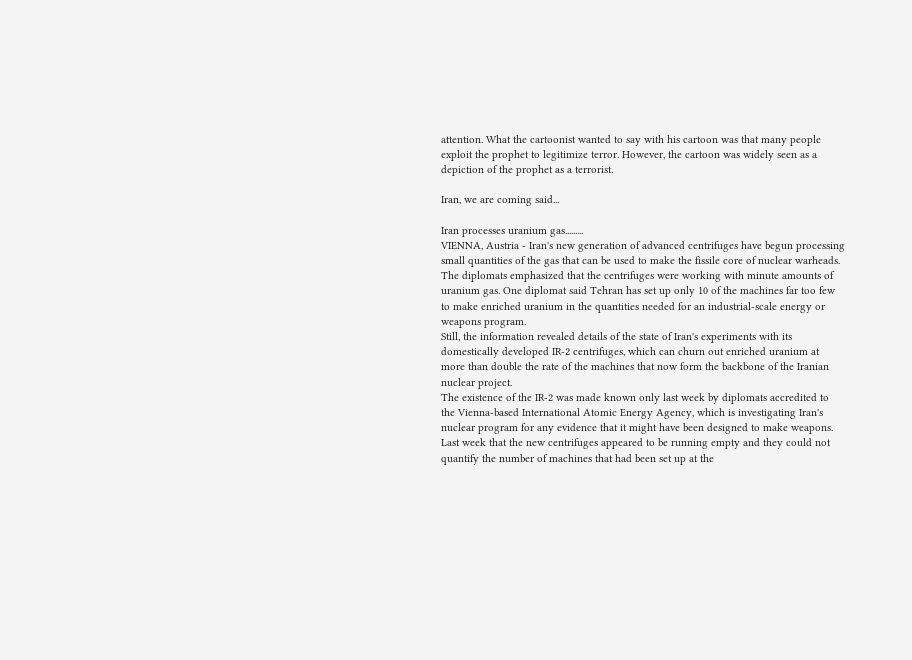attention. What the cartoonist wanted to say with his cartoon was that many people exploit the prophet to legitimize terror. However, the cartoon was widely seen as a depiction of the prophet as a terrorist.

Iran, we are coming said...

Iran processes uranium gas.........
VIENNA, Austria - Iran's new generation of advanced centrifuges have begun processing small quantities of the gas that can be used to make the fissile core of nuclear warheads.
The diplomats emphasized that the centrifuges were working with minute amounts of uranium gas. One diplomat said Tehran has set up only 10 of the machines far too few to make enriched uranium in the quantities needed for an industrial-scale energy or weapons program.
Still, the information revealed details of the state of Iran's experiments with its domestically developed IR-2 centrifuges, which can churn out enriched uranium at more than double the rate of the machines that now form the backbone of the Iranian nuclear project.
The existence of the IR-2 was made known only last week by diplomats accredited to the Vienna-based International Atomic Energy Agency, which is investigating Iran's nuclear program for any evidence that it might have been designed to make weapons.
Last week that the new centrifuges appeared to be running empty and they could not quantify the number of machines that had been set up at the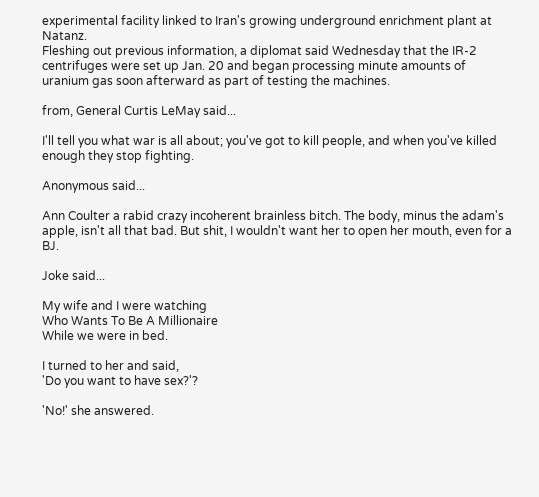experimental facility linked to Iran's growing underground enrichment plant at Natanz.
Fleshing out previous information, a diplomat said Wednesday that the IR-2 centrifuges were set up Jan. 20 and began processing minute amounts of uranium gas soon afterward as part of testing the machines.

from, General Curtis LeMay said...

I'll tell you what war is all about; you've got to kill people, and when you've killed enough they stop fighting.

Anonymous said...

Ann Coulter a rabid crazy incoherent brainless bitch. The body, minus the adam's apple, isn't all that bad. But shit, I wouldn't want her to open her mouth, even for a BJ.

Joke said...

My wife and I were watching
Who Wants To Be A Millionaire
While we were in bed.

I turned to her and said,
'Do you want to have sex?'?

'No!' she answered.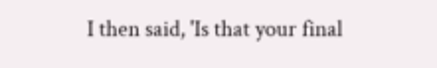I then said, 'Is that your final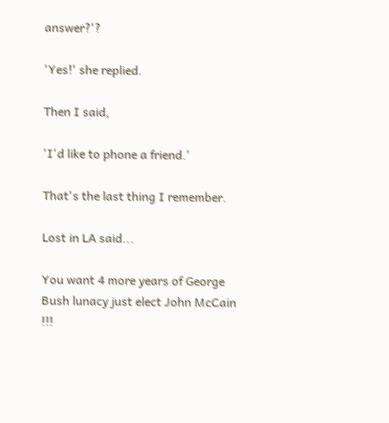answer?'?

'Yes!' she replied.

Then I said,

'I'd like to phone a friend.'

That's the last thing I remember.

Lost in LA said...

You want 4 more years of George Bush lunacy just elect John McCain !!!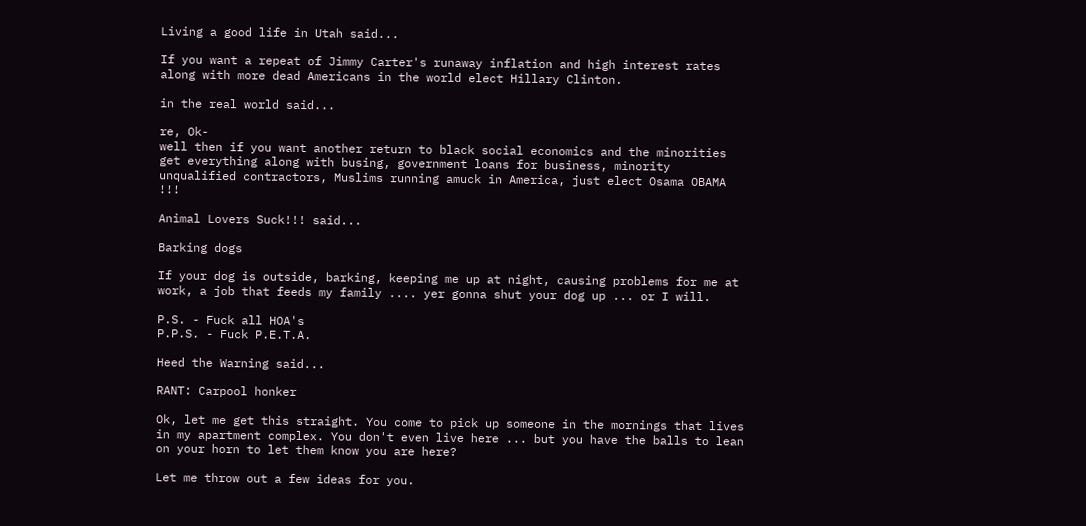Living a good life in Utah said...

If you want a repeat of Jimmy Carter's runaway inflation and high interest rates along with more dead Americans in the world elect Hillary Clinton.

in the real world said...

re, Ok-
well then if you want another return to black social economics and the minorities get everything along with busing, government loans for business, minority unqualified contractors, Muslims running amuck in America, just elect Osama OBAMA !!!

Animal Lovers Suck!!! said...

Barking dogs

If your dog is outside, barking, keeping me up at night, causing problems for me at work, a job that feeds my family .... yer gonna shut your dog up ... or I will.

P.S. - Fuck all HOA's
P.P.S. - Fuck P.E.T.A.

Heed the Warning said...

RANT: Carpool honker

Ok, let me get this straight. You come to pick up someone in the mornings that lives in my apartment complex. You don't even live here ... but you have the balls to lean on your horn to let them know you are here?

Let me throw out a few ideas for you.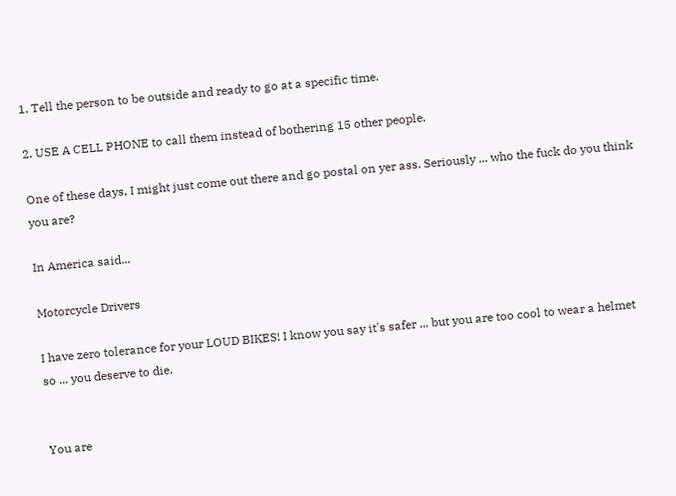1. Tell the person to be outside and ready to go at a specific time.

2. USE A CELL PHONE to call them instead of bothering 15 other people.

One of these days, I might just come out there and go postal on yer ass. Seriously ... who the fuck do you think you are?

In America said...

Motorcycle Drivers

I have zero tolerance for your LOUD BIKES! I know you say it's safer ... but you are too cool to wear a helmet so ... you deserve to die.


You are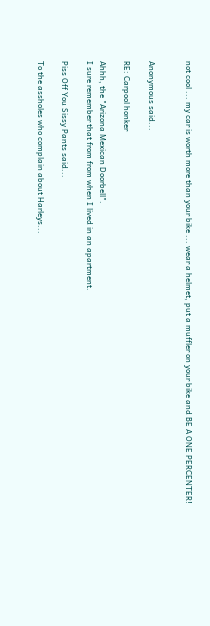not cool ... my car is worth more than your bike ... wear a helmet, put a muffler on your bike and BE A ONE PERCENTER!


Anonymous said...

RE: Carpool honker

Ahhh, the "Arizona Mexican Doorbell".
I sure remember that from from when I lived in an apartment.

Piss Off You Sissy Pants said...

To the assholes who complain about Harleys...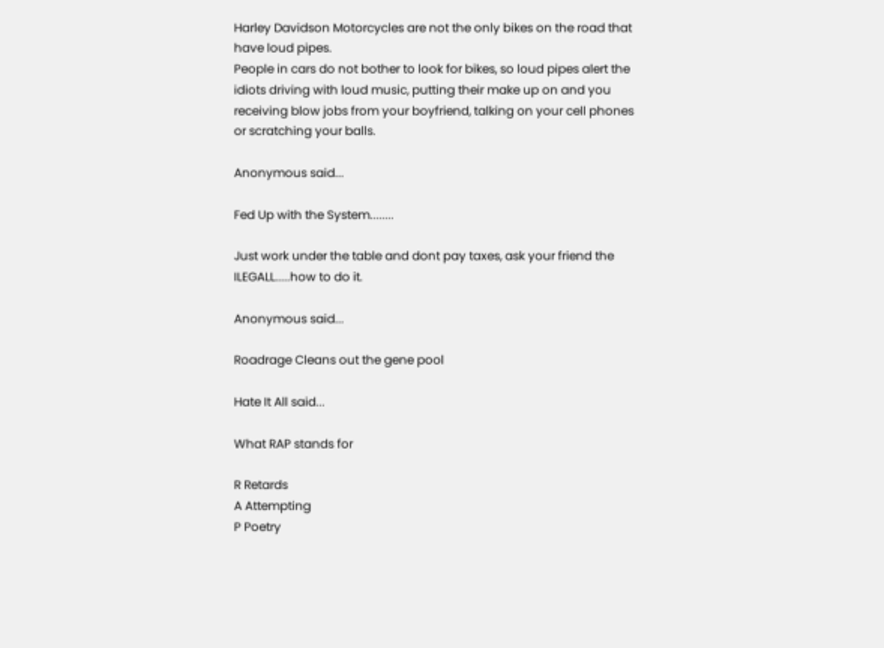Harley Davidson Motorcycles are not the only bikes on the road that have loud pipes.
People in cars do not bother to look for bikes, so loud pipes alert the idiots driving with loud music, putting their make up on and you receiving blow jobs from your boyfriend, talking on your cell phones or scratching your balls.

Anonymous said...

Fed Up with the System........

Just work under the table and dont pay taxes, ask your friend the ILEGALL.....how to do it.

Anonymous said...

Roadrage Cleans out the gene pool

Hate It All said...

What RAP stands for

R Retards
A Attempting
P Poetry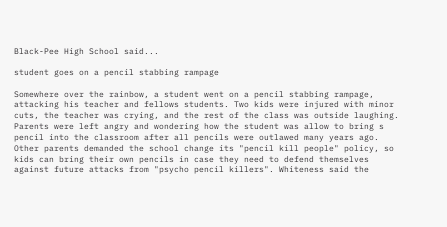Black-Pee High School said...

student goes on a pencil stabbing rampage

Somewhere over the rainbow, a student went on a pencil stabbing rampage, attacking his teacher and fellows students. Two kids were injured with minor cuts, the teacher was crying, and the rest of the class was outside laughing. Parents were left angry and wondering how the student was allow to bring s pencil into the classroom after all pencils were outlawed many years ago. Other parents demanded the school change its "pencil kill people" policy, so kids can bring their own pencils in case they need to defend themselves against future attacks from "psycho pencil killers". Whiteness said the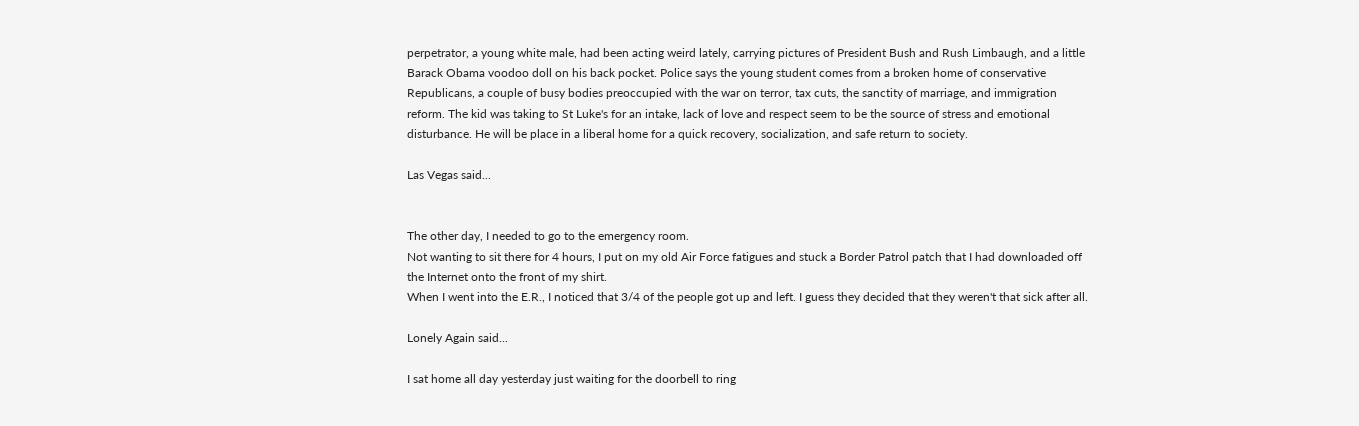perpetrator, a young white male, had been acting weird lately, carrying pictures of President Bush and Rush Limbaugh, and a little Barack Obama voodoo doll on his back pocket. Police says the young student comes from a broken home of conservative Republicans, a couple of busy bodies preoccupied with the war on terror, tax cuts, the sanctity of marriage, and immigration reform. The kid was taking to St Luke's for an intake, lack of love and respect seem to be the source of stress and emotional disturbance. He will be place in a liberal home for a quick recovery, socialization, and safe return to society.

Las Vegas said...


The other day, I needed to go to the emergency room.
Not wanting to sit there for 4 hours, I put on my old Air Force fatigues and stuck a Border Patrol patch that I had downloaded off the Internet onto the front of my shirt.
When I went into the E.R., I noticed that 3/4 of the people got up and left. I guess they decided that they weren't that sick after all.

Lonely Again said...

I sat home all day yesterday just waiting for the doorbell to ring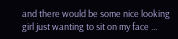and there would be some nice looking girl just wanting to sit on my face ...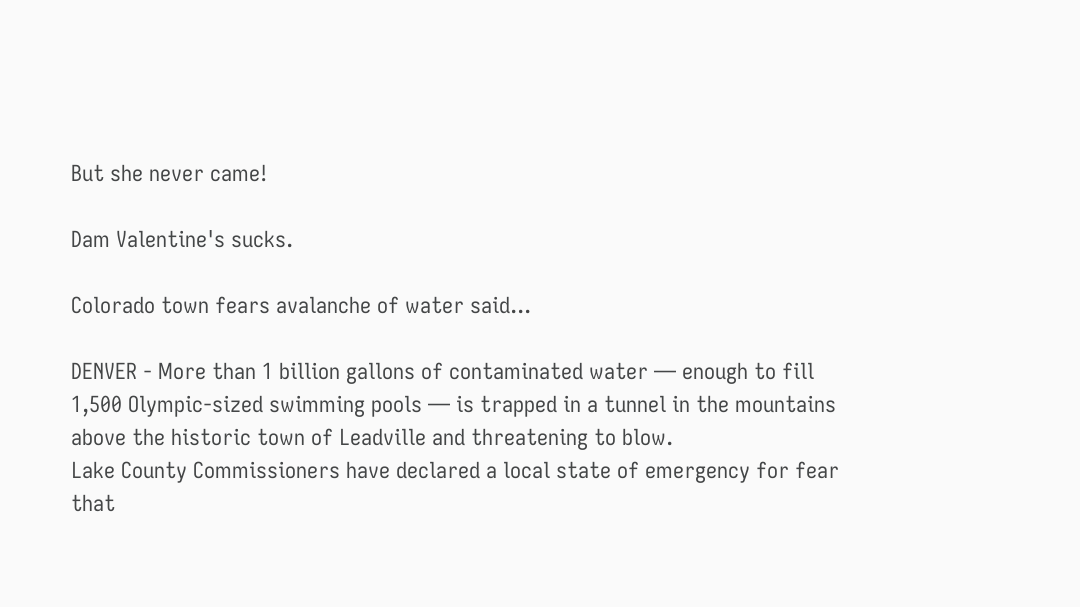But she never came!

Dam Valentine's sucks.

Colorado town fears avalanche of water said...

DENVER - More than 1 billion gallons of contaminated water — enough to fill 1,500 Olympic-sized swimming pools — is trapped in a tunnel in the mountains above the historic town of Leadville and threatening to blow.
Lake County Commissioners have declared a local state of emergency for fear that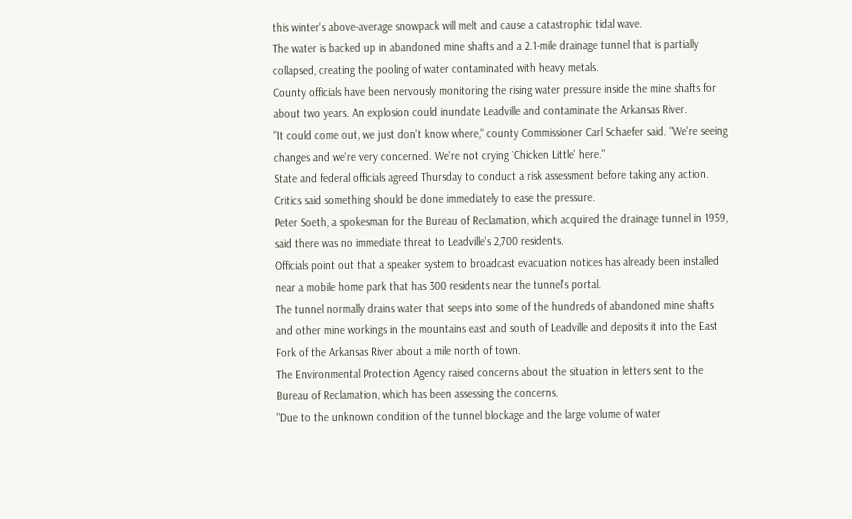this winter's above-average snowpack will melt and cause a catastrophic tidal wave.
The water is backed up in abandoned mine shafts and a 2.1-mile drainage tunnel that is partially collapsed, creating the pooling of water contaminated with heavy metals.
County officials have been nervously monitoring the rising water pressure inside the mine shafts for about two years. An explosion could inundate Leadville and contaminate the Arkansas River.
"It could come out, we just don't know where," county Commissioner Carl Schaefer said. "We're seeing changes and we're very concerned. We're not crying `Chicken Little' here."
State and federal officials agreed Thursday to conduct a risk assessment before taking any action. Critics said something should be done immediately to ease the pressure.
Peter Soeth, a spokesman for the Bureau of Reclamation, which acquired the drainage tunnel in 1959, said there was no immediate threat to Leadville's 2,700 residents.
Officials point out that a speaker system to broadcast evacuation notices has already been installed near a mobile home park that has 300 residents near the tunnel's portal.
The tunnel normally drains water that seeps into some of the hundreds of abandoned mine shafts and other mine workings in the mountains east and south of Leadville and deposits it into the East Fork of the Arkansas River about a mile north of town.
The Environmental Protection Agency raised concerns about the situation in letters sent to the Bureau of Reclamation, which has been assessing the concerns.
"Due to the unknown condition of the tunnel blockage and the large volume of water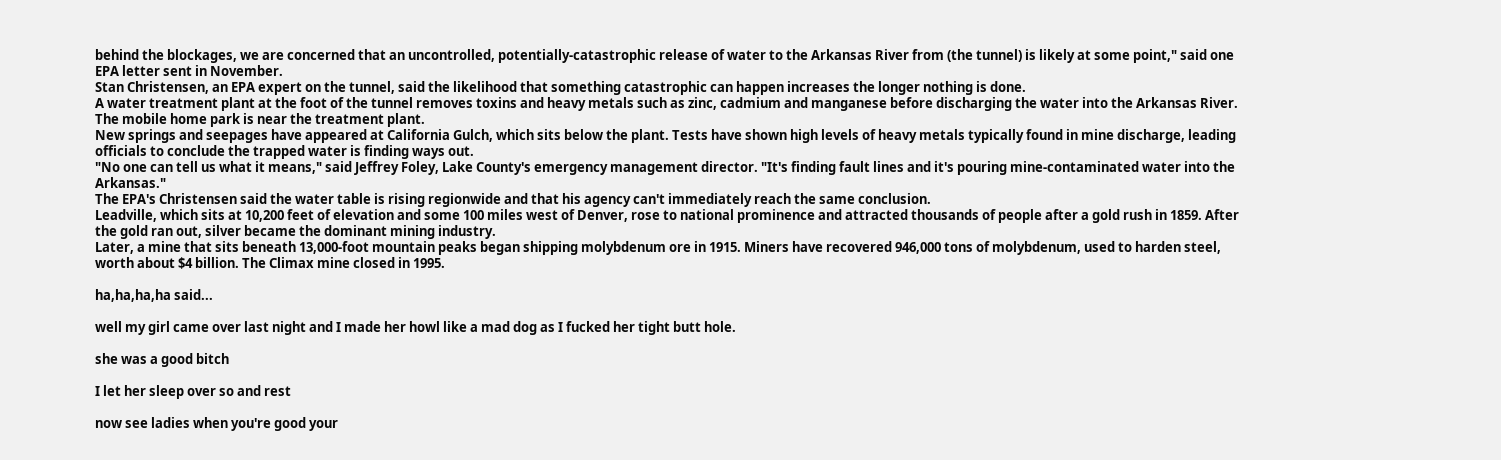behind the blockages, we are concerned that an uncontrolled, potentially-catastrophic release of water to the Arkansas River from (the tunnel) is likely at some point," said one EPA letter sent in November.
Stan Christensen, an EPA expert on the tunnel, said the likelihood that something catastrophic can happen increases the longer nothing is done.
A water treatment plant at the foot of the tunnel removes toxins and heavy metals such as zinc, cadmium and manganese before discharging the water into the Arkansas River. The mobile home park is near the treatment plant.
New springs and seepages have appeared at California Gulch, which sits below the plant. Tests have shown high levels of heavy metals typically found in mine discharge, leading officials to conclude the trapped water is finding ways out.
"No one can tell us what it means," said Jeffrey Foley, Lake County's emergency management director. "It's finding fault lines and it's pouring mine-contaminated water into the Arkansas."
The EPA's Christensen said the water table is rising regionwide and that his agency can't immediately reach the same conclusion.
Leadville, which sits at 10,200 feet of elevation and some 100 miles west of Denver, rose to national prominence and attracted thousands of people after a gold rush in 1859. After the gold ran out, silver became the dominant mining industry.
Later, a mine that sits beneath 13,000-foot mountain peaks began shipping molybdenum ore in 1915. Miners have recovered 946,000 tons of molybdenum, used to harden steel, worth about $4 billion. The Climax mine closed in 1995.

ha,ha,ha,ha said...

well my girl came over last night and I made her howl like a mad dog as I fucked her tight butt hole.

she was a good bitch

I let her sleep over so and rest

now see ladies when you're good your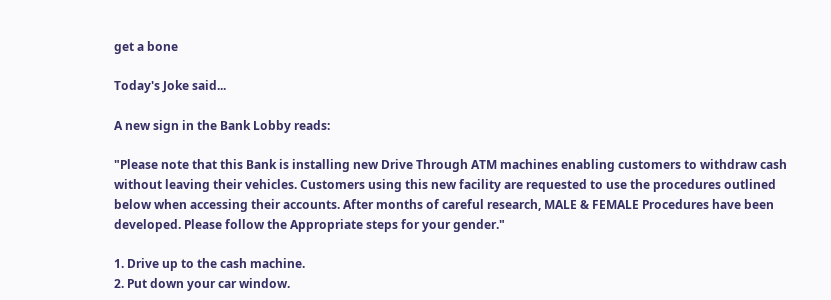get a bone

Today's Joke said...

A new sign in the Bank Lobby reads:

"Please note that this Bank is installing new Drive Through ATM machines enabling customers to withdraw cash without leaving their vehicles. Customers using this new facility are requested to use the procedures outlined below when accessing their accounts. After months of careful research, MALE & FEMALE Procedures have been developed. Please follow the Appropriate steps for your gender."

1. Drive up to the cash machine.
2. Put down your car window.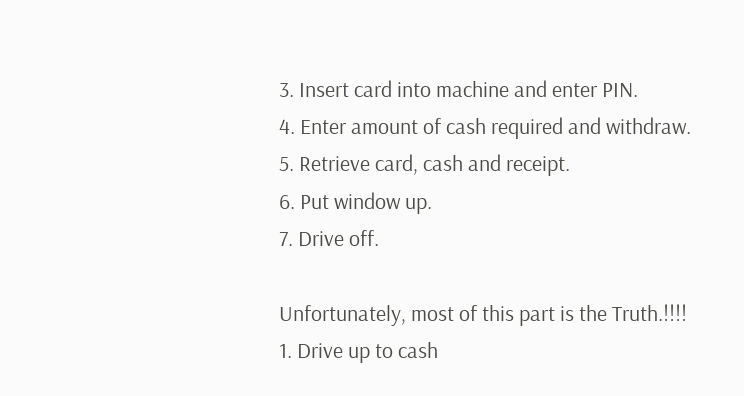3. Insert card into machine and enter PIN.
4. Enter amount of cash required and withdraw.
5. Retrieve card, cash and receipt.
6. Put window up.
7. Drive off.

Unfortunately, most of this part is the Truth.!!!!
1. Drive up to cash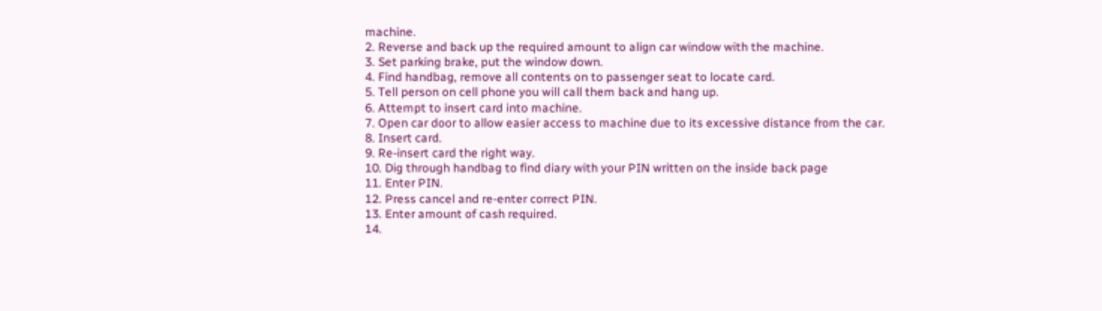machine.
2. Reverse and back up the required amount to align car window with the machine.
3. Set parking brake, put the window down.
4. Find handbag, remove all contents on to passenger seat to locate card.
5. Tell person on cell phone you will call them back and hang up.
6. Attempt to insert card into machine.
7. Open car door to allow easier access to machine due to its excessive distance from the car.
8. Insert card.
9. Re-insert card the right way.
10. Dig through handbag to find diary with your PIN written on the inside back page
11. Enter PIN.
12. Press cancel and re-enter correct PIN.
13. Enter amount of cash required.
14.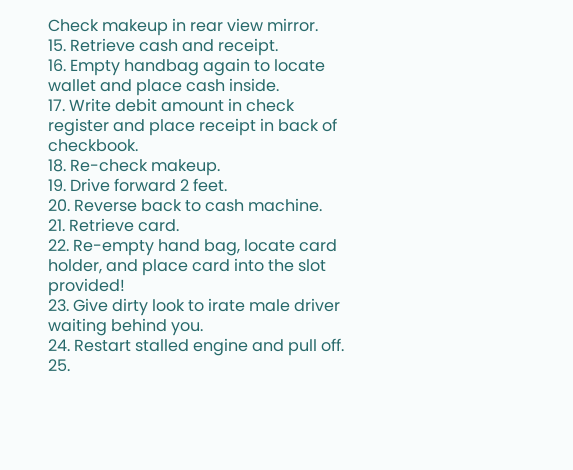Check makeup in rear view mirror.
15. Retrieve cash and receipt.
16. Empty handbag again to locate wallet and place cash inside.
17. Write debit amount in check register and place receipt in back of checkbook.
18. Re-check makeup.
19. Drive forward 2 feet.
20. Reverse back to cash machine.
21. Retrieve card.
22. Re-empty hand bag, locate card holder, and place card into the slot provided!
23. Give dirty look to irate male driver waiting behind you.
24. Restart stalled engine and pull off.
25.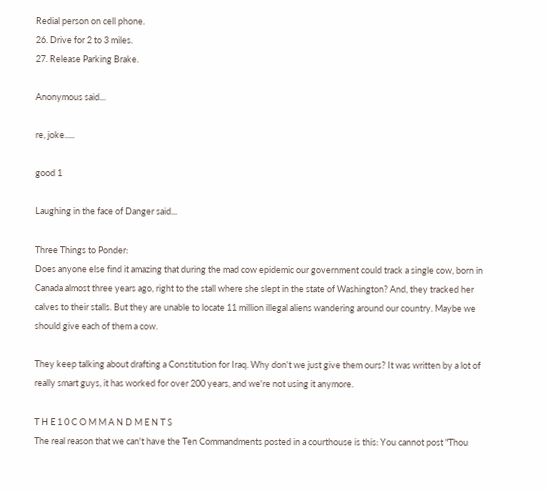Redial person on cell phone.
26. Drive for 2 to 3 miles.
27. Release Parking Brake.

Anonymous said...

re, joke.....

good 1

Laughing in the face of Danger said...

Three Things to Ponder:
Does anyone else find it amazing that during the mad cow epidemic our government could track a single cow, born in Canada almost three years ago, right to the stall where she slept in the state of Washington? And, they tracked her calves to their stalls. But they are unable to locate 11 million illegal aliens wandering around our country. Maybe we should give each of them a cow.

They keep talking about drafting a Constitution for Iraq. Why don't we just give them ours? It was written by a lot of really smart guys, it has worked for over 200 years, and we're not using it anymore.

T H E 1 0 C O M M A N D M E N T S
The real reason that we can't have the Ten Commandments posted in a courthouse is this: You cannot post "Thou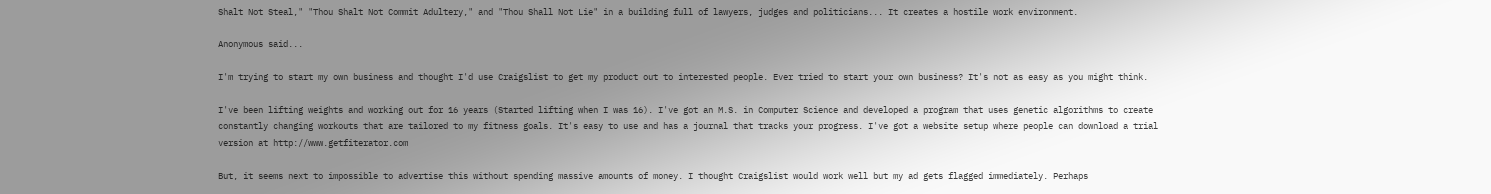Shalt Not Steal," "Thou Shalt Not Commit Adultery," and "Thou Shall Not Lie" in a building full of lawyers, judges and politicians... It creates a hostile work environment.

Anonymous said...

I'm trying to start my own business and thought I'd use Craigslist to get my product out to interested people. Ever tried to start your own business? It's not as easy as you might think.

I've been lifting weights and working out for 16 years (Started lifting when I was 16). I've got an M.S. in Computer Science and developed a program that uses genetic algorithms to create constantly changing workouts that are tailored to my fitness goals. It's easy to use and has a journal that tracks your progress. I've got a website setup where people can download a trial version at http://www.getfiterator.com

But, it seems next to impossible to advertise this without spending massive amounts of money. I thought Craigslist would work well but my ad gets flagged immediately. Perhaps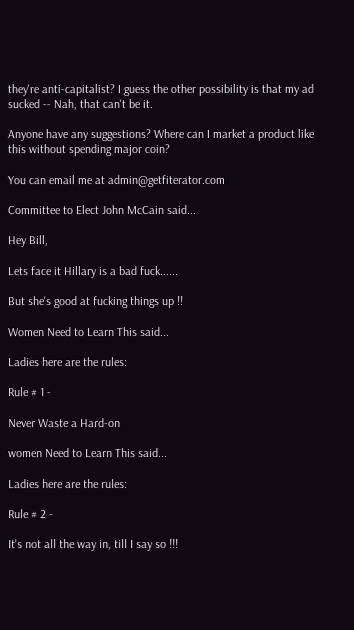they're anti-capitalist? I guess the other possibility is that my ad sucked -- Nah, that can't be it.

Anyone have any suggestions? Where can I market a product like this without spending major coin?

You can email me at admin@getfiterator.com

Committee to Elect John McCain said...

Hey Bill,

Lets face it Hillary is a bad fuck......

But she's good at fucking things up !!

Women Need to Learn This said...

Ladies here are the rules:

Rule # 1 -

Never Waste a Hard-on

women Need to Learn This said...

Ladies here are the rules:

Rule # 2 -

It's not all the way in, till I say so !!!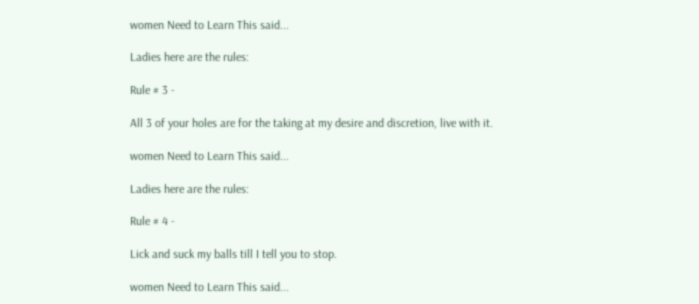women Need to Learn This said...

Ladies here are the rules:

Rule # 3 -

All 3 of your holes are for the taking at my desire and discretion, live with it.

women Need to Learn This said...

Ladies here are the rules:

Rule # 4 -

Lick and suck my balls till I tell you to stop.

women Need to Learn This said...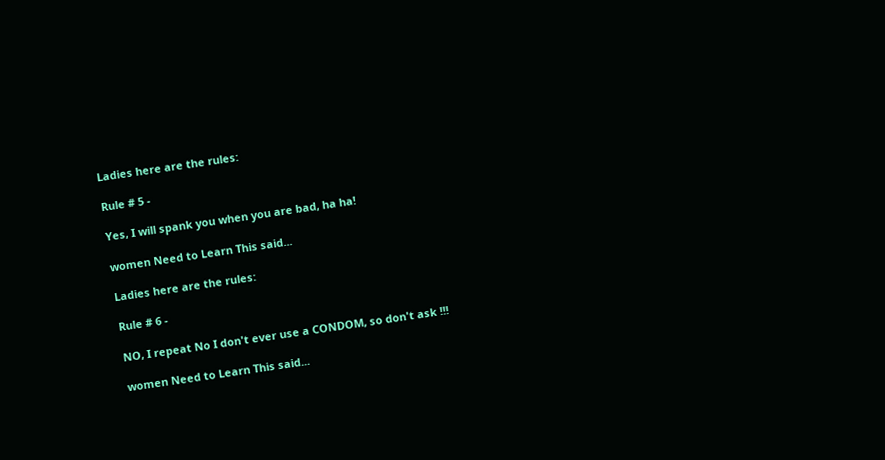Ladies here are the rules:

Rule # 5 -

Yes, I will spank you when you are bad, ha ha!

women Need to Learn This said...

Ladies here are the rules:

Rule # 6 -

NO, I repeat No I don't ever use a CONDOM, so don't ask !!!

women Need to Learn This said...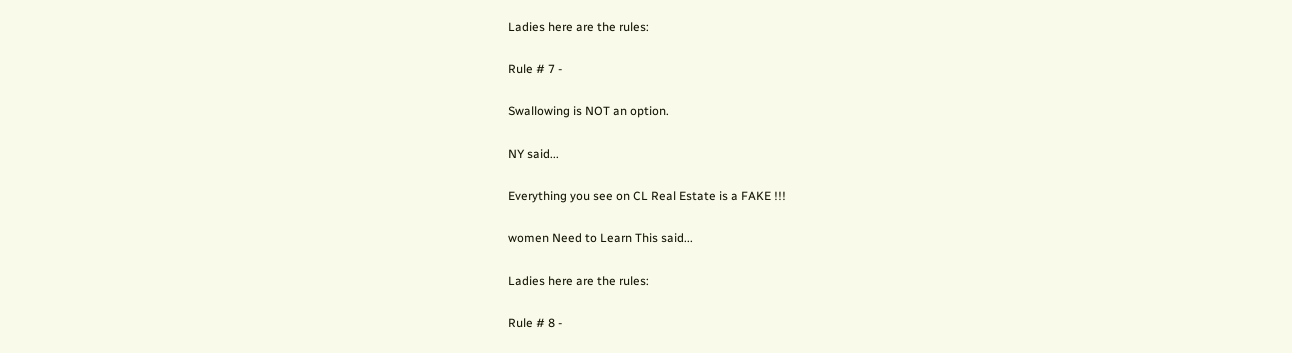Ladies here are the rules:

Rule # 7 -

Swallowing is NOT an option.

NY said...

Everything you see on CL Real Estate is a FAKE !!!

women Need to Learn This said...

Ladies here are the rules:

Rule # 8 -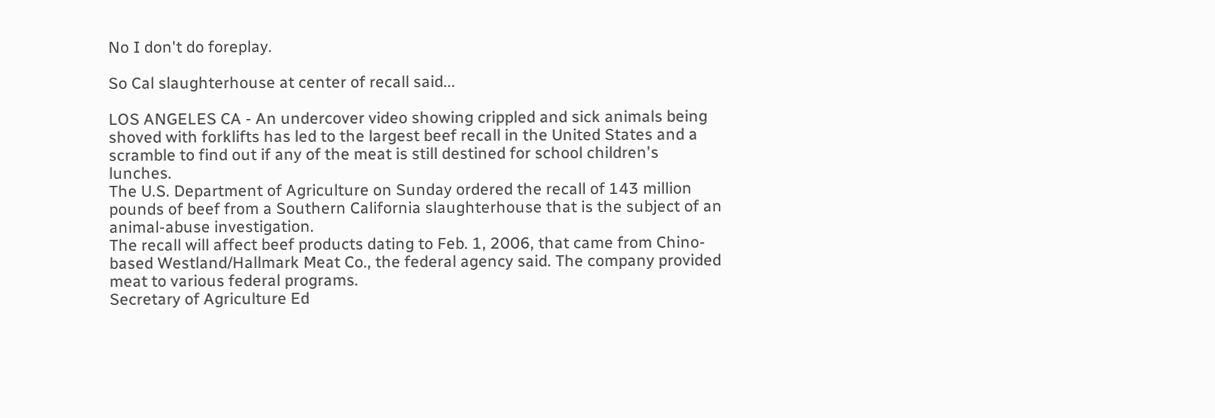No I don't do foreplay.

So Cal slaughterhouse at center of recall said...

LOS ANGELES CA - An undercover video showing crippled and sick animals being shoved with forklifts has led to the largest beef recall in the United States and a scramble to find out if any of the meat is still destined for school children's lunches.
The U.S. Department of Agriculture on Sunday ordered the recall of 143 million pounds of beef from a Southern California slaughterhouse that is the subject of an animal-abuse investigation.
The recall will affect beef products dating to Feb. 1, 2006, that came from Chino-based Westland/Hallmark Meat Co., the federal agency said. The company provided meat to various federal programs.
Secretary of Agriculture Ed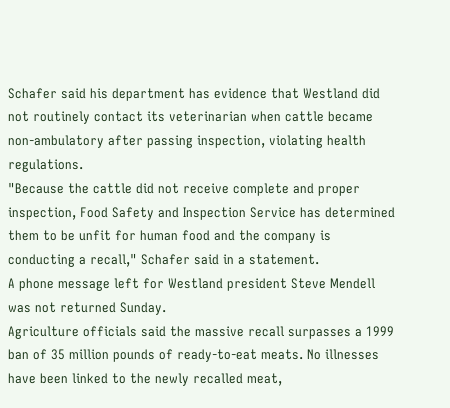Schafer said his department has evidence that Westland did not routinely contact its veterinarian when cattle became non-ambulatory after passing inspection, violating health regulations.
"Because the cattle did not receive complete and proper inspection, Food Safety and Inspection Service has determined them to be unfit for human food and the company is conducting a recall," Schafer said in a statement.
A phone message left for Westland president Steve Mendell was not returned Sunday.
Agriculture officials said the massive recall surpasses a 1999 ban of 35 million pounds of ready-to-eat meats. No illnesses have been linked to the newly recalled meat,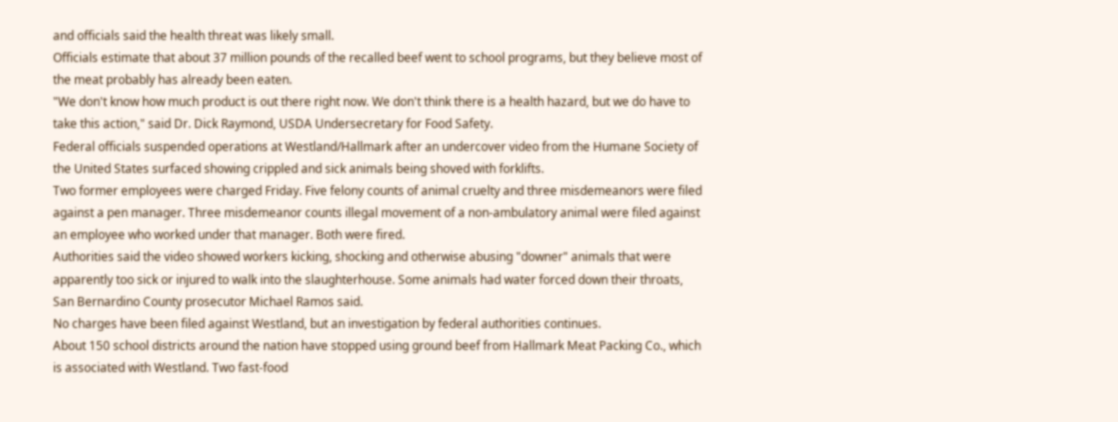and officials said the health threat was likely small.
Officials estimate that about 37 million pounds of the recalled beef went to school programs, but they believe most of the meat probably has already been eaten.
"We don't know how much product is out there right now. We don't think there is a health hazard, but we do have to take this action," said Dr. Dick Raymond, USDA Undersecretary for Food Safety.
Federal officials suspended operations at Westland/Hallmark after an undercover video from the Humane Society of the United States surfaced showing crippled and sick animals being shoved with forklifts.
Two former employees were charged Friday. Five felony counts of animal cruelty and three misdemeanors were filed against a pen manager. Three misdemeanor counts illegal movement of a non-ambulatory animal were filed against an employee who worked under that manager. Both were fired.
Authorities said the video showed workers kicking, shocking and otherwise abusing "downer" animals that were apparently too sick or injured to walk into the slaughterhouse. Some animals had water forced down their throats, San Bernardino County prosecutor Michael Ramos said.
No charges have been filed against Westland, but an investigation by federal authorities continues.
About 150 school districts around the nation have stopped using ground beef from Hallmark Meat Packing Co., which is associated with Westland. Two fast-food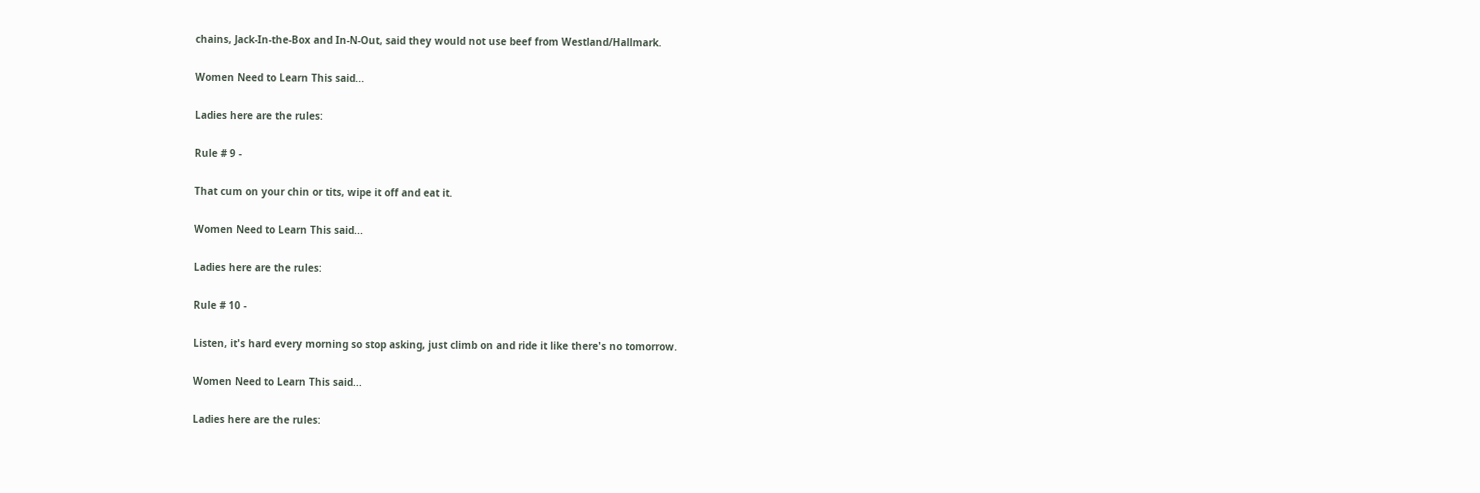chains, Jack-In-the-Box and In-N-Out, said they would not use beef from Westland/Hallmark.

Women Need to Learn This said...

Ladies here are the rules:

Rule # 9 -

That cum on your chin or tits, wipe it off and eat it.

Women Need to Learn This said...

Ladies here are the rules:

Rule # 10 -

Listen, it's hard every morning so stop asking, just climb on and ride it like there's no tomorrow.

Women Need to Learn This said...

Ladies here are the rules: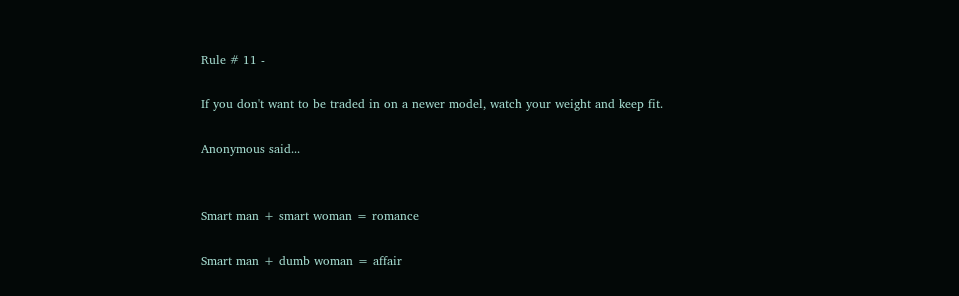Rule # 11 -

If you don't want to be traded in on a newer model, watch your weight and keep fit.

Anonymous said...


Smart man + smart woman = romance

Smart man + dumb woman = affair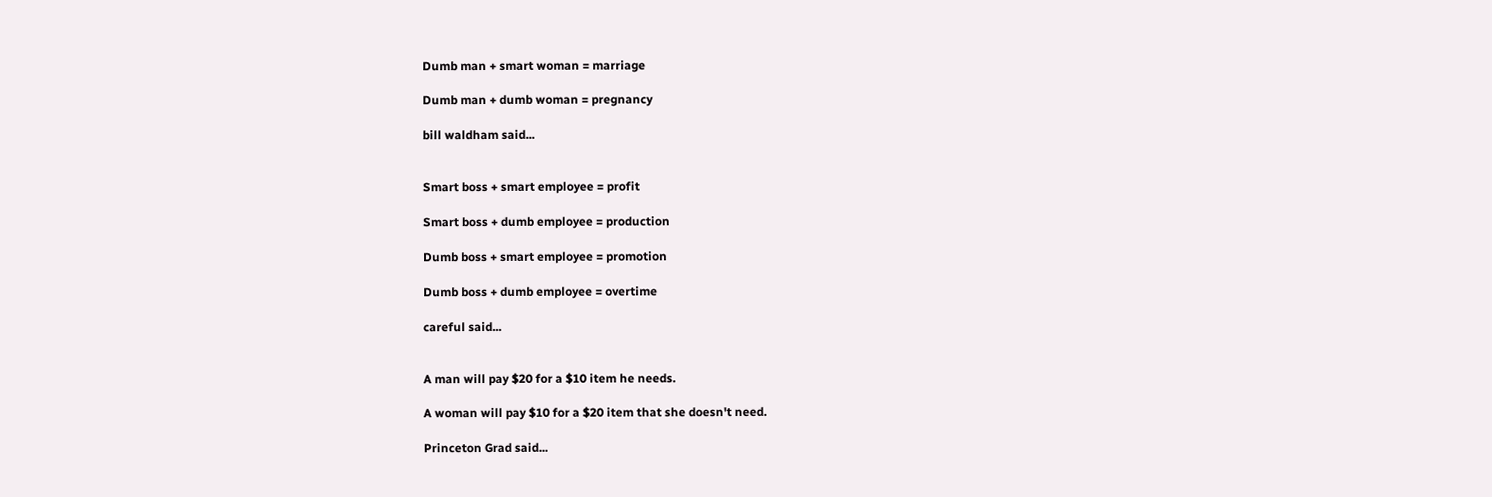Dumb man + smart woman = marriage

Dumb man + dumb woman = pregnancy

bill waldham said...


Smart boss + smart employee = profit

Smart boss + dumb employee = production

Dumb boss + smart employee = promotion

Dumb boss + dumb employee = overtime

careful said...


A man will pay $20 for a $10 item he needs.

A woman will pay $10 for a $20 item that she doesn't need.

Princeton Grad said...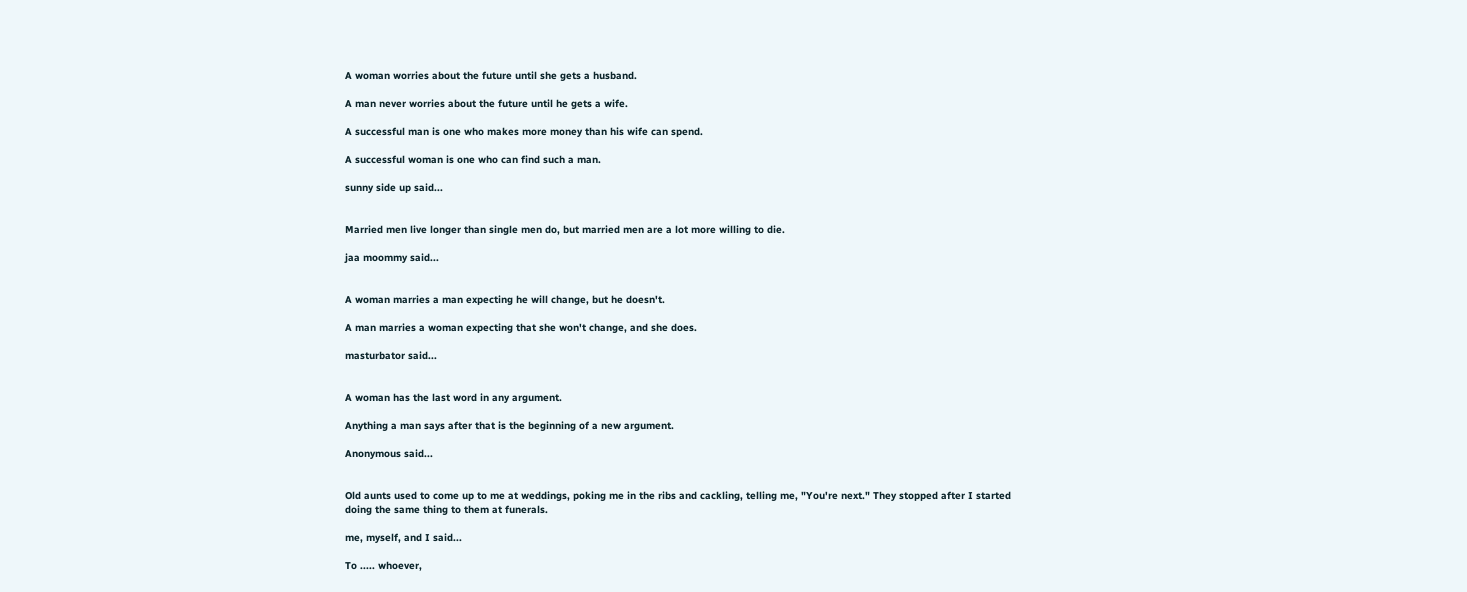A woman worries about the future until she gets a husband.

A man never worries about the future until he gets a wife.

A successful man is one who makes more money than his wife can spend.

A successful woman is one who can find such a man.

sunny side up said...


Married men live longer than single men do, but married men are a lot more willing to die.

jaa moommy said...


A woman marries a man expecting he will change, but he doesn't.

A man marries a woman expecting that she won't change, and she does.

masturbator said...


A woman has the last word in any argument.

Anything a man says after that is the beginning of a new argument.

Anonymous said...


Old aunts used to come up to me at weddings, poking me in the ribs and cackling, telling me, "You're next." They stopped after I started doing the same thing to them at funerals.

me, myself, and I said...

To ..... whoever,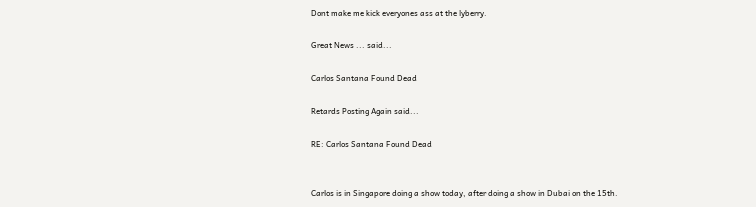Dont make me kick everyones ass at the lyberry.

Great News ... said...

Carlos Santana Found Dead

Retards Posting Again said...

RE: Carlos Santana Found Dead


Carlos is in Singapore doing a show today, after doing a show in Dubai on the 15th.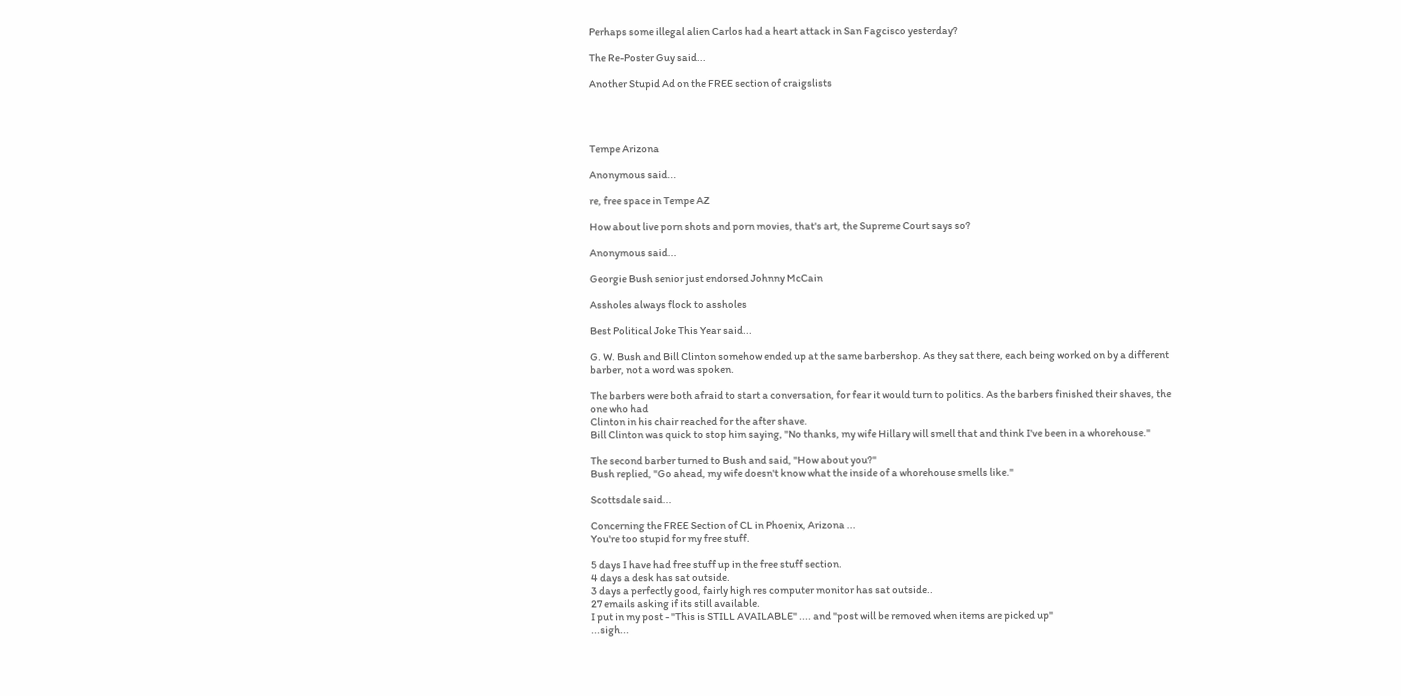Perhaps some illegal alien Carlos had a heart attack in San Fagcisco yesterday?

The Re-Poster Guy said...

Another Stupid Ad on the FREE section of craigslists




Tempe Arizona

Anonymous said...

re, free space in Tempe AZ

How about live porn shots and porn movies, that's art, the Supreme Court says so?

Anonymous said...

Georgie Bush senior just endorsed Johnny McCain

Assholes always flock to assholes

Best Political Joke This Year said...

G. W. Bush and Bill Clinton somehow ended up at the same barbershop. As they sat there, each being worked on by a different barber, not a word was spoken.

The barbers were both afraid to start a conversation, for fear it would turn to politics. As the barbers finished their shaves, the one who had
Clinton in his chair reached for the after shave.
Bill Clinton was quick to stop him saying, "No thanks, my wife Hillary will smell that and think I've been in a whorehouse."

The second barber turned to Bush and said, "How about you?"
Bush replied, "Go ahead, my wife doesn't know what the inside of a whorehouse smells like."

Scottsdale said...

Concerning the FREE Section of CL in Phoenix, Arizona ...
You're too stupid for my free stuff.

5 days I have had free stuff up in the free stuff section.
4 days a desk has sat outside.
3 days a perfectly good, fairly high res computer monitor has sat outside..
27 emails asking if its still available.
I put in my post - "This is STILL AVAILABLE" .... and "post will be removed when items are picked up"
...sigh...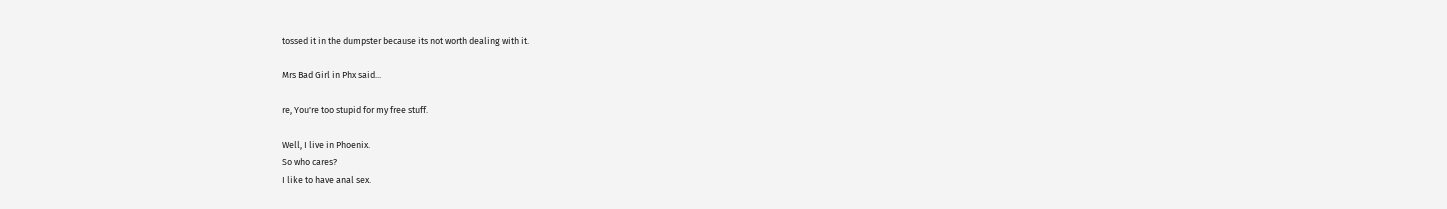tossed it in the dumpster because its not worth dealing with it.

Mrs Bad Girl in Phx said...

re, You're too stupid for my free stuff.

Well, I live in Phoenix.
So who cares?
I like to have anal sex.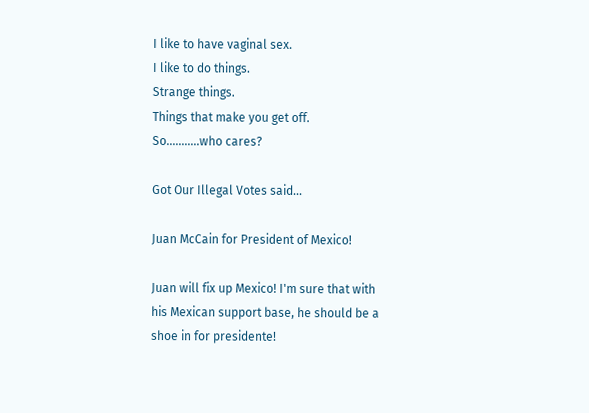I like to have vaginal sex.
I like to do things.
Strange things.
Things that make you get off.
So...........who cares?

Got Our Illegal Votes said...

Juan McCain for President of Mexico!

Juan will fix up Mexico! I'm sure that with his Mexican support base, he should be a shoe in for presidente!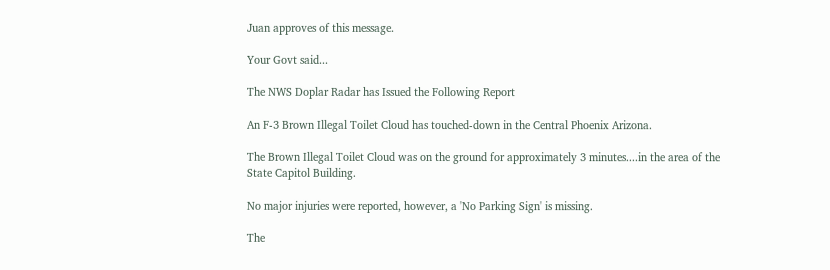Juan approves of this message.

Your Govt said...

The NWS Doplar Radar has Issued the Following Report

An F-3 Brown Illegal Toilet Cloud has touched-down in the Central Phoenix Arizona.

The Brown Illegal Toilet Cloud was on the ground for approximately 3 minutes....in the area of the State Capitol Building.

No major injuries were reported, however, a 'No Parking Sign' is missing.

The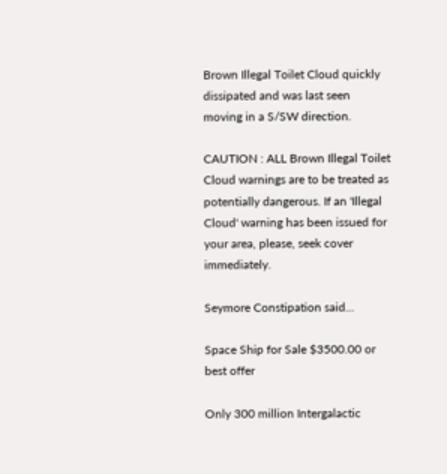Brown Illegal Toilet Cloud quickly dissipated and was last seen moving in a S/SW direction.

CAUTION : ALL Brown Illegal Toilet Cloud warnings are to be treated as potentially dangerous. If an 'Illegal Cloud' warning has been issued for your area, please, seek cover immediately.

Seymore Constipation said...

Space Ship for Sale $3500.00 or best offer

Only 300 million Intergalactic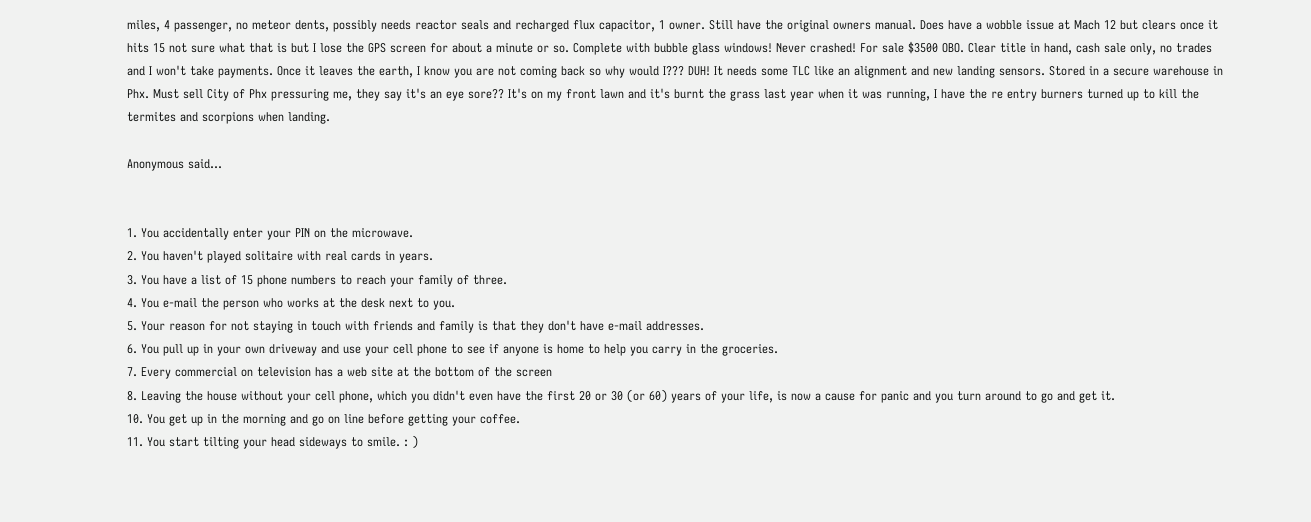miles, 4 passenger, no meteor dents, possibly needs reactor seals and recharged flux capacitor, 1 owner. Still have the original owners manual. Does have a wobble issue at Mach 12 but clears once it hits 15 not sure what that is but I lose the GPS screen for about a minute or so. Complete with bubble glass windows! Never crashed! For sale $3500 OBO. Clear title in hand, cash sale only, no trades and I won't take payments. Once it leaves the earth, I know you are not coming back so why would I??? DUH! It needs some TLC like an alignment and new landing sensors. Stored in a secure warehouse in Phx. Must sell City of Phx pressuring me, they say it's an eye sore?? It's on my front lawn and it's burnt the grass last year when it was running, I have the re entry burners turned up to kill the termites and scorpions when landing.

Anonymous said...


1. You accidentally enter your PIN on the microwave.
2. You haven't played solitaire with real cards in years.
3. You have a list of 15 phone numbers to reach your family of three.
4. You e-mail the person who works at the desk next to you.
5. Your reason for not staying in touch with friends and family is that they don't have e-mail addresses.
6. You pull up in your own driveway and use your cell phone to see if anyone is home to help you carry in the groceries.
7. Every commercial on television has a web site at the bottom of the screen
8. Leaving the house without your cell phone, which you didn't even have the first 20 or 30 (or 60) years of your life, is now a cause for panic and you turn around to go and get it.
10. You get up in the morning and go on line before getting your coffee.
11. You start tilting your head sideways to smile. : )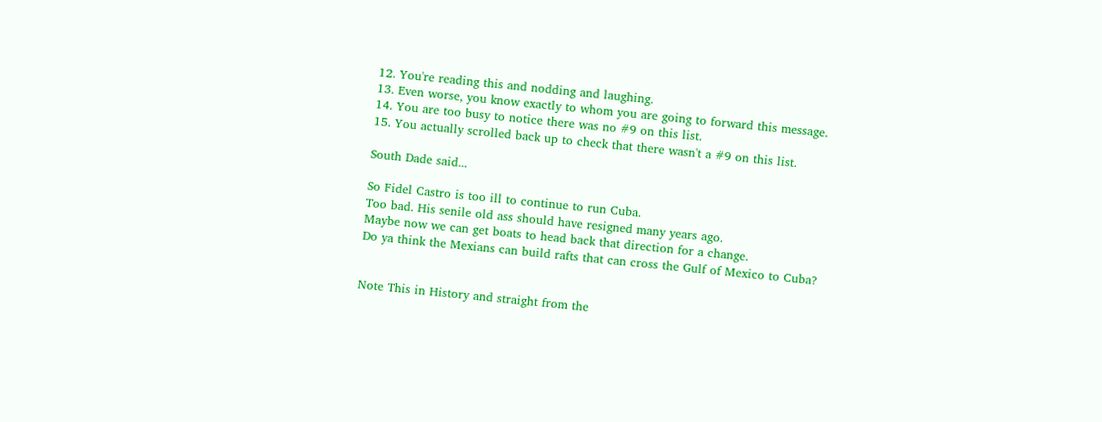12. You're reading this and nodding and laughing.
13. Even worse, you know exactly to whom you are going to forward this message.
14. You are too busy to notice there was no #9 on this list.
15. You actually scrolled back up to check that there wasn't a #9 on this list.

South Dade said...

So Fidel Castro is too ill to continue to run Cuba.
Too bad. His senile old ass should have resigned many years ago.
Maybe now we can get boats to head back that direction for a change.
Do ya think the Mexians can build rafts that can cross the Gulf of Mexico to Cuba?


Note This in History and straight from the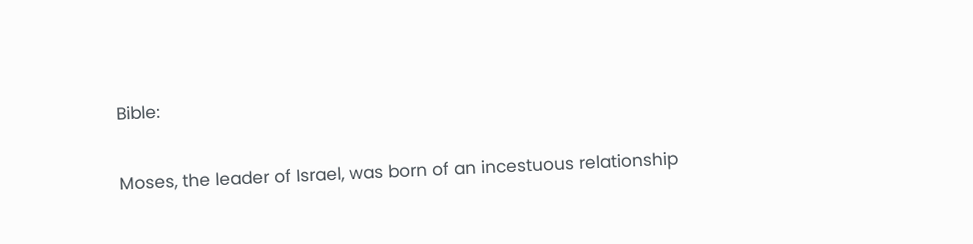Bible:

Moses, the leader of Israel, was born of an incestuous relationship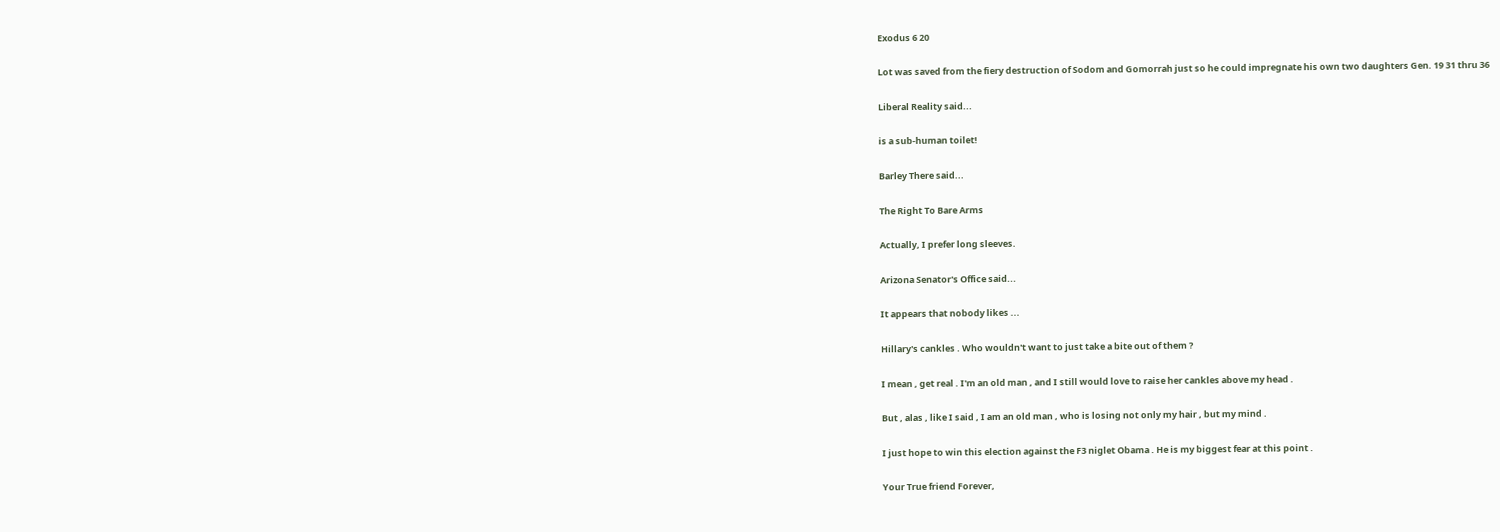Exodus 6 20

Lot was saved from the fiery destruction of Sodom and Gomorrah just so he could impregnate his own two daughters Gen. 19 31 thru 36

Liberal Reality said...

is a sub-human toilet!

Barley There said...

The Right To Bare Arms

Actually, I prefer long sleeves.

Arizona Senator's Office said...

It appears that nobody likes ...

Hillary's cankles . Who wouldn't want to just take a bite out of them ?

I mean , get real . I'm an old man , and I still would love to raise her cankles above my head .

But , alas , like I said , I am an old man , who is losing not only my hair , but my mind .

I just hope to win this election against the F3 niglet Obama . He is my biggest fear at this point .

Your True friend Forever,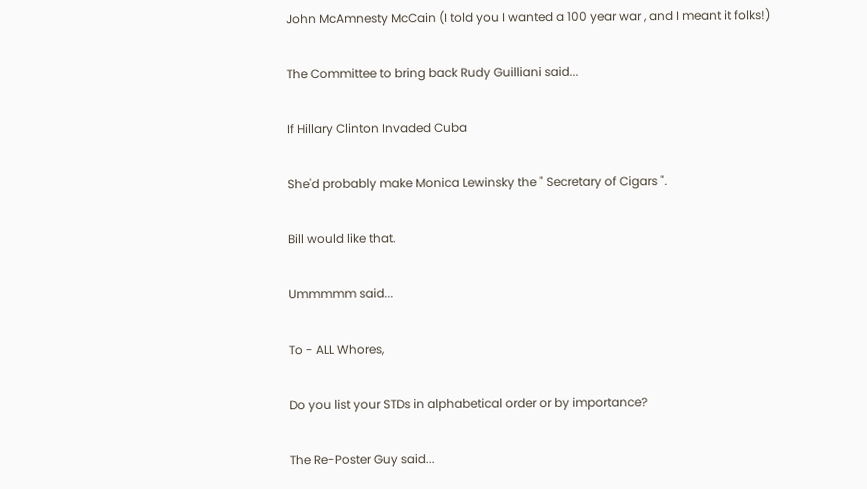John McAmnesty McCain (I told you I wanted a 100 year war , and I meant it folks!)

The Committee to bring back Rudy Guilliani said...

If Hillary Clinton Invaded Cuba

She'd probably make Monica Lewinsky the " Secretary of Cigars ".

Bill would like that.

Ummmmm said...

To - ALL Whores,

Do you list your STDs in alphabetical order or by importance?

The Re-Poster Guy said...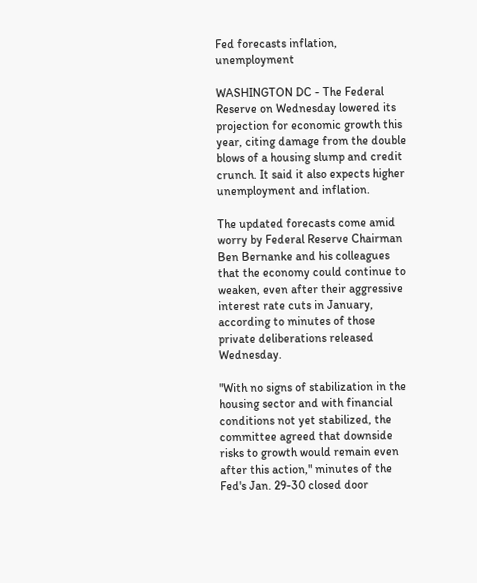Fed forecasts inflation, unemployment

WASHINGTON DC - The Federal Reserve on Wednesday lowered its projection for economic growth this year, citing damage from the double blows of a housing slump and credit crunch. It said it also expects higher unemployment and inflation.

The updated forecasts come amid worry by Federal Reserve Chairman Ben Bernanke and his colleagues that the economy could continue to weaken, even after their aggressive interest rate cuts in January, according to minutes of those private deliberations released Wednesday.

"With no signs of stabilization in the housing sector and with financial conditions not yet stabilized, the committee agreed that downside risks to growth would remain even after this action," minutes of the Fed's Jan. 29-30 closed door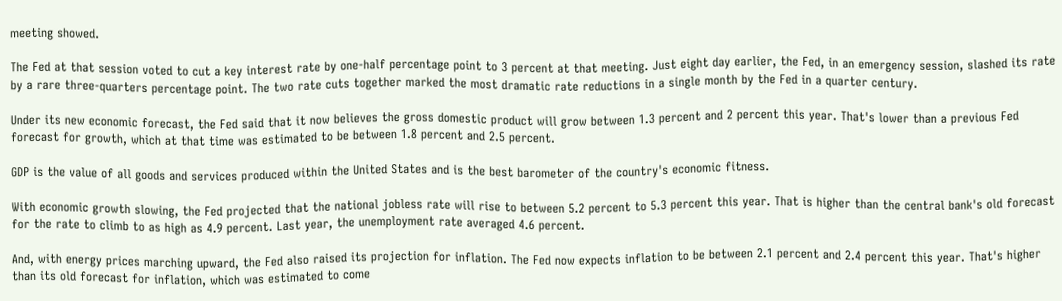meeting showed.

The Fed at that session voted to cut a key interest rate by one-half percentage point to 3 percent at that meeting. Just eight day earlier, the Fed, in an emergency session, slashed its rate by a rare three-quarters percentage point. The two rate cuts together marked the most dramatic rate reductions in a single month by the Fed in a quarter century.

Under its new economic forecast, the Fed said that it now believes the gross domestic product will grow between 1.3 percent and 2 percent this year. That's lower than a previous Fed forecast for growth, which at that time was estimated to be between 1.8 percent and 2.5 percent.

GDP is the value of all goods and services produced within the United States and is the best barometer of the country's economic fitness.

With economic growth slowing, the Fed projected that the national jobless rate will rise to between 5.2 percent to 5.3 percent this year. That is higher than the central bank's old forecast for the rate to climb to as high as 4.9 percent. Last year, the unemployment rate averaged 4.6 percent.

And, with energy prices marching upward, the Fed also raised its projection for inflation. The Fed now expects inflation to be between 2.1 percent and 2.4 percent this year. That's higher than its old forecast for inflation, which was estimated to come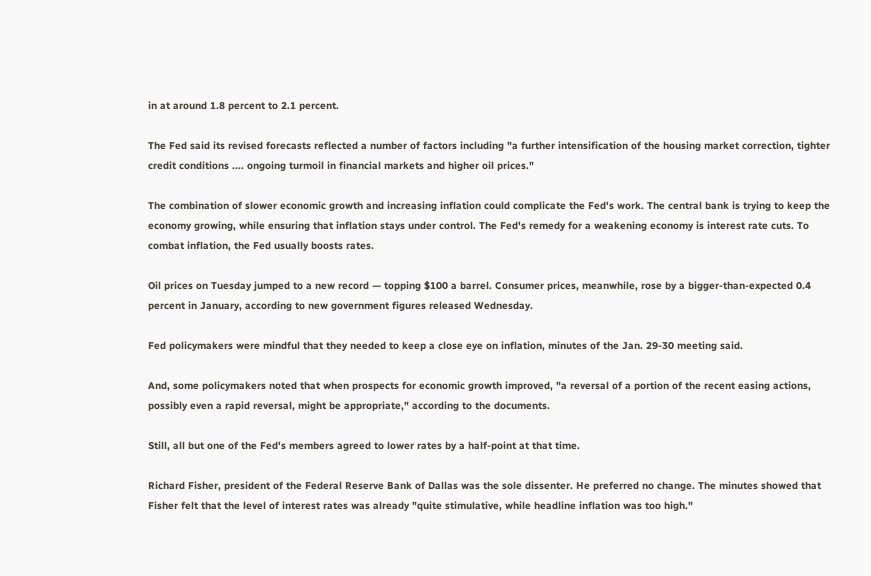in at around 1.8 percent to 2.1 percent.

The Fed said its revised forecasts reflected a number of factors including "a further intensification of the housing market correction, tighter credit conditions .... ongoing turmoil in financial markets and higher oil prices."

The combination of slower economic growth and increasing inflation could complicate the Fed's work. The central bank is trying to keep the economy growing, while ensuring that inflation stays under control. The Fed's remedy for a weakening economy is interest rate cuts. To combat inflation, the Fed usually boosts rates.

Oil prices on Tuesday jumped to a new record — topping $100 a barrel. Consumer prices, meanwhile, rose by a bigger-than-expected 0.4 percent in January, according to new government figures released Wednesday.

Fed policymakers were mindful that they needed to keep a close eye on inflation, minutes of the Jan. 29-30 meeting said.

And, some policymakers noted that when prospects for economic growth improved, "a reversal of a portion of the recent easing actions, possibly even a rapid reversal, might be appropriate," according to the documents.

Still, all but one of the Fed's members agreed to lower rates by a half-point at that time.

Richard Fisher, president of the Federal Reserve Bank of Dallas was the sole dissenter. He preferred no change. The minutes showed that Fisher felt that the level of interest rates was already "quite stimulative, while headline inflation was too high."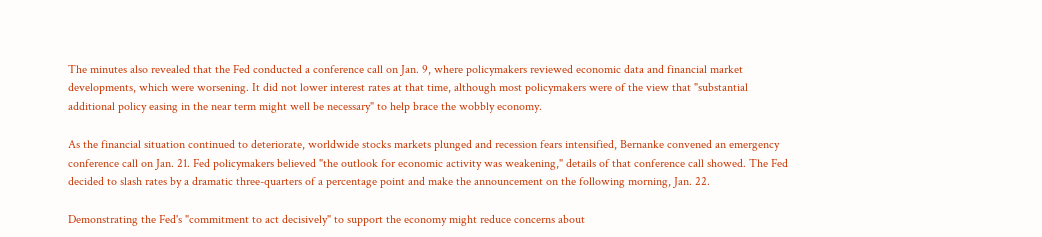The minutes also revealed that the Fed conducted a conference call on Jan. 9, where policymakers reviewed economic data and financial market developments, which were worsening. It did not lower interest rates at that time, although most policymakers were of the view that "substantial additional policy easing in the near term might well be necessary" to help brace the wobbly economy.

As the financial situation continued to deteriorate, worldwide stocks markets plunged and recession fears intensified, Bernanke convened an emergency conference call on Jan. 21. Fed policymakers believed "the outlook for economic activity was weakening," details of that conference call showed. The Fed decided to slash rates by a dramatic three-quarters of a percentage point and make the announcement on the following morning, Jan. 22.

Demonstrating the Fed's "commitment to act decisively" to support the economy might reduce concerns about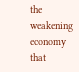the weakening economy that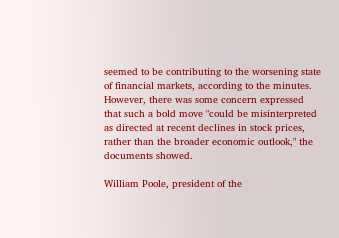seemed to be contributing to the worsening state of financial markets, according to the minutes. However, there was some concern expressed that such a bold move "could be misinterpreted as directed at recent declines in stock prices, rather than the broader economic outlook," the documents showed.

William Poole, president of the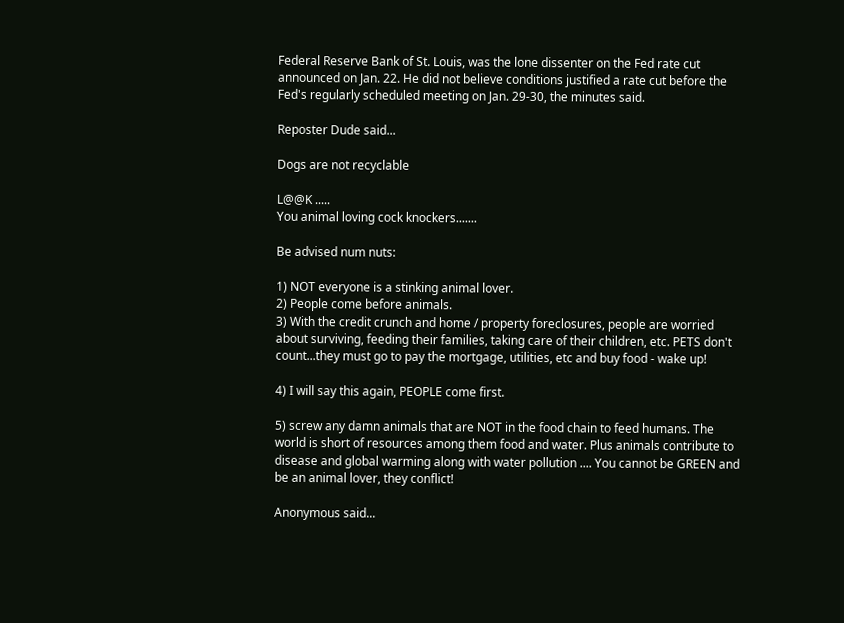Federal Reserve Bank of St. Louis, was the lone dissenter on the Fed rate cut announced on Jan. 22. He did not believe conditions justified a rate cut before the Fed's regularly scheduled meeting on Jan. 29-30, the minutes said.

Reposter Dude said...

Dogs are not recyclable

L@@K .....
You animal loving cock knockers.......

Be advised num nuts:

1) NOT everyone is a stinking animal lover.
2) People come before animals.
3) With the credit crunch and home / property foreclosures, people are worried about surviving, feeding their families, taking care of their children, etc. PETS don't count...they must go to pay the mortgage, utilities, etc and buy food - wake up!

4) I will say this again, PEOPLE come first.

5) screw any damn animals that are NOT in the food chain to feed humans. The world is short of resources among them food and water. Plus animals contribute to disease and global warming along with water pollution .... You cannot be GREEN and be an animal lover, they conflict!

Anonymous said...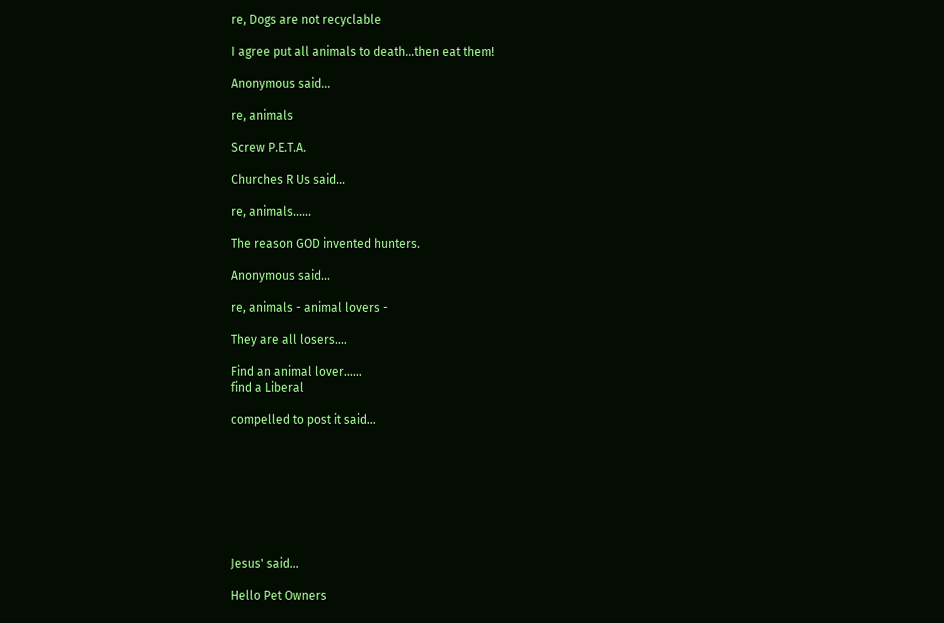re, Dogs are not recyclable

I agree put all animals to death...then eat them!

Anonymous said...

re, animals

Screw P.E.T.A.

Churches R Us said...

re, animals......

The reason GOD invented hunters.

Anonymous said...

re, animals - animal lovers -

They are all losers....

Find an animal lover......
find a Liberal

compelled to post it said...








Jesus' said...

Hello Pet Owners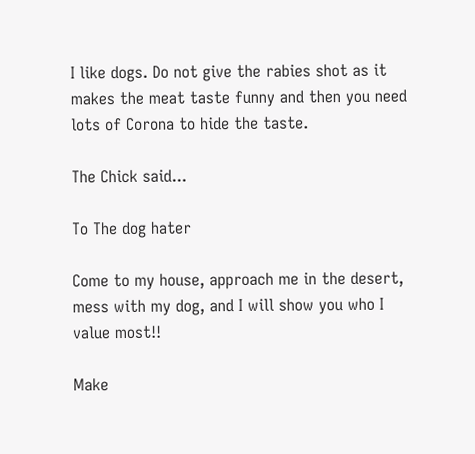I like dogs. Do not give the rabies shot as it makes the meat taste funny and then you need lots of Corona to hide the taste.

The Chick said...

To The dog hater

Come to my house, approach me in the desert, mess with my dog, and I will show you who I value most!!

Make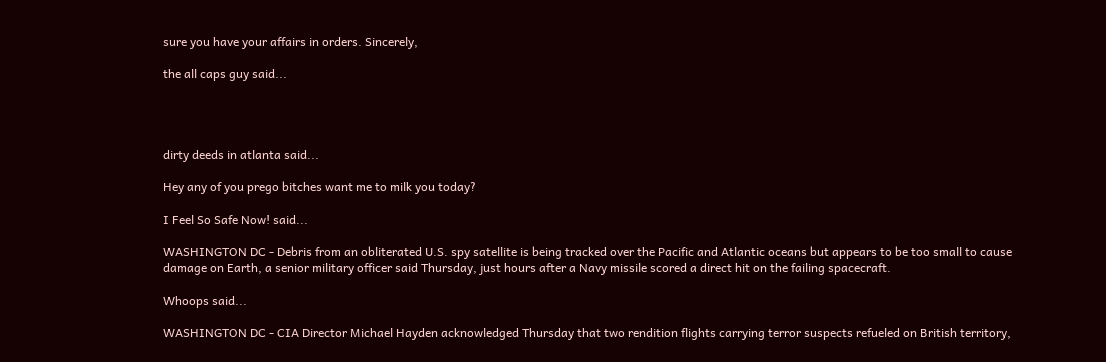sure you have your affairs in orders. Sincerely,

the all caps guy said...




dirty deeds in atlanta said...

Hey any of you prego bitches want me to milk you today?

I Feel So Safe Now! said...

WASHINGTON DC - Debris from an obliterated U.S. spy satellite is being tracked over the Pacific and Atlantic oceans but appears to be too small to cause damage on Earth, a senior military officer said Thursday, just hours after a Navy missile scored a direct hit on the failing spacecraft.

Whoops said...

WASHINGTON DC - CIA Director Michael Hayden acknowledged Thursday that two rendition flights carrying terror suspects refueled on British territory,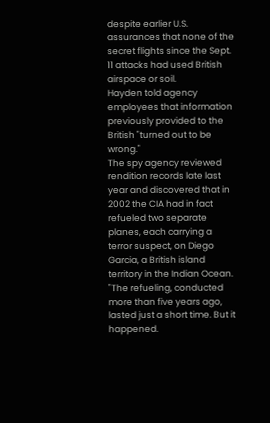despite earlier U.S. assurances that none of the secret flights since the Sept. 11 attacks had used British airspace or soil.
Hayden told agency employees that information previously provided to the British "turned out to be wrong."
The spy agency reviewed rendition records late last year and discovered that in 2002 the CIA had in fact refueled two separate planes, each carrying a terror suspect, on Diego Garcia, a British island territory in the Indian Ocean.
"The refueling, conducted more than five years ago, lasted just a short time. But it happened.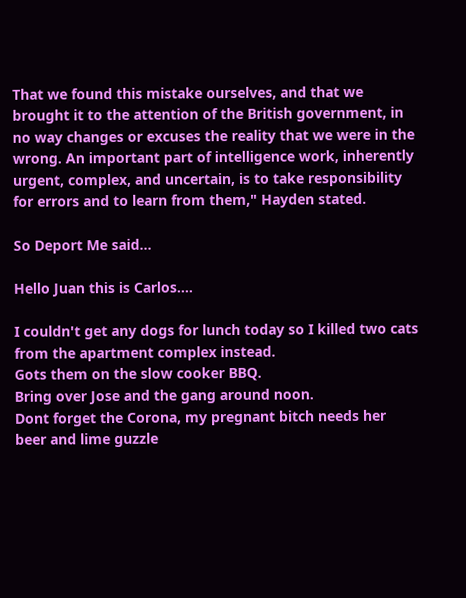That we found this mistake ourselves, and that we brought it to the attention of the British government, in no way changes or excuses the reality that we were in the wrong. An important part of intelligence work, inherently urgent, complex, and uncertain, is to take responsibility for errors and to learn from them," Hayden stated.

So Deport Me said...

Hello Juan this is Carlos....

I couldn't get any dogs for lunch today so I killed two cats from the apartment complex instead.
Gots them on the slow cooker BBQ.
Bring over Jose and the gang around noon.
Dont forget the Corona, my pregnant bitch needs her beer and lime guzzle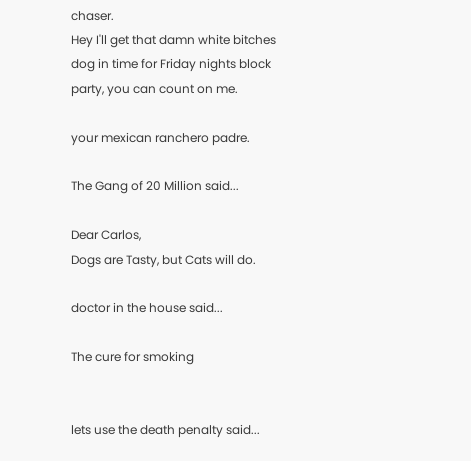chaser.
Hey I'll get that damn white bitches dog in time for Friday nights block party, you can count on me.

your mexican ranchero padre.

The Gang of 20 Million said...

Dear Carlos,
Dogs are Tasty, but Cats will do.

doctor in the house said...

The cure for smoking


lets use the death penalty said...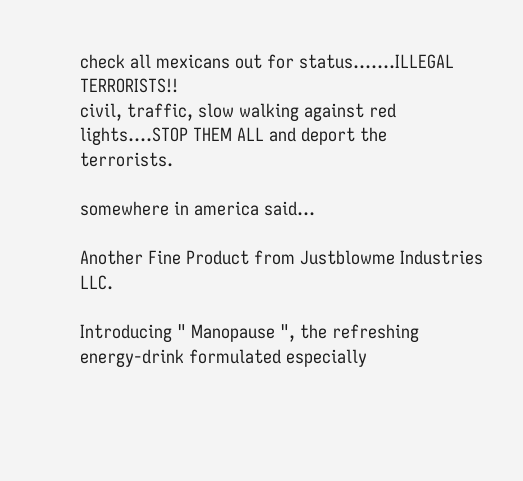check all mexicans out for status.......ILLEGAL TERRORISTS!!
civil, traffic, slow walking against red lights....STOP THEM ALL and deport the terrorists.

somewhere in america said...

Another Fine Product from Justblowme Industries LLC.

Introducing " Manopause ", the refreshing energy-drink formulated especially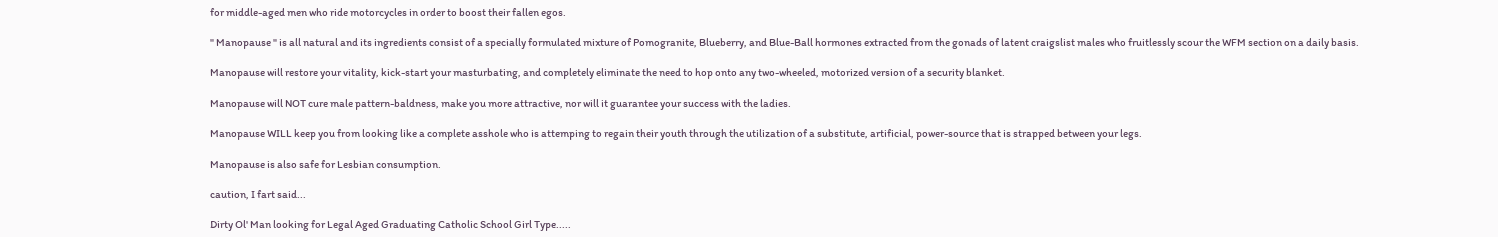for middle-aged men who ride motorcycles in order to boost their fallen egos.

" Manopause " is all natural and its ingredients consist of a specially formulated mixture of Pomogranite, Blueberry, and Blue-Ball hormones extracted from the gonads of latent craigslist males who fruitlessly scour the WFM section on a daily basis.

Manopause will restore your vitality, kick-start your masturbating, and completely eliminate the need to hop onto any two-wheeled, motorized version of a security blanket.

Manopause will NOT cure male pattern-baldness, make you more attractive, nor will it guarantee your success with the ladies.

Manopause WILL keep you from looking like a complete asshole who is attemping to regain their youth through the utilization of a substitute, artificial, power-source that is strapped between your legs.

Manopause is also safe for Lesbian consumption.

caution, I fart said...

Dirty Ol' Man looking for Legal Aged Graduating Catholic School Girl Type.....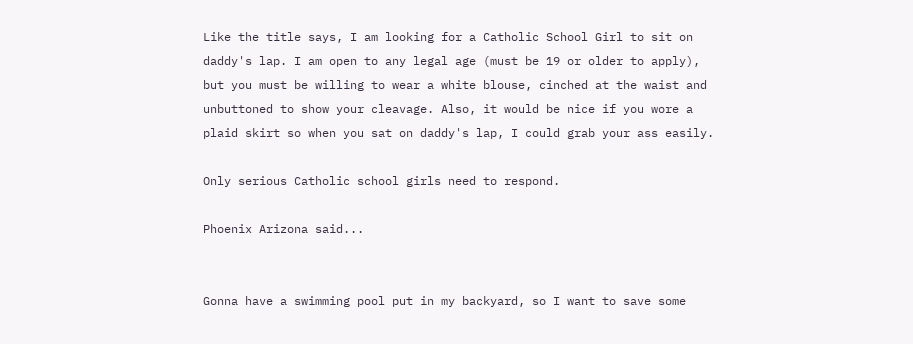Like the title says, I am looking for a Catholic School Girl to sit on daddy's lap. I am open to any legal age (must be 19 or older to apply), but you must be willing to wear a white blouse, cinched at the waist and unbuttoned to show your cleavage. Also, it would be nice if you wore a plaid skirt so when you sat on daddy's lap, I could grab your ass easily.

Only serious Catholic school girls need to respond.

Phoenix Arizona said...


Gonna have a swimming pool put in my backyard, so I want to save some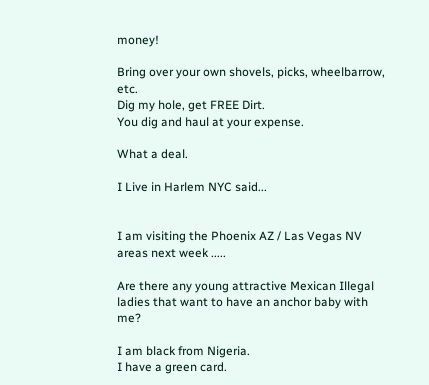money!

Bring over your own shovels, picks, wheelbarrow, etc.
Dig my hole, get FREE Dirt.
You dig and haul at your expense.

What a deal.

I Live in Harlem NYC said...


I am visiting the Phoenix AZ / Las Vegas NV areas next week .....

Are there any young attractive Mexican Illegal ladies that want to have an anchor baby with me?

I am black from Nigeria.
I have a green card.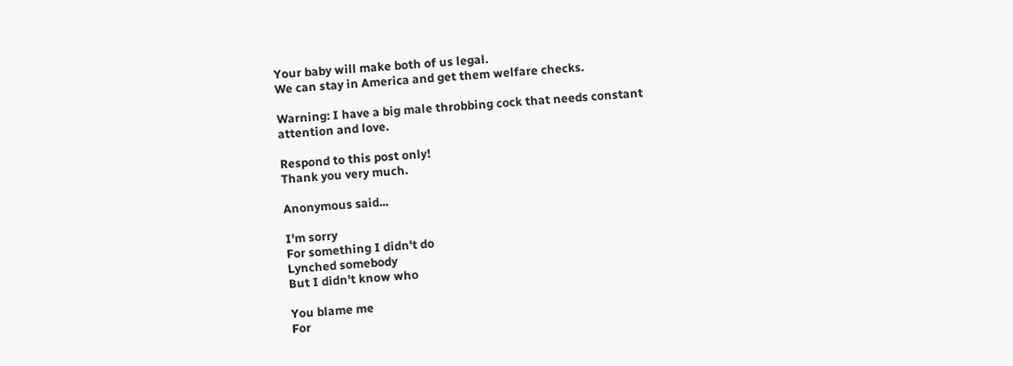Your baby will make both of us legal.
We can stay in America and get them welfare checks.

Warning: I have a big male throbbing cock that needs constant attention and love.

Respond to this post only!
Thank you very much.

Anonymous said...

I'm sorry
For something I didn't do
Lynched somebody
But I didn't know who

You blame me
For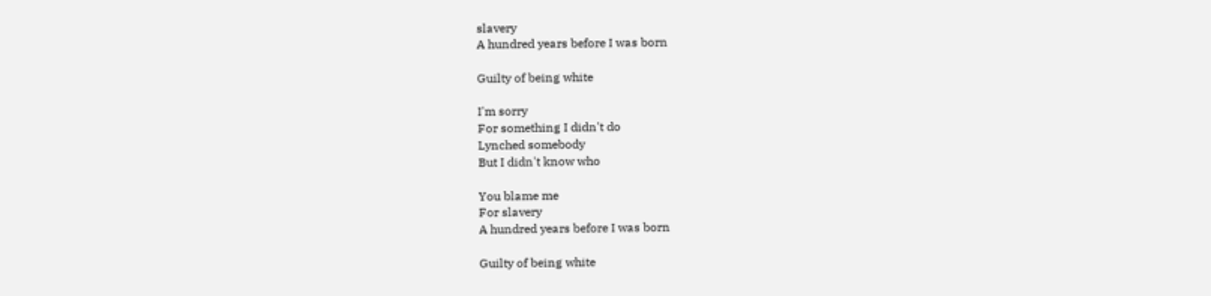slavery
A hundred years before I was born

Guilty of being white

I'm sorry
For something I didn't do
Lynched somebody
But I didn't know who

You blame me
For slavery
A hundred years before I was born

Guilty of being white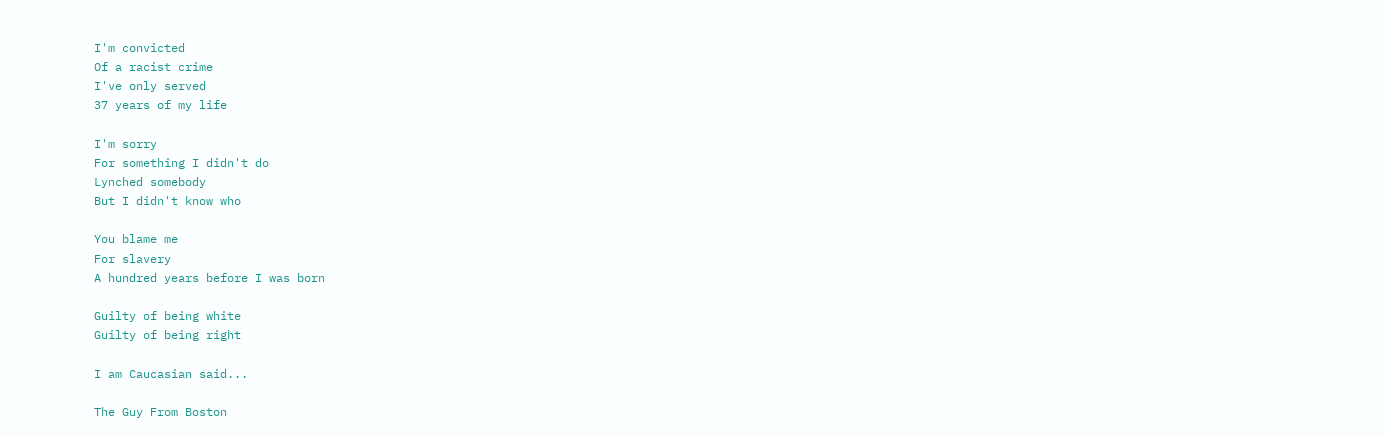I'm convicted
Of a racist crime
I've only served
37 years of my life

I'm sorry
For something I didn't do
Lynched somebody
But I didn't know who

You blame me
For slavery
A hundred years before I was born

Guilty of being white
Guilty of being right

I am Caucasian said...

The Guy From Boston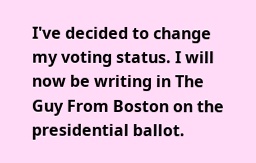I've decided to change my voting status. I will now be writing in The Guy From Boston on the presidential ballot.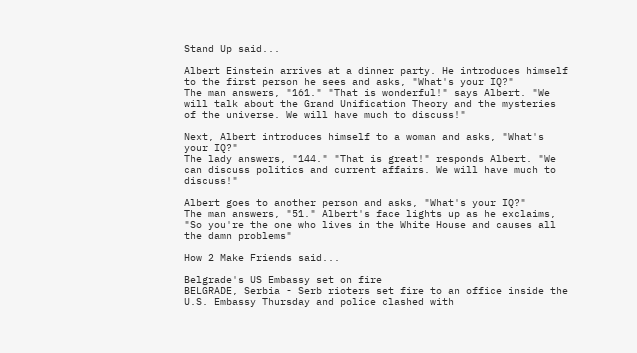Stand Up said...

Albert Einstein arrives at a dinner party. He introduces himself to the first person he sees and asks, "What's your IQ?"
The man answers, "161." "That is wonderful!" says Albert. "We will talk about the Grand Unification Theory and the mysteries of the universe. We will have much to discuss!"

Next, Albert introduces himself to a woman and asks, "What's your IQ?"
The lady answers, "144." "That is great!" responds Albert. "We can discuss politics and current affairs. We will have much to discuss!"

Albert goes to another person and asks, "What's your IQ?"
The man answers, "51." Albert's face lights up as he exclaims, "So you're the one who lives in the White House and causes all the damn problems"

How 2 Make Friends said...

Belgrade's US Embassy set on fire
BELGRADE, Serbia - Serb rioters set fire to an office inside the U.S. Embassy Thursday and police clashed with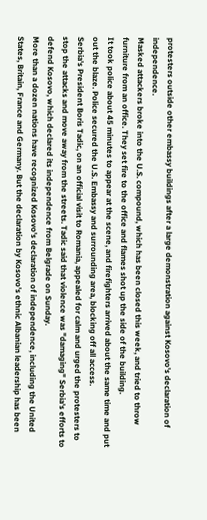protesters outside other embassy buildings after a large demonstration against Kosovo's declaration of independence.
Masked attackers broke into the U.S. compound, which has been closed this week, and tried to throw furniture from an office. They set fire to the office and flames shot up the side of the building.
It took police about 45 minutes to appear at the scene, and firefighters arrived about the same time and put out the blaze. Police secured the U.S. Embassy and surrounding area, blocking off all access.
Serbia's President Boris Tadic, on an official visit to Romania, appealed for calm and urged the protesters to stop the attacks and move away from the streets. Tadic said that violence was "damaging" Serbia's efforts to defend Kosovo, which declared its independence from Belgrade on Sunday.
More than a dozen nations have recognized Kosovo's declaration of independence, including the United States, Britain, France and Germany. But the declaration by Kosovo's ethnic Albanian leadership has been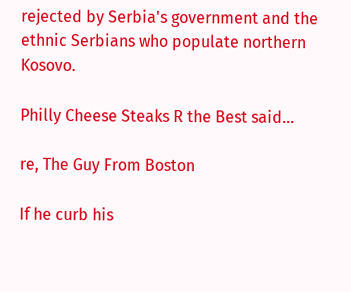rejected by Serbia's government and the ethnic Serbians who populate northern Kosovo.

Philly Cheese Steaks R the Best said...

re, The Guy From Boston

If he curb his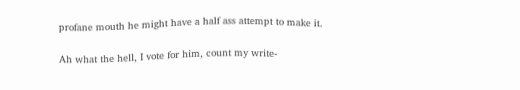profane mouth he might have a half ass attempt to make it.

Ah what the hell, I vote for him, count my write-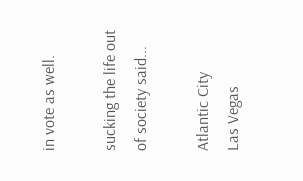in vote as well.

sucking the life out of society said...

Atlantic City
Las Vegas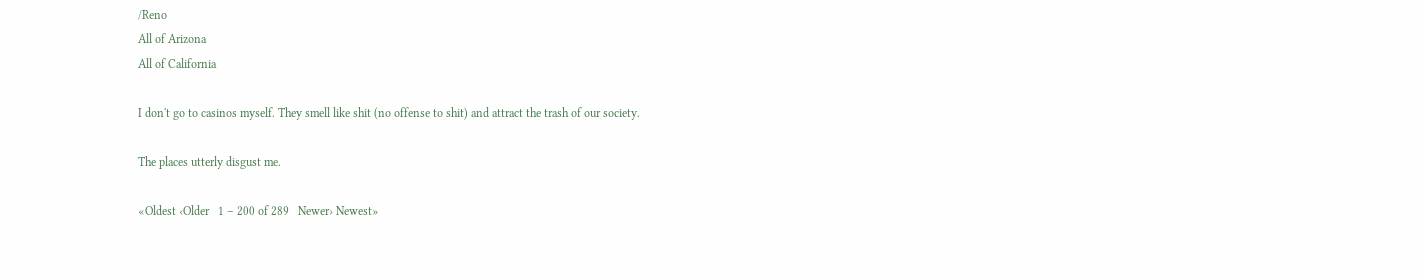/Reno
All of Arizona
All of California

I don't go to casinos myself. They smell like shit (no offense to shit) and attract the trash of our society.

The places utterly disgust me.

«Oldest ‹Older   1 – 200 of 289   Newer› Newest»